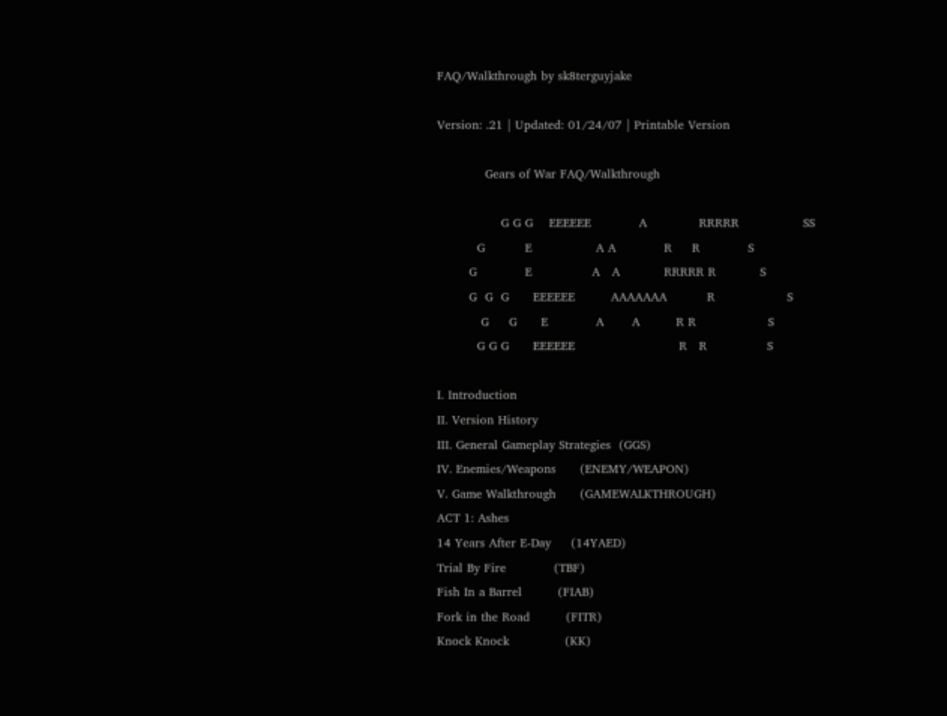FAQ/Walkthrough by sk8terguyjake

Version: .21 | Updated: 01/24/07 | Printable Version

            Gears of War FAQ/Walkthrough

                G G G    EEEEEE            A             RRRRR                SS
          G          E                A A            R     R            S
        G            E               A   A           RRRRR R           S
        G  G  G      EEEEEE         AAAAAAA          R                  S
           G     G      E            A       A         R R                  S
          G G G      EEEEEE                          R   R               S

I. Introduction
II. Version History
III. General Gameplay Strategies  (GGS)
IV. Enemies/Weapons      (ENEMY/WEAPON)
V. Game Walkthrough      (GAMEWALKTHROUGH)
ACT 1: Ashes
14 Years After E-Day     (14YAED)
Trial By Fire            (TBF)
Fish In a Barrel         (FIAB)
Fork in the Road         (FITR)
Knock Knock              (KK)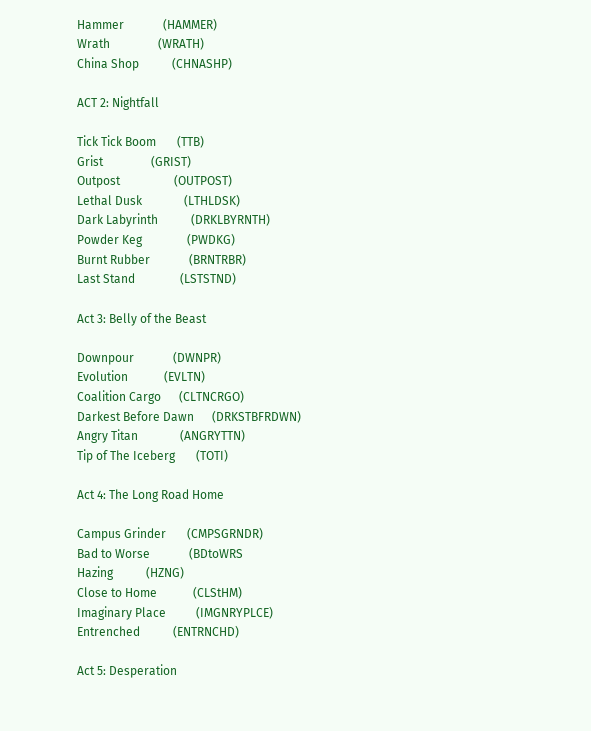Hammer             (HAMMER)
Wrath                (WRATH)
China Shop           (CHNASHP)

ACT 2: Nightfall

Tick Tick Boom       (TTB)
Grist                (GRIST)
Outpost                  (OUTPOST)
Lethal Dusk              (LTHLDSK)
Dark Labyrinth           (DRKLBYRNTH)
Powder Keg               (PWDKG)
Burnt Rubber             (BRNTRBR)
Last Stand               (LSTSTND)

Act 3: Belly of the Beast

Downpour             (DWNPR)
Evolution            (EVLTN)
Coalition Cargo      (CLTNCRGO)
Darkest Before Dawn      (DRKSTBFRDWN)
Angry Titan              (ANGRYTTN)
Tip of The Iceberg       (TOTI)

Act 4: The Long Road Home

Campus Grinder       (CMPSGRNDR)
Bad to Worse             (BDtoWRS
Hazing           (HZNG)
Close to Home            (CLStHM)
Imaginary Place          (IMGNRYPLCE)
Entrenched           (ENTRNCHD)

Act 5: Desperation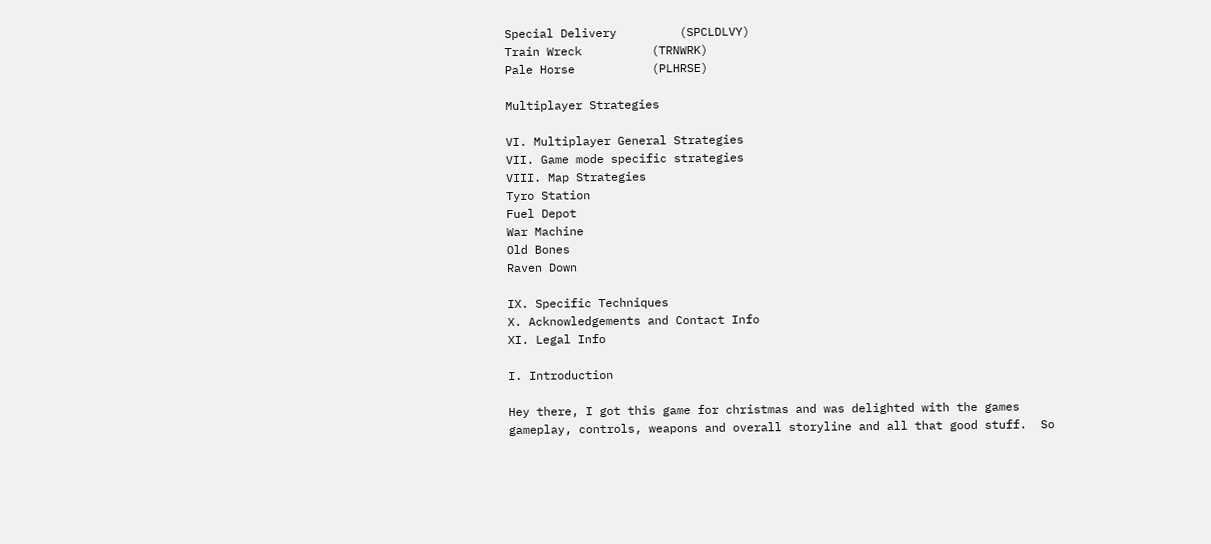Special Delivery         (SPCLDLVY)
Train Wreck          (TRNWRK)
Pale Horse           (PLHRSE)

Multiplayer Strategies

VI. Multiplayer General Strategies
VII. Game mode specific strategies
VIII. Map Strategies
Tyro Station
Fuel Depot
War Machine
Old Bones
Raven Down

IX. Specific Techniques
X. Acknowledgements and Contact Info
XI. Legal Info

I. Introduction

Hey there, I got this game for christmas and was delighted with the games
gameplay, controls, weapons and overall storyline and all that good stuff.  So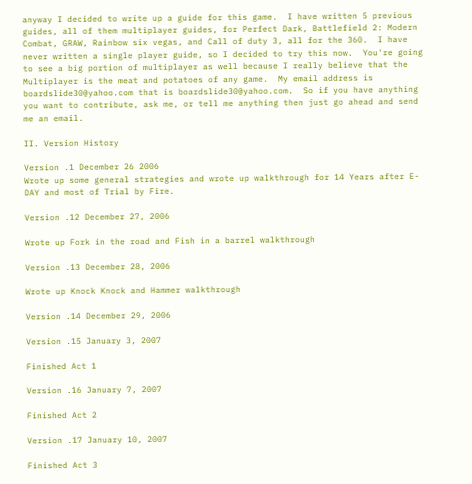anyway I decided to write up a guide for this game.  I have written 5 previous
guides, all of them multiplayer guides, for Perfect Dark, Battlefield 2: Modern
Combat, GRAW, Rainbow six vegas, and Call of duty 3, all for the 360.  I have
never written a single player guide, so I decided to try this now.  You're going
to see a big portion of multiplayer as well because I really believe that the
Multiplayer is the meat and potatoes of any game.  My email address is
boardslide30@yahoo.com that is boardslide30@yahoo.com.  So if you have anything
you want to contribute, ask me, or tell me anything then just go ahead and send
me an email.

II. Version History

Version .1 December 26 2006
Wrote up some general strategies and wrote up walkthrough for 14 Years after E-
DAY and most of Trial by Fire.

Version .12 December 27, 2006

Wrote up Fork in the road and Fish in a barrel walkthrough

Version .13 December 28, 2006

Wrote up Knock Knock and Hammer walkthrough

Version .14 December 29, 2006

Version .15 January 3, 2007

Finished Act 1

Version .16 January 7, 2007

Finished Act 2

Version .17 January 10, 2007

Finished Act 3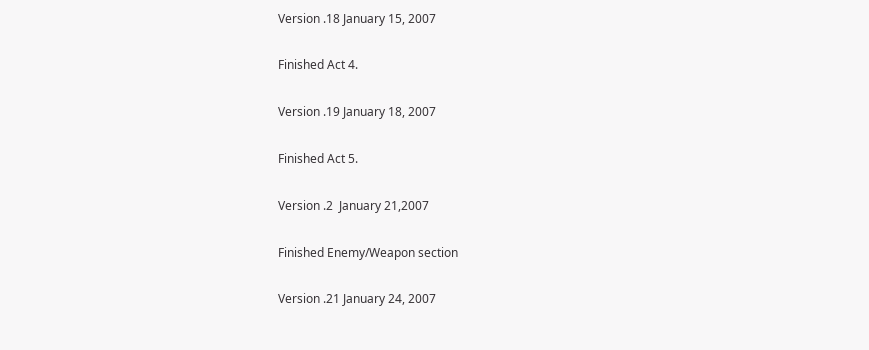Version .18 January 15, 2007

Finished Act 4.

Version .19 January 18, 2007

Finished Act 5.

Version .2  January 21,2007

Finished Enemy/Weapon section

Version .21 January 24, 2007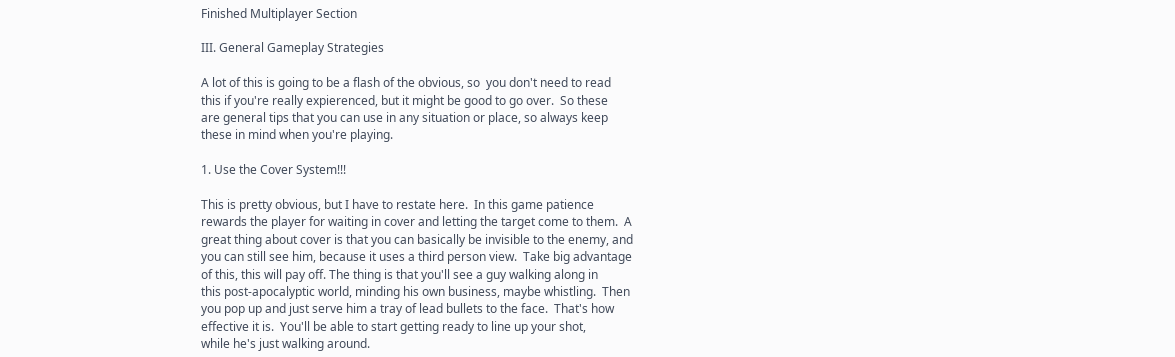Finished Multiplayer Section

III. General Gameplay Strategies

A lot of this is going to be a flash of the obvious, so  you don't need to read
this if you're really expierenced, but it might be good to go over.  So these
are general tips that you can use in any situation or place, so always keep
these in mind when you're playing.

1. Use the Cover System!!!

This is pretty obvious, but I have to restate here.  In this game patience
rewards the player for waiting in cover and letting the target come to them.  A
great thing about cover is that you can basically be invisible to the enemy, and
you can still see him, because it uses a third person view.  Take big advantage
of this, this will pay off. The thing is that you'll see a guy walking along in
this post-apocalyptic world, minding his own business, maybe whistling.  Then
you pop up and just serve him a tray of lead bullets to the face.  That's how
effective it is.  You'll be able to start getting ready to line up your shot,
while he's just walking around.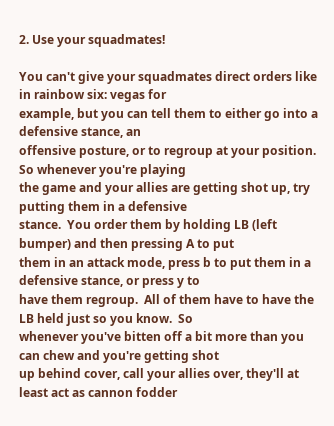2. Use your squadmates!

You can't give your squadmates direct orders like in rainbow six: vegas for
example, but you can tell them to either go into a defensive stance, an
offensive posture, or to regroup at your position.  So whenever you're playing
the game and your allies are getting shot up, try putting them in a defensive
stance.  You order them by holding LB (left bumper) and then pressing A to put
them in an attack mode, press b to put them in a defensive stance, or press y to
have them regroup.  All of them have to have the LB held just so you know.  So
whenever you've bitten off a bit more than you can chew and you're getting shot
up behind cover, call your allies over, they'll at least act as cannon fodder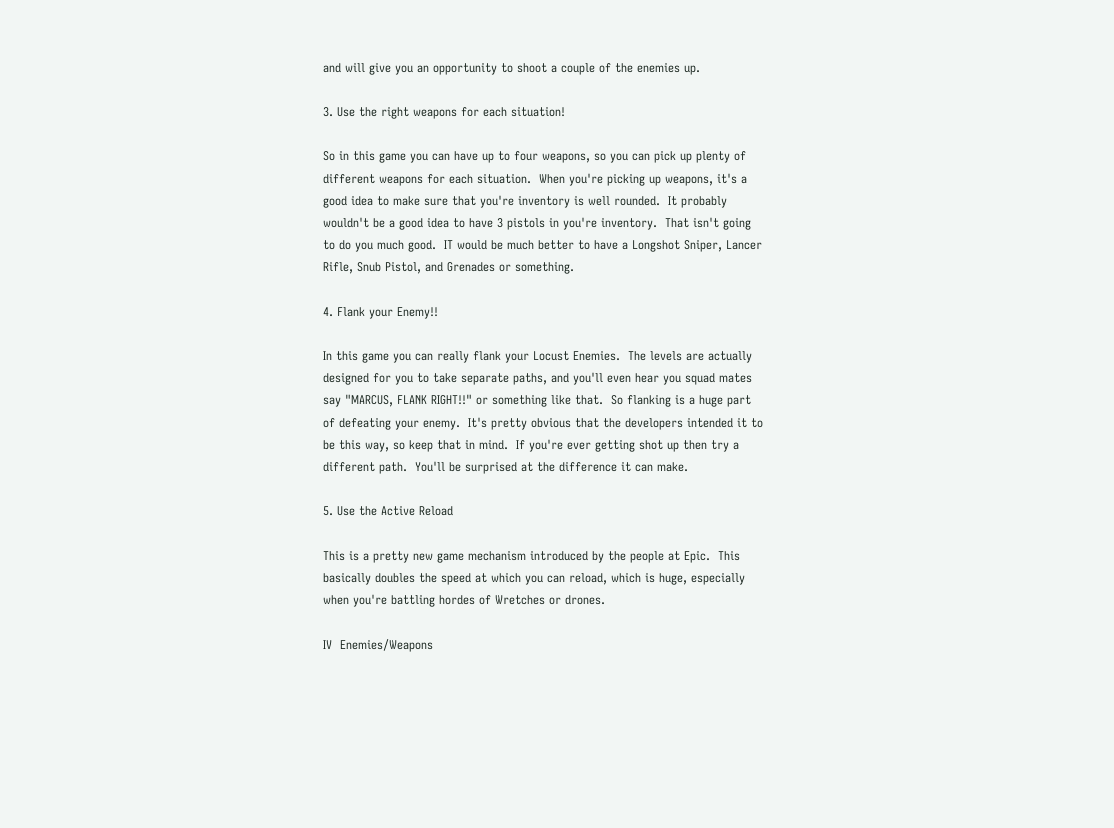and will give you an opportunity to shoot a couple of the enemies up.

3. Use the right weapons for each situation!

So in this game you can have up to four weapons, so you can pick up plenty of
different weapons for each situation.  When you're picking up weapons, it's a
good idea to make sure that you're inventory is well rounded.  It probably
wouldn't be a good idea to have 3 pistols in you're inventory.  That isn't going
to do you much good.  IT would be much better to have a Longshot Sniper, Lancer
Rifle, Snub Pistol, and Grenades or something.

4. Flank your Enemy!!

In this game you can really flank your Locust Enemies.  The levels are actually
designed for you to take separate paths, and you'll even hear you squad mates
say "MARCUS, FLANK RIGHT!!" or something like that.  So flanking is a huge part
of defeating your enemy.  It's pretty obvious that the developers intended it to
be this way, so keep that in mind.  If you're ever getting shot up then try a
different path.  You'll be surprised at the difference it can make.

5. Use the Active Reload

This is a pretty new game mechanism introduced by the people at Epic.  This
basically doubles the speed at which you can reload, which is huge, especially
when you're battling hordes of Wretches or drones.

IV  Enemies/Weapons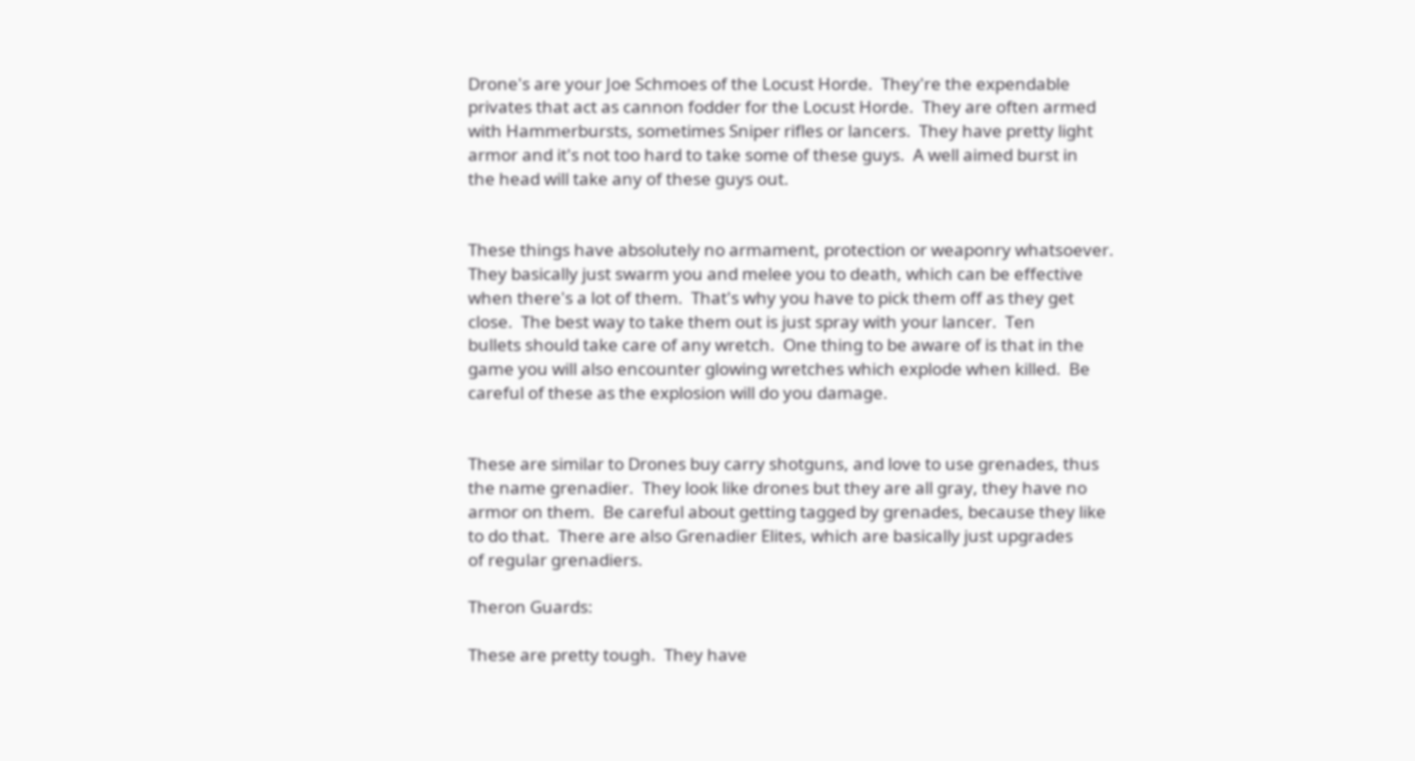Drone's are your Joe Schmoes of the Locust Horde.  They're the expendable
privates that act as cannon fodder for the Locust Horde.  They are often armed
with Hammerbursts, sometimes Sniper rifles or lancers.  They have pretty light
armor and it's not too hard to take some of these guys.  A well aimed burst in
the head will take any of these guys out.


These things have absolutely no armament, protection or weaponry whatsoever.
They basically just swarm you and melee you to death, which can be effective
when there's a lot of them.  That's why you have to pick them off as they get
close.  The best way to take them out is just spray with your lancer.  Ten
bullets should take care of any wretch.  One thing to be aware of is that in the
game you will also encounter glowing wretches which explode when killed.  Be
careful of these as the explosion will do you damage.


These are similar to Drones buy carry shotguns, and love to use grenades, thus
the name grenadier.  They look like drones but they are all gray, they have no
armor on them.  Be careful about getting tagged by grenades, because they like
to do that.  There are also Grenadier Elites, which are basically just upgrades
of regular grenadiers.

Theron Guards:

These are pretty tough.  They have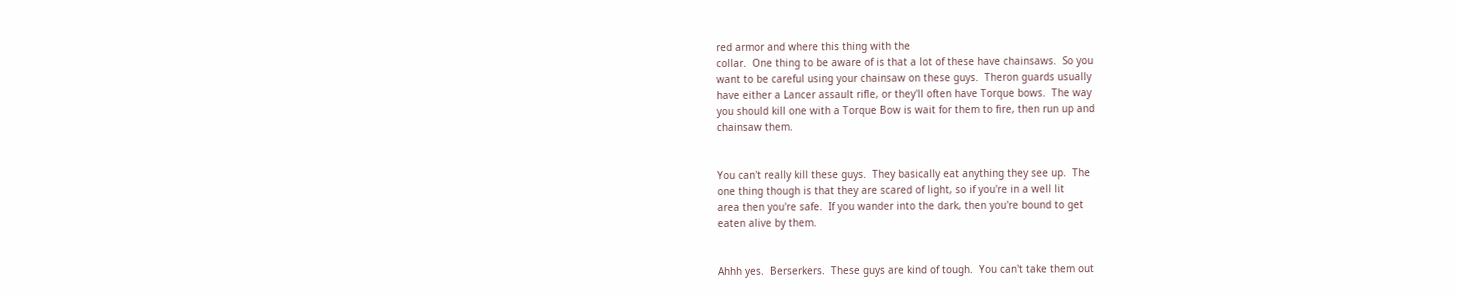red armor and where this thing with the
collar.  One thing to be aware of is that a lot of these have chainsaws.  So you
want to be careful using your chainsaw on these guys.  Theron guards usually
have either a Lancer assault rifle, or they'll often have Torque bows.  The way
you should kill one with a Torque Bow is wait for them to fire, then run up and
chainsaw them.


You can't really kill these guys.  They basically eat anything they see up.  The
one thing though is that they are scared of light, so if you're in a well lit
area then you're safe.  If you wander into the dark, then you're bound to get
eaten alive by them.


Ahhh yes.  Berserkers.  These guys are kind of tough.  You can't take them out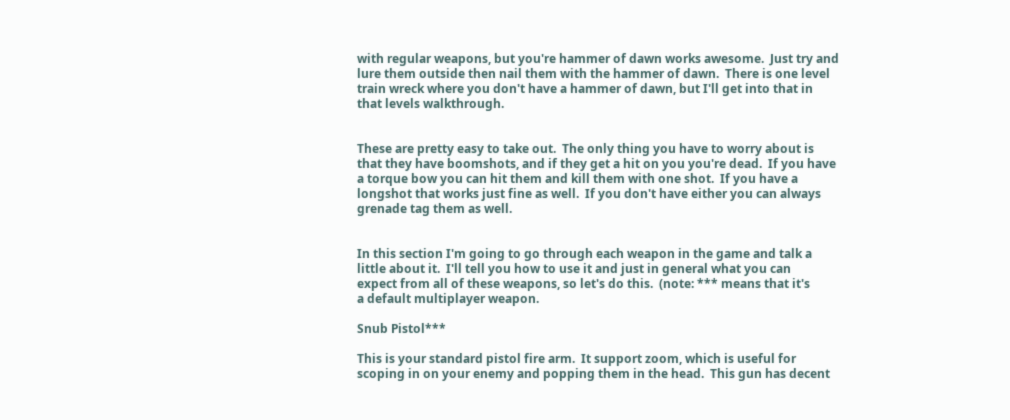with regular weapons, but you're hammer of dawn works awesome.  Just try and
lure them outside then nail them with the hammer of dawn.  There is one level
train wreck where you don't have a hammer of dawn, but I'll get into that in
that levels walkthrough.


These are pretty easy to take out.  The only thing you have to worry about is
that they have boomshots, and if they get a hit on you you're dead.  If you have
a torque bow you can hit them and kill them with one shot.  If you have a
longshot that works just fine as well.  If you don't have either you can always
grenade tag them as well.


In this section I'm going to go through each weapon in the game and talk a
little about it.  I'll tell you how to use it and just in general what you can
expect from all of these weapons, so let's do this.  (note: *** means that it's
a default multiplayer weapon.

Snub Pistol***

This is your standard pistol fire arm.  It support zoom, which is useful for
scoping in on your enemy and popping them in the head.  This gun has decent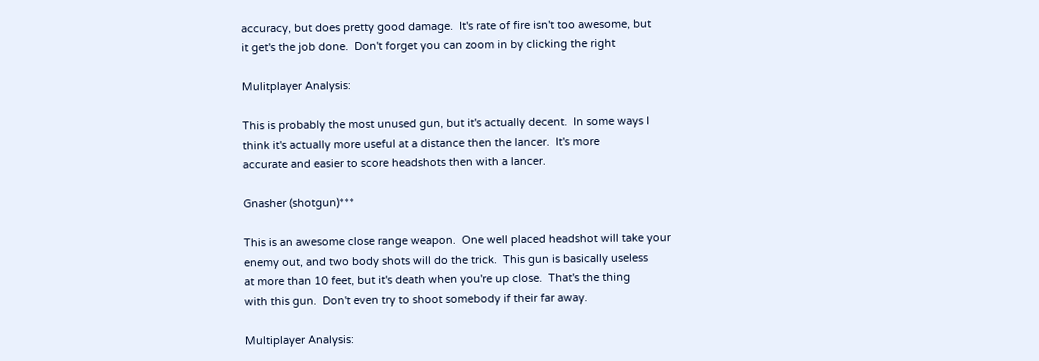accuracy, but does pretty good damage.  It's rate of fire isn't too awesome, but
it get's the job done.  Don't forget you can zoom in by clicking the right

Mulitplayer Analysis:

This is probably the most unused gun, but it's actually decent.  In some ways I
think it's actually more useful at a distance then the lancer.  It's more
accurate and easier to score headshots then with a lancer.

Gnasher (shotgun)***

This is an awesome close range weapon.  One well placed headshot will take your
enemy out, and two body shots will do the trick.  This gun is basically useless
at more than 10 feet, but it's death when you're up close.  That's the thing
with this gun.  Don't even try to shoot somebody if their far away.

Multiplayer Analysis: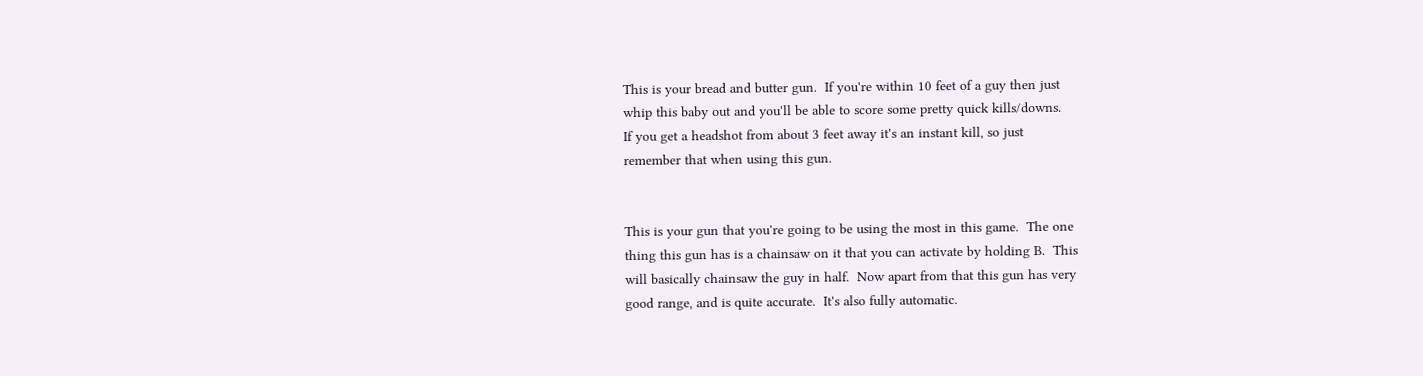This is your bread and butter gun.  If you're within 10 feet of a guy then just
whip this baby out and you'll be able to score some pretty quick kills/downs.
If you get a headshot from about 3 feet away it's an instant kill, so just
remember that when using this gun.


This is your gun that you're going to be using the most in this game.  The one
thing this gun has is a chainsaw on it that you can activate by holding B.  This
will basically chainsaw the guy in half.  Now apart from that this gun has very
good range, and is quite accurate.  It's also fully automatic.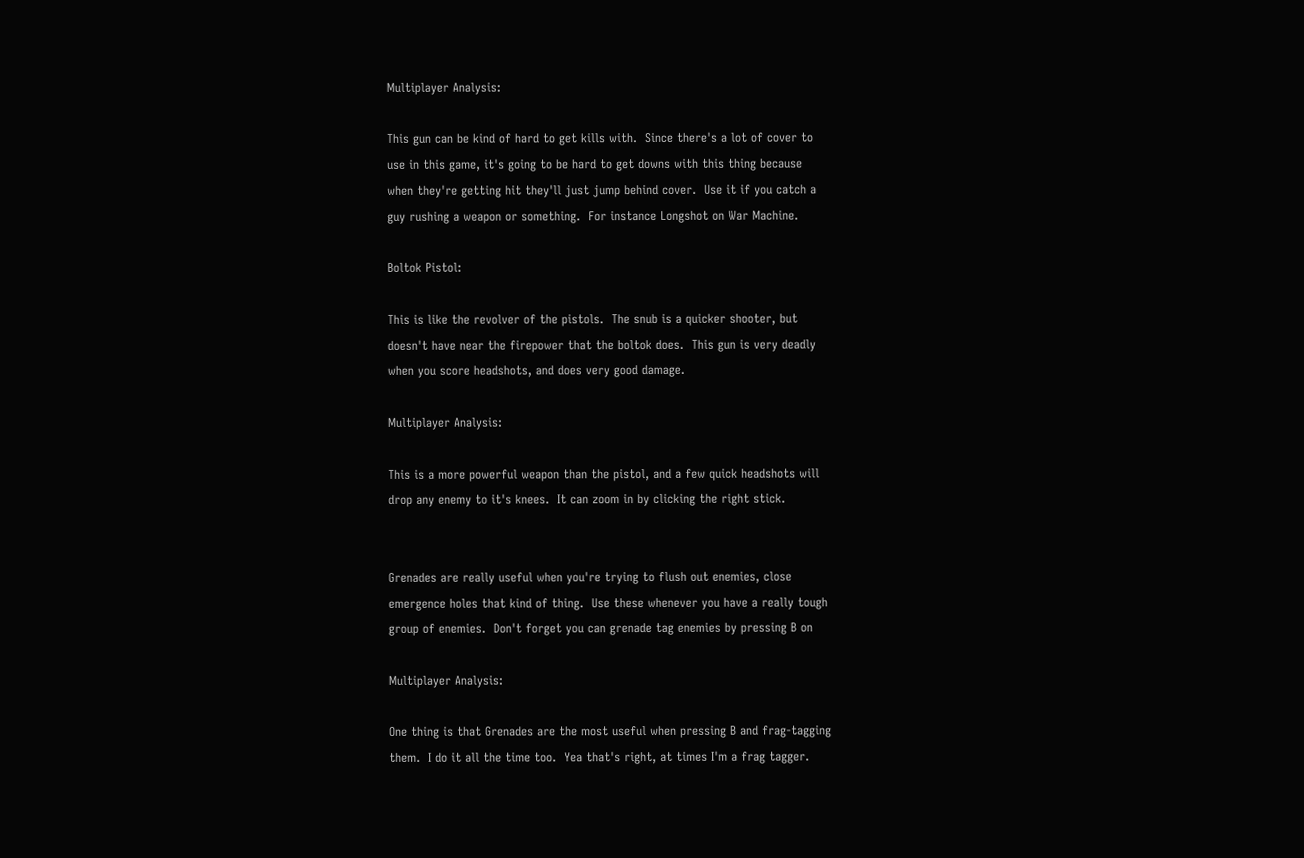Multiplayer Analysis:

This gun can be kind of hard to get kills with.  Since there's a lot of cover to
use in this game, it's going to be hard to get downs with this thing because
when they're getting hit they'll just jump behind cover.  Use it if you catch a
guy rushing a weapon or something.  For instance Longshot on War Machine.

Boltok Pistol:

This is like the revolver of the pistols.  The snub is a quicker shooter, but
doesn't have near the firepower that the boltok does.  This gun is very deadly
when you score headshots, and does very good damage.

Multiplayer Analysis:

This is a more powerful weapon than the pistol, and a few quick headshots will
drop any enemy to it's knees.  It can zoom in by clicking the right stick.


Grenades are really useful when you're trying to flush out enemies, close
emergence holes that kind of thing.  Use these whenever you have a really tough
group of enemies.  Don't forget you can grenade tag enemies by pressing B on

Multiplayer Analysis:

One thing is that Grenades are the most useful when pressing B and frag-tagging
them.  I do it all the time too.  Yea that's right, at times I'm a frag tagger.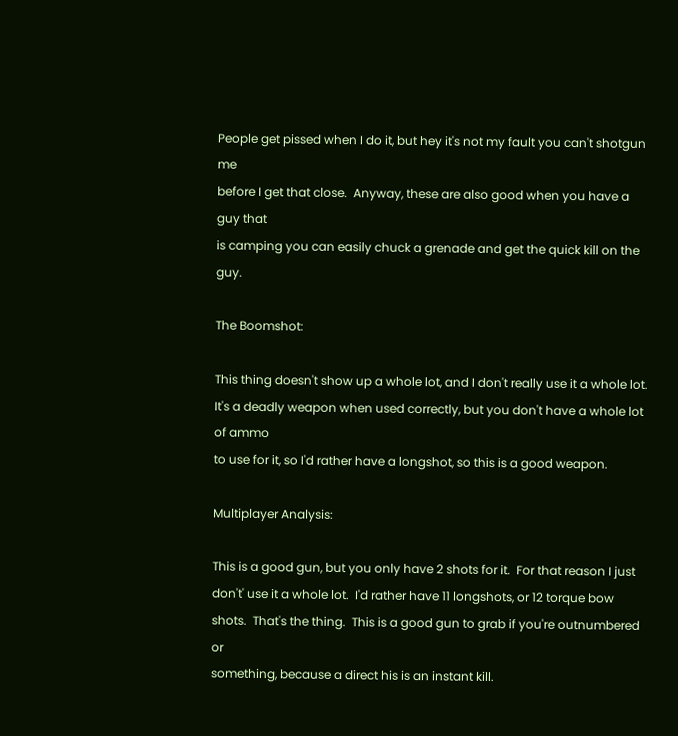People get pissed when I do it, but hey it's not my fault you can't shotgun me
before I get that close.  Anyway, these are also good when you have a guy that
is camping you can easily chuck a grenade and get the quick kill on the guy.

The Boomshot:

This thing doesn't show up a whole lot, and I don't really use it a whole lot.
It's a deadly weapon when used correctly, but you don't have a whole lot of ammo
to use for it, so I'd rather have a longshot, so this is a good weapon.

Multiplayer Analysis:

This is a good gun, but you only have 2 shots for it.  For that reason I just
don't' use it a whole lot.  I'd rather have 11 longshots, or 12 torque bow
shots.  That's the thing.  This is a good gun to grab if you're outnumbered or
something, because a direct his is an instant kill.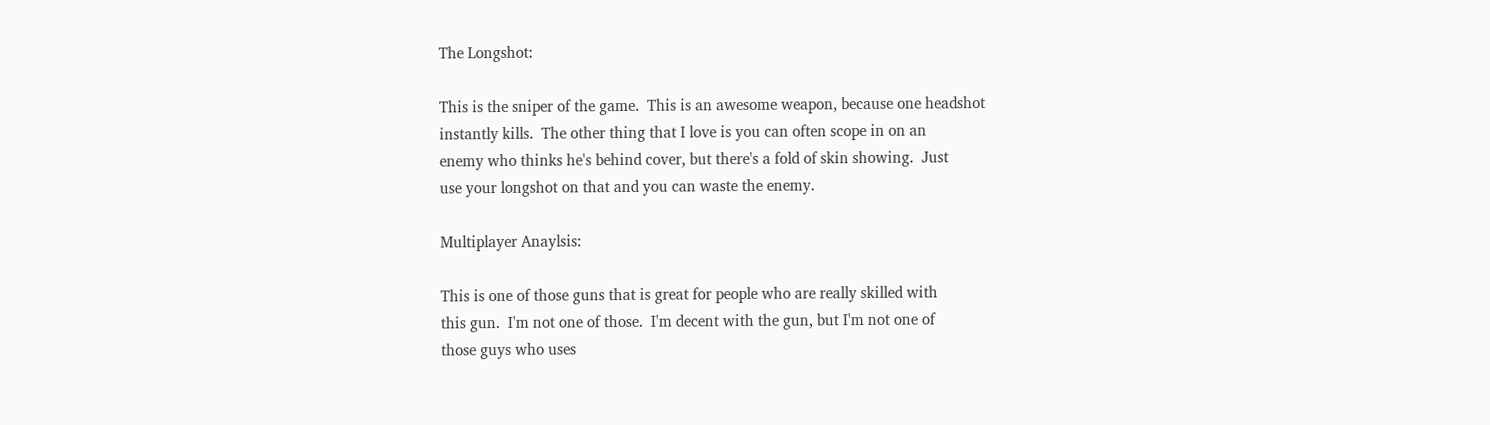The Longshot:

This is the sniper of the game.  This is an awesome weapon, because one headshot
instantly kills.  The other thing that I love is you can often scope in on an
enemy who thinks he's behind cover, but there's a fold of skin showing.  Just
use your longshot on that and you can waste the enemy.

Multiplayer Anaylsis:

This is one of those guns that is great for people who are really skilled with
this gun.  I'm not one of those.  I'm decent with the gun, but I'm not one of
those guys who uses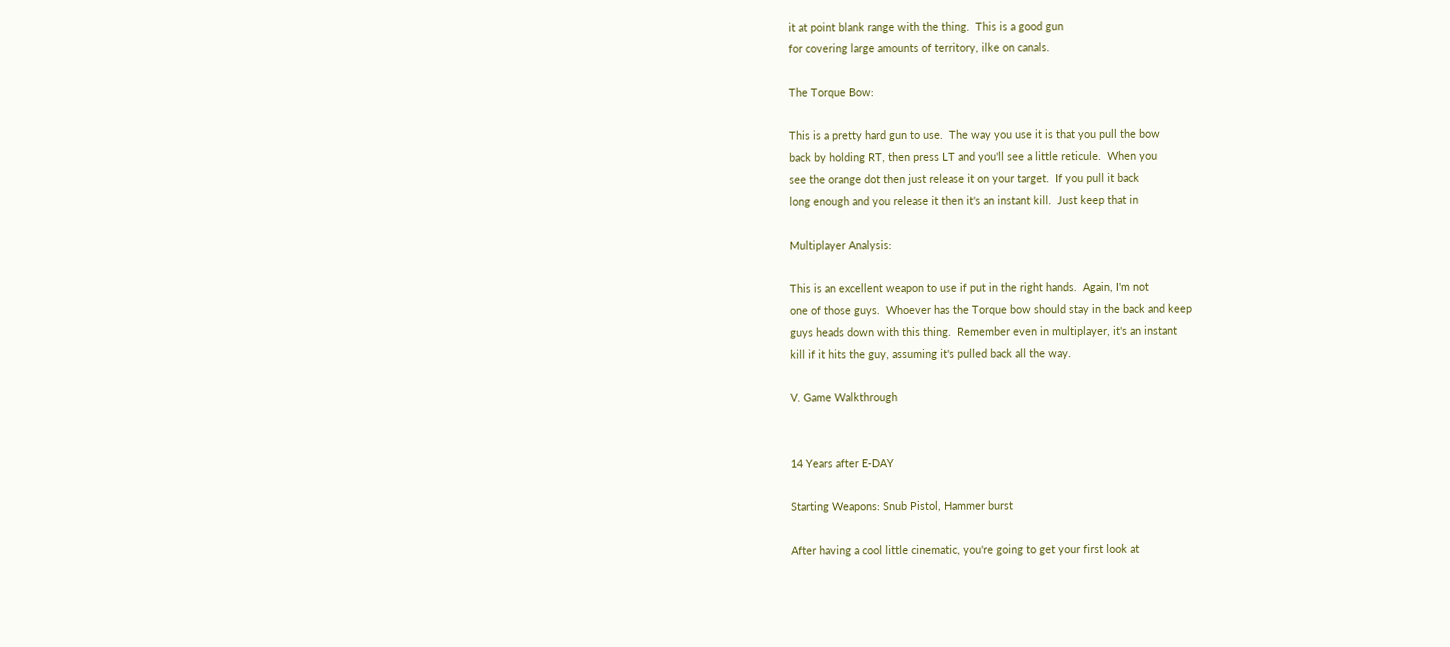it at point blank range with the thing.  This is a good gun
for covering large amounts of territory, ilke on canals.

The Torque Bow:

This is a pretty hard gun to use.  The way you use it is that you pull the bow
back by holding RT, then press LT and you'll see a little reticule.  When you
see the orange dot then just release it on your target.  If you pull it back
long enough and you release it then it's an instant kill.  Just keep that in

Multiplayer Analysis:

This is an excellent weapon to use if put in the right hands.  Again, I'm not
one of those guys.  Whoever has the Torque bow should stay in the back and keep
guys heads down with this thing.  Remember even in multiplayer, it's an instant
kill if it hits the guy, assuming it's pulled back all the way.

V. Game Walkthrough


14 Years after E-DAY

Starting Weapons: Snub Pistol, Hammer burst

After having a cool little cinematic, you're going to get your first look at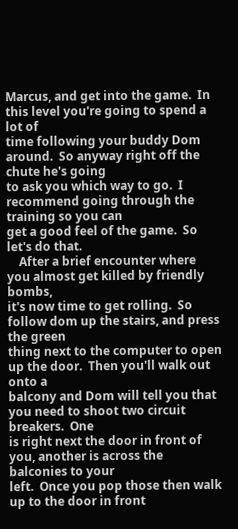Marcus, and get into the game.  In this level you're going to spend a lot of
time following your buddy Dom around.  So anyway right off the chute he's going
to ask you which way to go.  I recommend going through the training so you can
get a good feel of the game.  So let's do that.
    After a brief encounter where you almost get killed by friendly bombs,
it's now time to get rolling.  So follow dom up the stairs, and press the green
thing next to the computer to open up the door.  Then you'll walk out onto a
balcony and Dom will tell you that you need to shoot two circuit breakers.  One
is right next the door in front of you, another is across the balconies to your
left.  Once you pop those then walk up to the door in front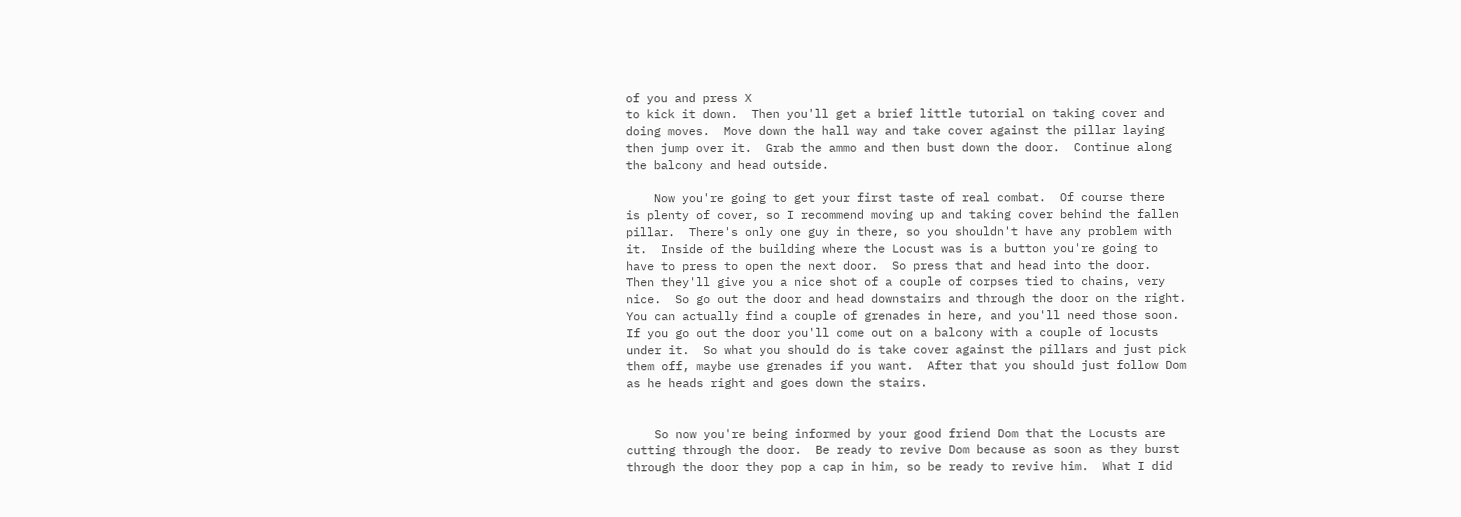of you and press X
to kick it down.  Then you'll get a brief little tutorial on taking cover and
doing moves.  Move down the hall way and take cover against the pillar laying
then jump over it.  Grab the ammo and then bust down the door.  Continue along
the balcony and head outside.

    Now you're going to get your first taste of real combat.  Of course there
is plenty of cover, so I recommend moving up and taking cover behind the fallen
pillar.  There's only one guy in there, so you shouldn't have any problem with
it.  Inside of the building where the Locust was is a button you're going to
have to press to open the next door.  So press that and head into the door.
Then they'll give you a nice shot of a couple of corpses tied to chains, very
nice.  So go out the door and head downstairs and through the door on the right.
You can actually find a couple of grenades in here, and you'll need those soon.
If you go out the door you'll come out on a balcony with a couple of locusts
under it.  So what you should do is take cover against the pillars and just pick
them off, maybe use grenades if you want.  After that you should just follow Dom
as he heads right and goes down the stairs.


    So now you're being informed by your good friend Dom that the Locusts are
cutting through the door.  Be ready to revive Dom because as soon as they burst
through the door they pop a cap in him, so be ready to revive him.  What I did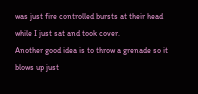was just fire controlled bursts at their head while I just sat and took cover.
Another good idea is to throw a grenade so it blows up just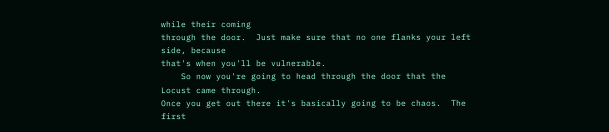while their coming
through the door.  Just make sure that no one flanks your left side, because
that's when you'll be vulnerable.
    So now you're going to head through the door that the Locust came through.
Once you get out there it's basically going to be chaos.  The first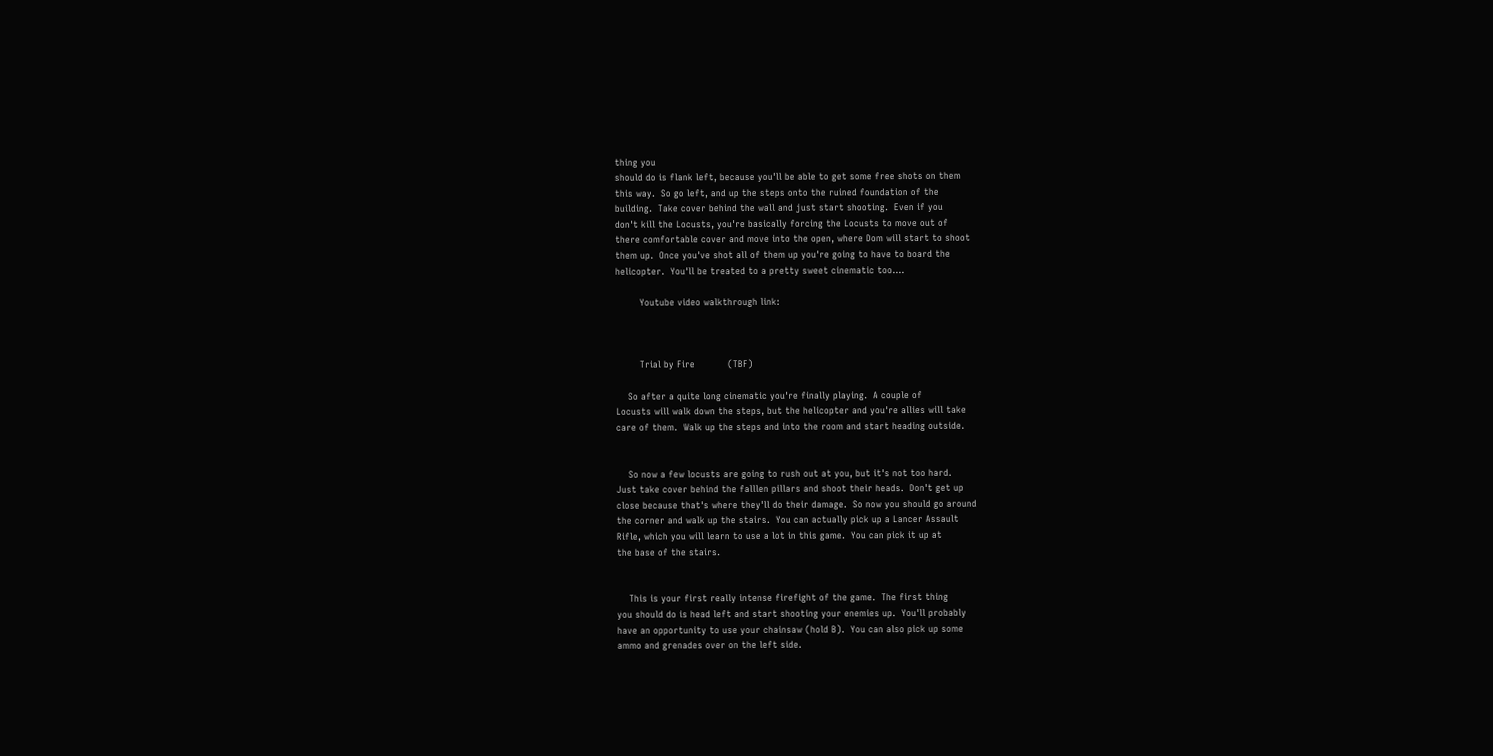thing you
should do is flank left, because you'll be able to get some free shots on them
this way.  So go left, and up the steps onto the ruined foundation of the
building.  Take cover behind the wall and just start shooting.  Even if you
don't kill the Locusts, you're basically forcing the Locusts to move out of
there comfortable cover and move into the open, where Dom will start to shoot
them up.  Once you've shot all of them up you're going to have to board the
helicopter.  You'll be treated to a pretty sweet cinematic too....

        Youtube video walkthrough link:



        Trial by Fire           (TBF)

    So after a quite long cinematic you're finally playing.  A couple of
Locusts will walk down the steps, but the helicopter and you're allies will take
care of them.  Walk up the steps and into the room and start heading outside.


    So now a few locusts are going to rush out at you, but it's not too hard.
Just take cover behind the falllen pillars and shoot their heads.  Don't get up
close because that's where they'll do their damage.  So now you should go around
the corner and walk up the stairs.  You can actually pick up a Lancer Assault
Rifle, which you will learn to use a lot in this game.  You can pick it up at
the base of the stairs.


    This is your first really intense firefight of the game.  The first thing
you should do is head left and start shooting your enemies up.  You'll probably
have an opportunity to use your chainsaw (hold B).  You can also pick up some
ammo and grenades over on the left side.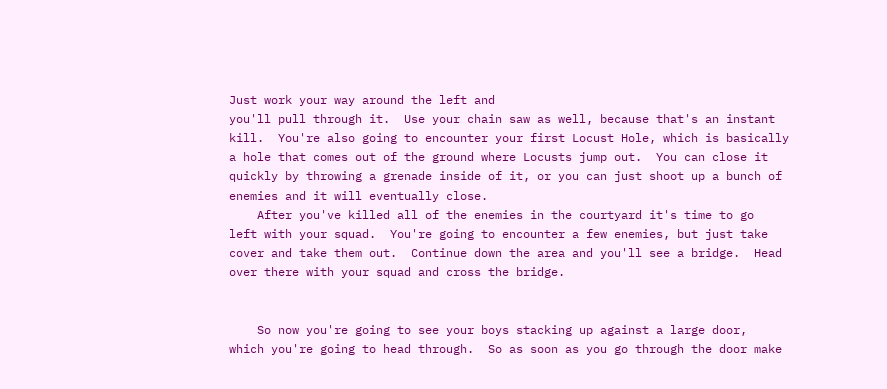Just work your way around the left and
you'll pull through it.  Use your chain saw as well, because that's an instant
kill.  You're also going to encounter your first Locust Hole, which is basically
a hole that comes out of the ground where Locusts jump out.  You can close it
quickly by throwing a grenade inside of it, or you can just shoot up a bunch of
enemies and it will eventually close.
    After you've killed all of the enemies in the courtyard it's time to go
left with your squad.  You're going to encounter a few enemies, but just take
cover and take them out.  Continue down the area and you'll see a bridge.  Head
over there with your squad and cross the bridge.


    So now you're going to see your boys stacking up against a large door,
which you're going to head through.  So as soon as you go through the door make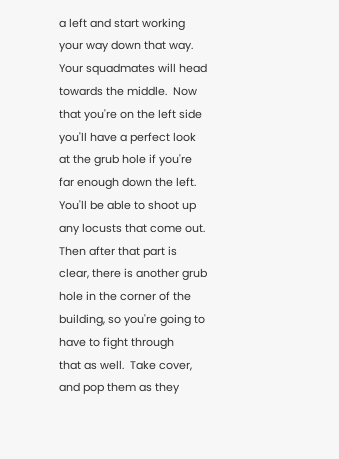a left and start working your way down that way.  Your squadmates will head
towards the middle.  Now that you're on the left side you'll have a perfect look
at the grub hole if you're far enough down the left.  You'll be able to shoot up
any locusts that come out.  Then after that part is clear, there is another grub
hole in the corner of the building, so you're going to have to fight through
that as well.  Take cover, and pop them as they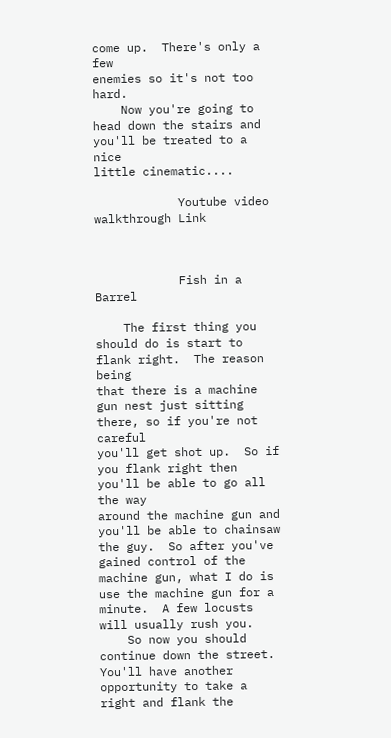come up.  There's only a few
enemies so it's not too hard.
    Now you're going to head down the stairs and you'll be treated to a nice
little cinematic....

            Youtube video walkthrough Link



            Fish in a Barrel

    The first thing you should do is start to flank right.  The reason being
that there is a machine gun nest just sitting there, so if you're not careful
you'll get shot up.  So if you flank right then you'll be able to go all the way
around the machine gun and you'll be able to chainsaw the guy.  So after you've
gained control of the machine gun, what I do is use the machine gun for a
minute.  A few locusts will usually rush you.
    So now you should continue down the street.  You'll have another
opportunity to take a right and flank the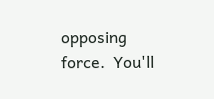opposing force.  You'll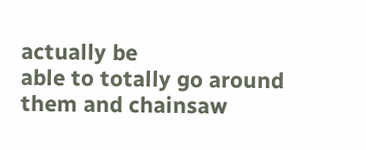actually be
able to totally go around them and chainsaw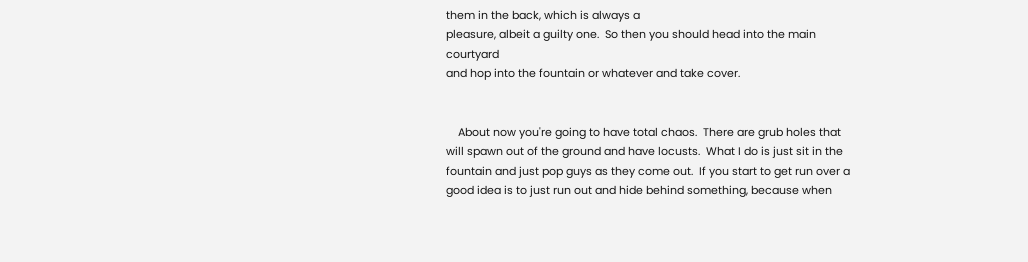them in the back, which is always a
pleasure, albeit a guilty one.  So then you should head into the main courtyard
and hop into the fountain or whatever and take cover.


    About now you're going to have total chaos.  There are grub holes that
will spawn out of the ground and have locusts.  What I do is just sit in the
fountain and just pop guys as they come out.  If you start to get run over a
good idea is to just run out and hide behind something, because when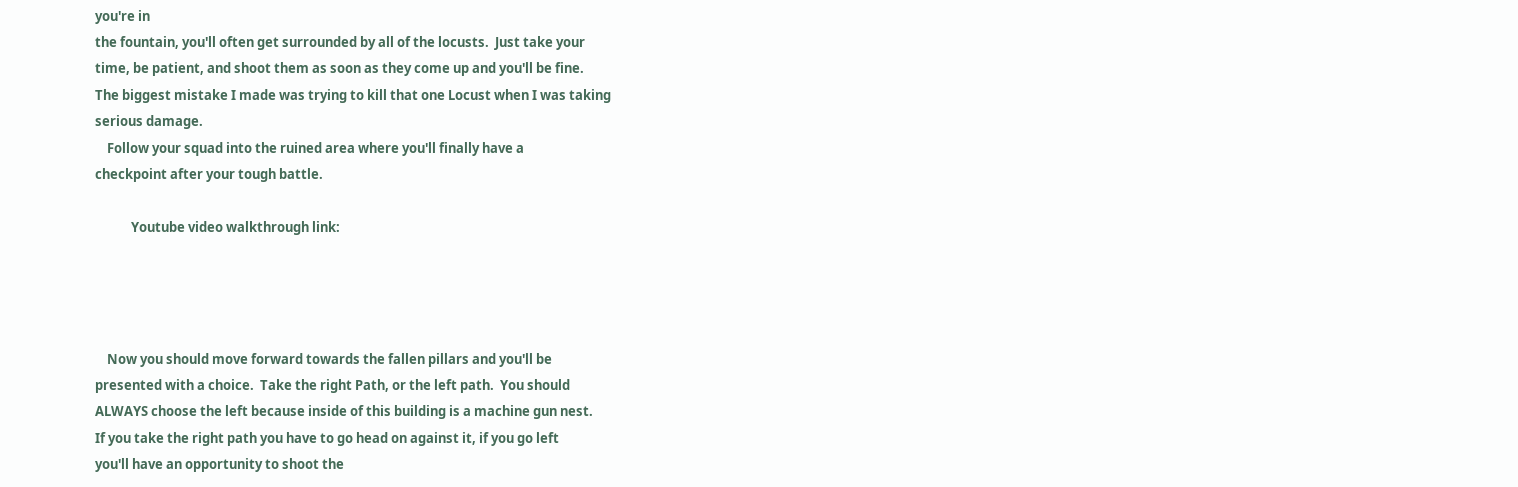you're in
the fountain, you'll often get surrounded by all of the locusts.  Just take your
time, be patient, and shoot them as soon as they come up and you'll be fine.
The biggest mistake I made was trying to kill that one Locust when I was taking
serious damage.
    Follow your squad into the ruined area where you'll finally have a
checkpoint after your tough battle.

            Youtube video walkthrough link:




    Now you should move forward towards the fallen pillars and you'll be
presented with a choice.  Take the right Path, or the left path.  You should
ALWAYS choose the left because inside of this building is a machine gun nest.
If you take the right path you have to go head on against it, if you go left
you'll have an opportunity to shoot the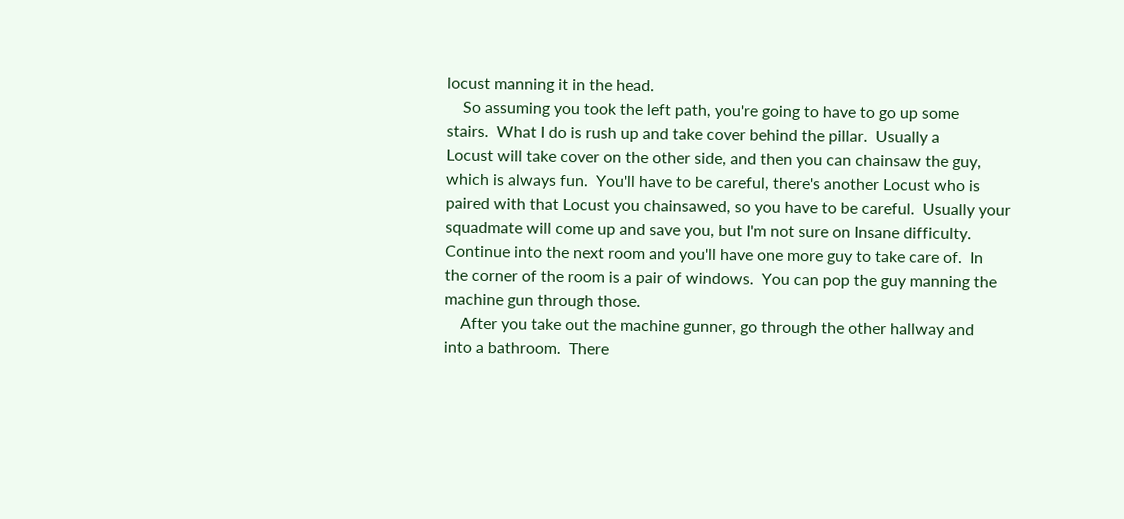locust manning it in the head.
    So assuming you took the left path, you're going to have to go up some
stairs.  What I do is rush up and take cover behind the pillar.  Usually a
Locust will take cover on the other side, and then you can chainsaw the guy,
which is always fun.  You'll have to be careful, there's another Locust who is
paired with that Locust you chainsawed, so you have to be careful.  Usually your
squadmate will come up and save you, but I'm not sure on Insane difficulty.
Continue into the next room and you'll have one more guy to take care of.  In
the corner of the room is a pair of windows.  You can pop the guy manning the
machine gun through those.
    After you take out the machine gunner, go through the other hallway and
into a bathroom.  There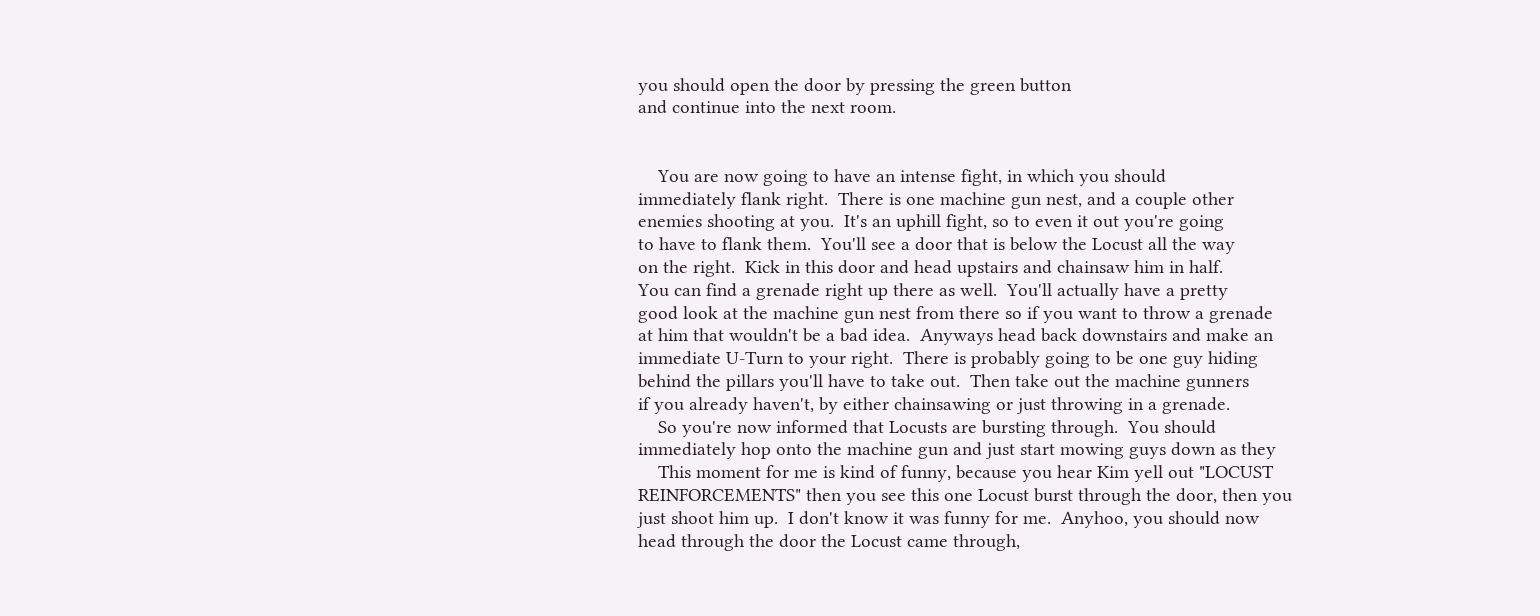you should open the door by pressing the green button
and continue into the next room.


    You are now going to have an intense fight, in which you should
immediately flank right.  There is one machine gun nest, and a couple other
enemies shooting at you.  It's an uphill fight, so to even it out you're going
to have to flank them.  You'll see a door that is below the Locust all the way
on the right.  Kick in this door and head upstairs and chainsaw him in half.
You can find a grenade right up there as well.  You'll actually have a pretty
good look at the machine gun nest from there so if you want to throw a grenade
at him that wouldn't be a bad idea.  Anyways head back downstairs and make an
immediate U-Turn to your right.  There is probably going to be one guy hiding
behind the pillars you'll have to take out.  Then take out the machine gunners
if you already haven't, by either chainsawing or just throwing in a grenade.
    So you're now informed that Locusts are bursting through.  You should
immediately hop onto the machine gun and just start mowing guys down as they
    This moment for me is kind of funny, because you hear Kim yell out "LOCUST
REINFORCEMENTS" then you see this one Locust burst through the door, then you
just shoot him up.  I don't know it was funny for me.  Anyhoo, you should now
head through the door the Locust came through,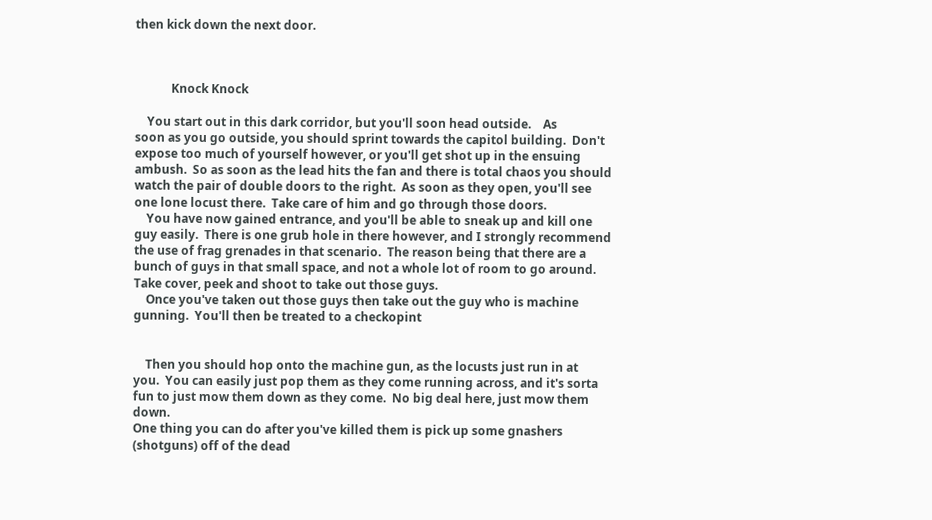then kick down the next door.



            Knock Knock

    You start out in this dark corridor, but you'll soon head outside.    As
soon as you go outside, you should sprint towards the capitol building.  Don't
expose too much of yourself however, or you'll get shot up in the ensuing
ambush.  So as soon as the lead hits the fan and there is total chaos you should
watch the pair of double doors to the right.  As soon as they open, you'll see
one lone locust there.  Take care of him and go through those doors.
    You have now gained entrance, and you'll be able to sneak up and kill one
guy easily.  There is one grub hole in there however, and I strongly recommend
the use of frag grenades in that scenario.  The reason being that there are a
bunch of guys in that small space, and not a whole lot of room to go around.
Take cover, peek and shoot to take out those guys.
    Once you've taken out those guys then take out the guy who is machine
gunning.  You'll then be treated to a checkopint


    Then you should hop onto the machine gun, as the locusts just run in at
you.  You can easily just pop them as they come running across, and it's sorta
fun to just mow them down as they come.  No big deal here, just mow them down.
One thing you can do after you've killed them is pick up some gnashers
(shotguns) off of the dead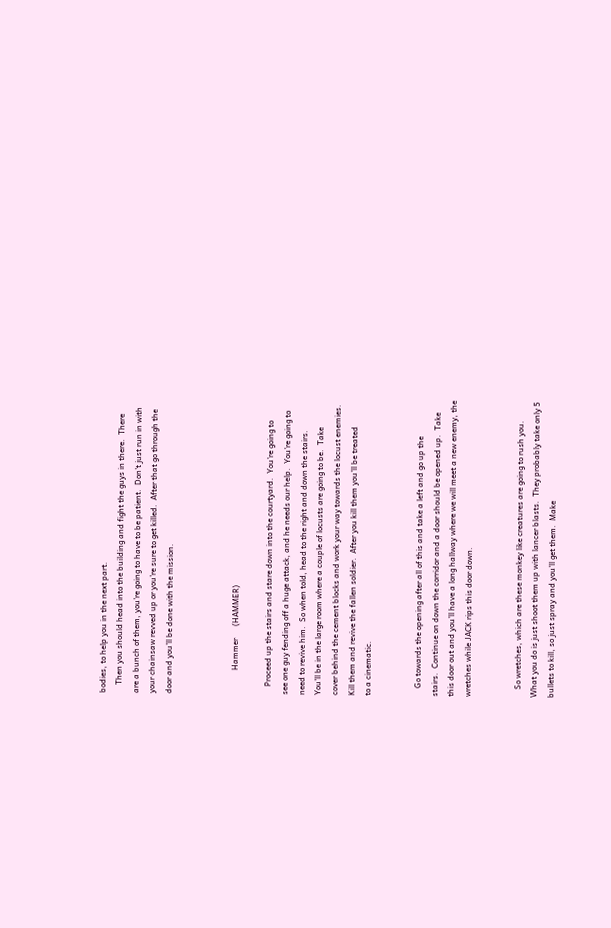bodies, to help you in the next part.
    Then you should head into the building and fight the guys in there.  There
are a bunch of them, you're going to have to be patient.  Don't just run in with
your chainsaw revved up or you're sure to get killed.  After that go through the
door and you'll be done with the mission.



            Hammer      (HAMMER)

    Proceed up the stairs and stare down into the courtyard.  You're going to
see one guy fending off a huge attack, and he needs our help.  You're going to
need to revive him.  So when told, head to the right and down the stairs.
You'll be in the large room where a couple of locusts are going to be.  Take
cover behind the cement blocks and work your way towards the locust enemies.
Kill them and revive the fallen soldier.  After you kill them you'll be treated
to a cinematic.


    Go towards the opening after all of this and take a left and go up the
stairs.  Continue on down the corridor and a door should be opened up.  Take
this door out and you'll have a long hallway where we will meet a new enemy, the
wretches while JACK rips this door down.


    So wretches, which are these monkey like creatures are going to rush you.
What you do is just shoot them up with lancer blasts.  They probably take only 5
bullets to kill, so just spray and you'll get them.  Make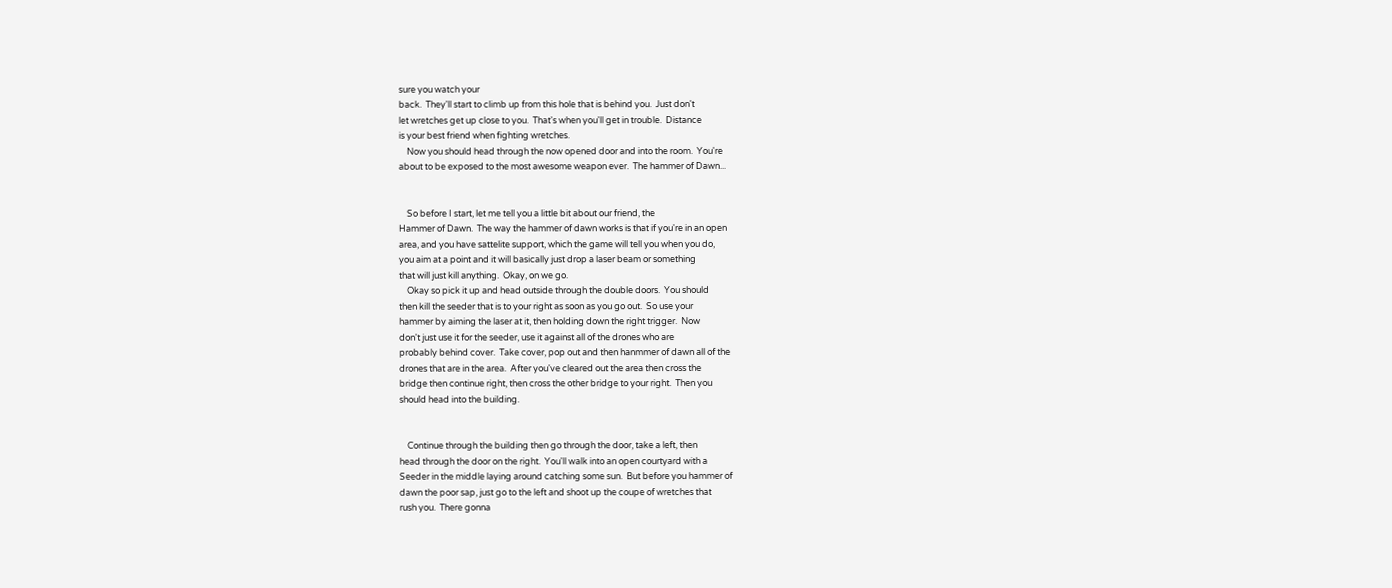sure you watch your
back.  They'll start to climb up from this hole that is behind you.  Just don't
let wretches get up close to you.  That's when you'll get in trouble.  Distance
is your best friend when fighting wretches.
    Now you should head through the now opened door and into the room.  You're
about to be exposed to the most awesome weapon ever.  The hammer of Dawn...


    So before I start, let me tell you a little bit about our friend, the
Hammer of Dawn.  The way the hammer of dawn works is that if you're in an open
area, and you have sattelite support, which the game will tell you when you do,
you aim at a point and it will basically just drop a laser beam or something
that will just kill anything.  Okay, on we go.
    Okay so pick it up and head outside through the double doors.  You should
then kill the seeder that is to your right as soon as you go out.  So use your
hammer by aiming the laser at it, then holding down the right trigger.  Now
don't just use it for the seeder, use it against all of the drones who are
probably behind cover.  Take cover, pop out and then hanmmer of dawn all of the
drones that are in the area.  After you've cleared out the area then cross the
bridge then continue right, then cross the other bridge to your right.  Then you
should head into the building.


    Continue through the building then go through the door, take a left, then
head through the door on the right.  You'll walk into an open courtyard with a
Seeder in the middle laying around catching some sun.  But before you hammer of
dawn the poor sap, just go to the left and shoot up the coupe of wretches that
rush you.  There gonna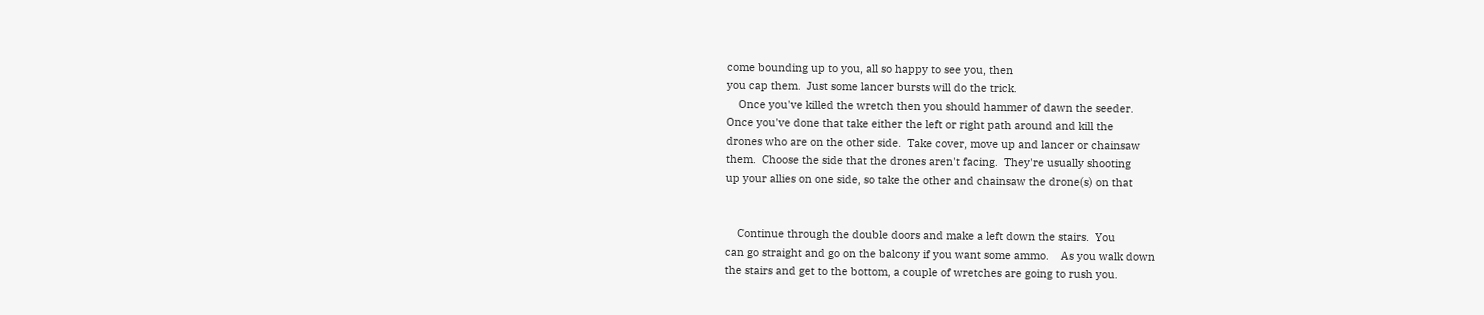come bounding up to you, all so happy to see you, then
you cap them.  Just some lancer bursts will do the trick.
    Once you've killed the wretch then you should hammer of dawn the seeder.
Once you've done that take either the left or right path around and kill the
drones who are on the other side.  Take cover, move up and lancer or chainsaw
them.  Choose the side that the drones aren't facing.  They're usually shooting
up your allies on one side, so take the other and chainsaw the drone(s) on that


    Continue through the double doors and make a left down the stairs.  You
can go straight and go on the balcony if you want some ammo.    As you walk down
the stairs and get to the bottom, a couple of wretches are going to rush you.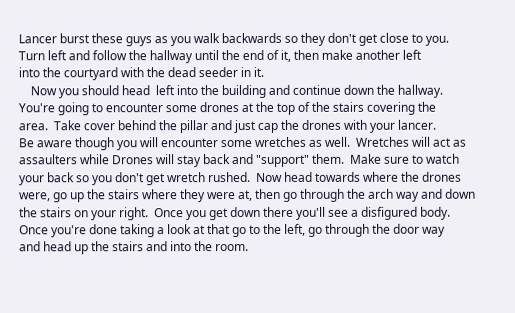Lancer burst these guys as you walk backwards so they don't get close to you.
Turn left and follow the hallway until the end of it, then make another left
into the courtyard with the dead seeder in it.
    Now you should head  left into the building and continue down the hallway.
You're going to encounter some drones at the top of the stairs covering the
area.  Take cover behind the pillar and just cap the drones with your lancer.
Be aware though you will encounter some wretches as well.  Wretches will act as
assaulters while Drones will stay back and "support" them.  Make sure to watch
your back so you don't get wretch rushed.  Now head towards where the drones
were, go up the stairs where they were at, then go through the arch way and down
the stairs on your right.  Once you get down there you'll see a disfigured body.
Once you're done taking a look at that go to the left, go through the door way
and head up the stairs and into the room.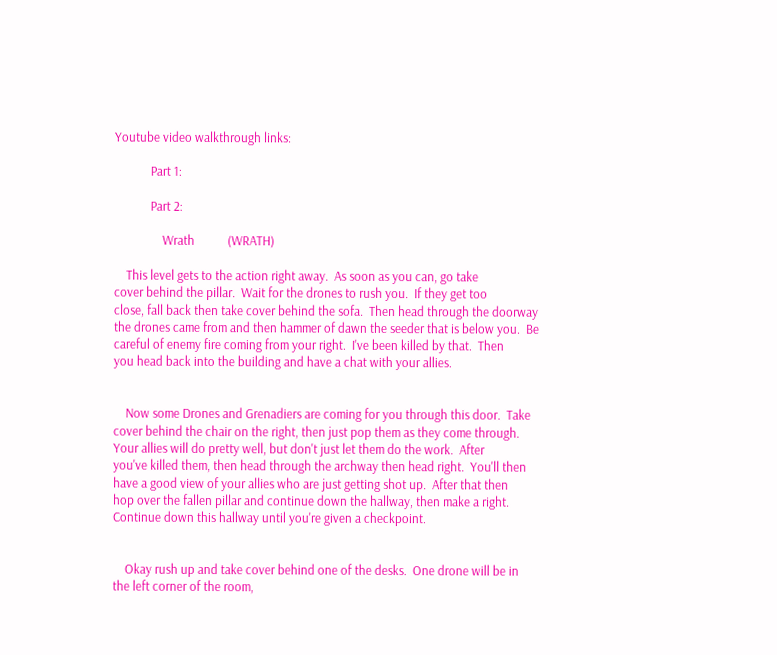Youtube video walkthrough links:

            Part 1:

            Part 2:

                Wrath           (WRATH)

    This level gets to the action right away.  As soon as you can, go take
cover behind the pillar.  Wait for the drones to rush you.  If they get too
close, fall back then take cover behind the sofa.  Then head through the doorway
the drones came from and then hammer of dawn the seeder that is below you.  Be
careful of enemy fire coming from your right.  I've been killed by that.  Then
you head back into the building and have a chat with your allies.


    Now some Drones and Grenadiers are coming for you through this door.  Take
cover behind the chair on the right, then just pop them as they come through.
Your allies will do pretty well, but don't just let them do the work.  After
you've killed them, then head through the archway then head right.  You'll then
have a good view of your allies who are just getting shot up.  After that then
hop over the fallen pillar and continue down the hallway, then make a right.
Continue down this hallway until you're given a checkpoint.


    Okay rush up and take cover behind one of the desks.  One drone will be in
the left corner of the room,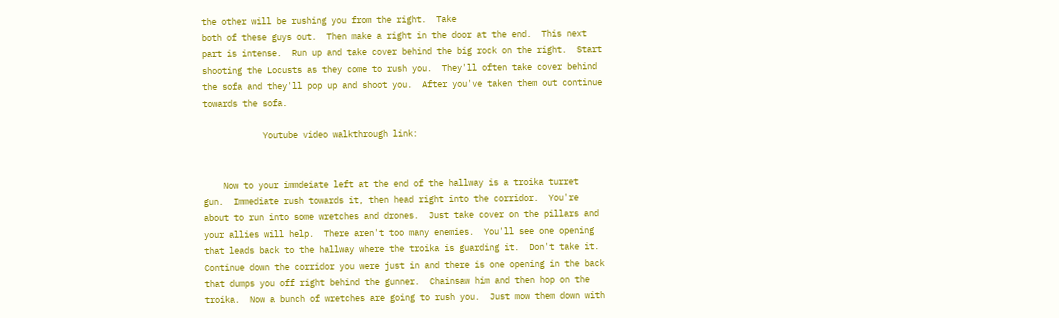the other will be rushing you from the right.  Take
both of these guys out.  Then make a right in the door at the end.  This next
part is intense.  Run up and take cover behind the big rock on the right.  Start
shooting the Locusts as they come to rush you.  They'll often take cover behind
the sofa and they'll pop up and shoot you.  After you've taken them out continue
towards the sofa.

            Youtube video walkthrough link:


    Now to your immdeiate left at the end of the hallway is a troika turret
gun.  Immediate rush towards it, then head right into the corridor.  You're
about to run into some wretches and drones.  Just take cover on the pillars and
your allies will help.  There aren't too many enemies.  You'll see one opening
that leads back to the hallway where the troika is guarding it.  Don't take it.
Continue down the corridor you were just in and there is one opening in the back
that dumps you off right behind the gunner.  Chainsaw him and then hop on the
troika.  Now a bunch of wretches are going to rush you.  Just mow them down with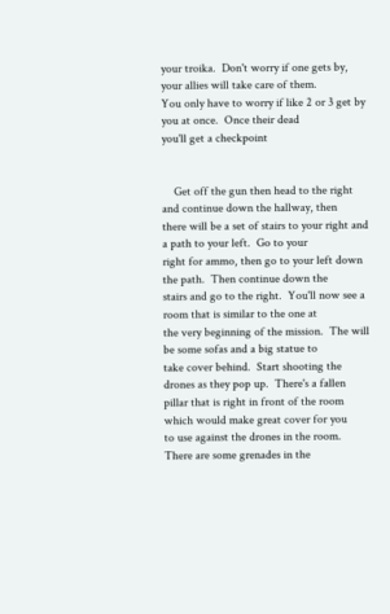your troika.  Don't worry if one gets by, your allies will take care of them.
You only have to worry if like 2 or 3 get by you at once.  Once their dead
you'll get a checkpoint


    Get off the gun then head to the right and continue down the hallway, then
there will be a set of stairs to your right and a path to your left.  Go to your
right for ammo, then go to your left down the path.  Then continue down the
stairs and go to the right.  You'll now see a room that is similar to the one at
the very beginning of the mission.  The will be some sofas and a big statue to
take cover behind.  Start shooting the drones as they pop up.  There's a fallen
pillar that is right in front of the room which would make great cover for you
to use against the drones in the room.  There are some grenades in the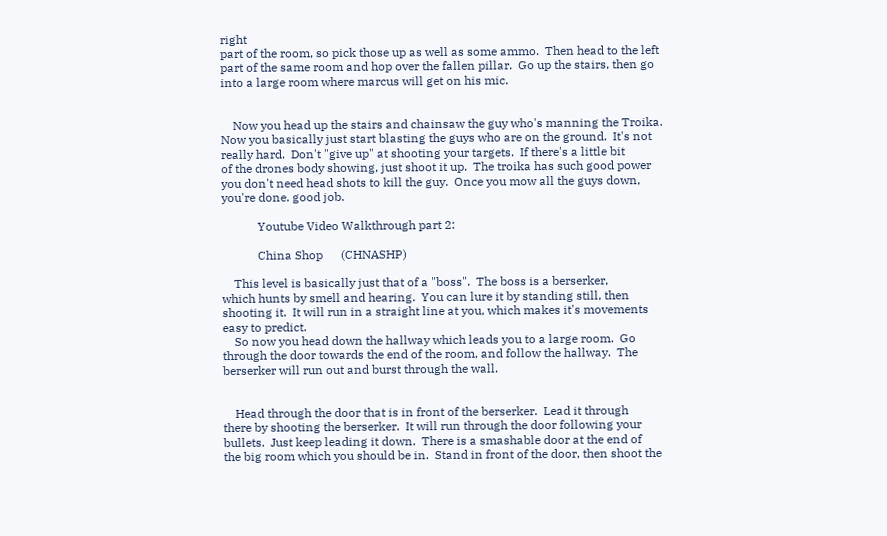right
part of the room, so pick those up as well as some ammo.  Then head to the left
part of the same room and hop over the fallen pillar.  Go up the stairs, then go
into a large room where marcus will get on his mic.


    Now you head up the stairs and chainsaw the guy who's manning the Troika.
Now you basically just start blasting the guys who are on the ground.  It's not
really hard.  Don't "give up" at shooting your targets.  If there's a little bit
of the drones body showing, just shoot it up.  The troika has such good power
you don't need head shots to kill the guy.  Once you mow all the guys down,
you're done. good job.

            Youtube Video Walkthrough part 2:

            China Shop      (CHNASHP)

    This level is basically just that of a "boss".  The boss is a berserker,
which hunts by smell and hearing.  You can lure it by standing still, then
shooting it.  It will run in a straight line at you, which makes it's movements
easy to predict.
    So now you head down the hallway which leads you to a large room.  Go
through the door towards the end of the room, and follow the hallway.  The
berserker will run out and burst through the wall.


    Head through the door that is in front of the berserker.  Lead it through
there by shooting the berserker.  It will run through the door following your
bullets.  Just keep leading it down.  There is a smashable door at the end of
the big room which you should be in.  Stand in front of the door, then shoot the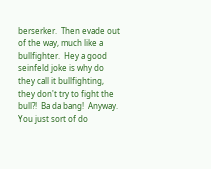berserker.  Then evade out of the way, much like a bullfighter.  Hey a good
seinfeld joke is why do they call it bullfighting, they don't try to fight the
bull?!  Ba da bang!  Anyway.  You just sort of do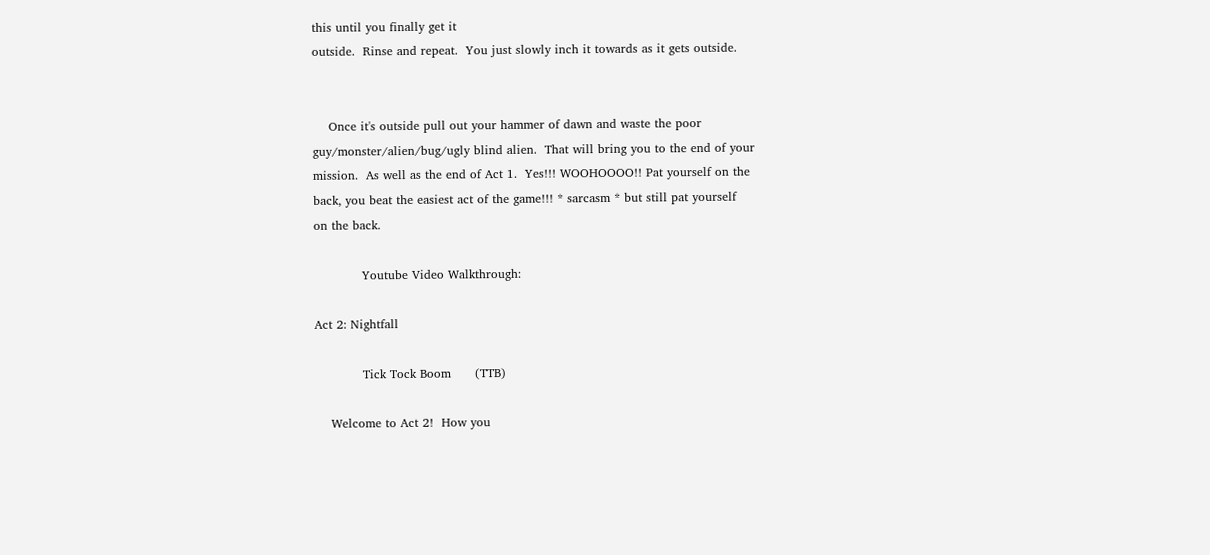this until you finally get it
outside.  Rinse and repeat.  You just slowly inch it towards as it gets outside.


    Once it's outside pull out your hammer of dawn and waste the poor
guy/monster/alien/bug/ugly blind alien.  That will bring you to the end of your
mission.  As well as the end of Act 1.  Yes!!! WOOHOOOO!! Pat yourself on the
back, you beat the easiest act of the game!!! * sarcasm * but still pat yourself
on the back.

            Youtube Video Walkthrough:

Act 2: Nightfall

            Tick Tock Boom      (TTB)

    Welcome to Act 2!  How you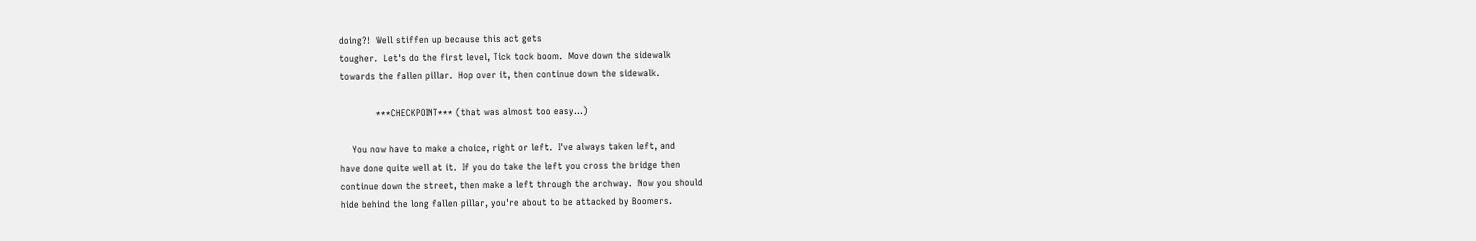doing?!  Well stiffen up because this act gets
tougher.  Let's do the first level, Tick tock boom.  Move down the sidewalk
towards the fallen pillar.  Hop over it, then continue down the sidewalk.

            ***CHECKPOINT*** (that was almost too easy...)

    You now have to make a choice, right or left.  I've always taken left, and
have done quite well at it.  If you do take the left you cross the bridge then
continue down the street, then make a left through the archway.  Now you should
hide behind the long fallen pillar, you're about to be attacked by Boomers.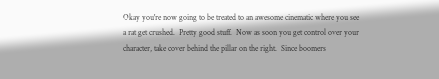Okay you're now going to be treated to an awesome cinematic where you see
a rat get crushed.  Pretty good stuff.  Now as soon you get control over your
character, take cover behind the pillar on the right.  Since boomers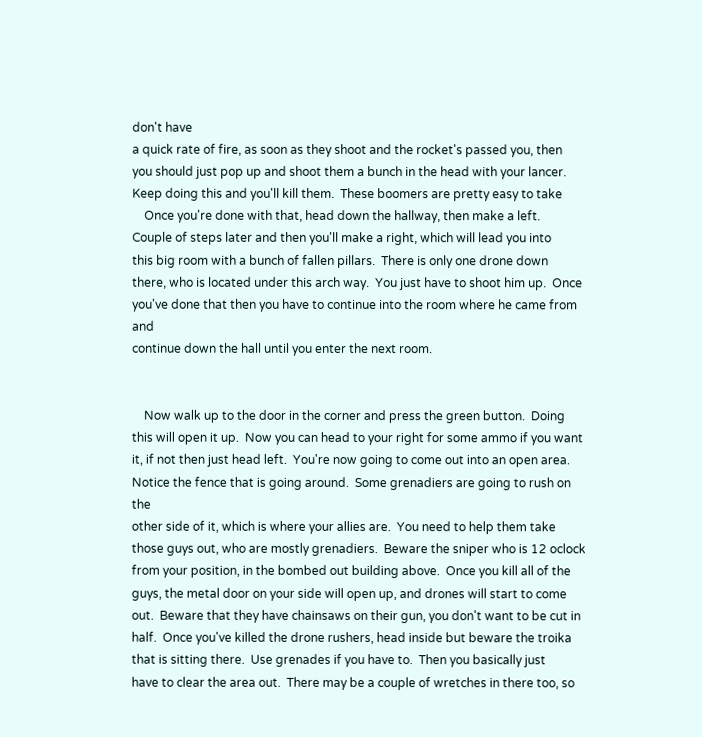don't have
a quick rate of fire, as soon as they shoot and the rocket's passed you, then
you should just pop up and shoot them a bunch in the head with your lancer.
Keep doing this and you'll kill them.  These boomers are pretty easy to take
    Once you're done with that, head down the hallway, then make a left.
Couple of steps later and then you'll make a right, which will lead you into
this big room with a bunch of fallen pillars.  There is only one drone down
there, who is located under this arch way.  You just have to shoot him up.  Once
you've done that then you have to continue into the room where he came from and
continue down the hall until you enter the next room.


    Now walk up to the door in the corner and press the green button.  Doing
this will open it up.  Now you can head to your right for some ammo if you want
it, if not then just head left.  You're now going to come out into an open area.
Notice the fence that is going around.  Some grenadiers are going to rush on the
other side of it, which is where your allies are.  You need to help them take
those guys out, who are mostly grenadiers.  Beware the sniper who is 12 oclock
from your position, in the bombed out building above.  Once you kill all of the
guys, the metal door on your side will open up, and drones will start to come
out.  Beware that they have chainsaws on their gun, you don't want to be cut in
half.  Once you've killed the drone rushers, head inside but beware the troika
that is sitting there.  Use grenades if you have to.  Then you basically just
have to clear the area out.  There may be a couple of wretches in there too, so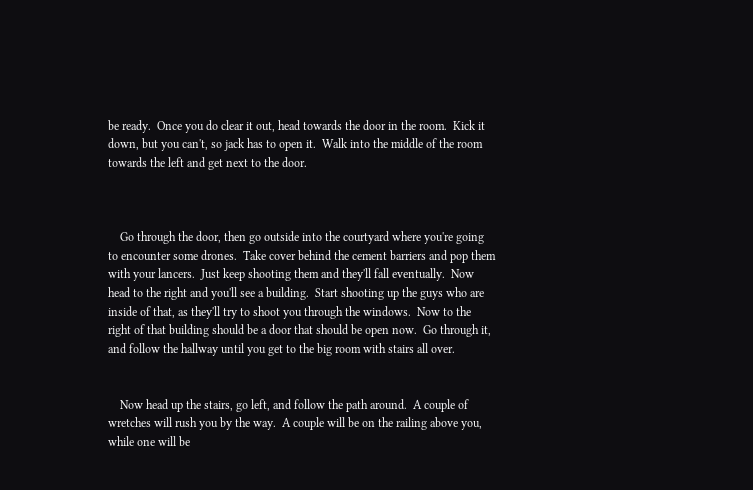be ready.  Once you do clear it out, head towards the door in the room.  Kick it
down, but you can't, so jack has to open it.  Walk into the middle of the room
towards the left and get next to the door.



    Go through the door, then go outside into the courtyard where you're going
to encounter some drones.  Take cover behind the cement barriers and pop them
with your lancers.  Just keep shooting them and they'll fall eventually.  Now
head to the right and you'll see a building.  Start shooting up the guys who are
inside of that, as they'll try to shoot you through the windows.  Now to the
right of that building should be a door that should be open now.  Go through it,
and follow the hallway until you get to the big room with stairs all over.


    Now head up the stairs, go left, and follow the path around.  A couple of
wretches will rush you by the way.  A couple will be on the railing above you,
while one will be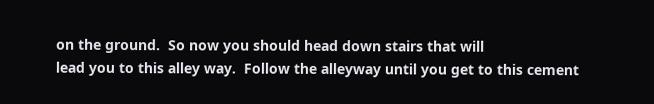on the ground.  So now you should head down stairs that will
lead you to this alley way.  Follow the alleyway until you get to this cement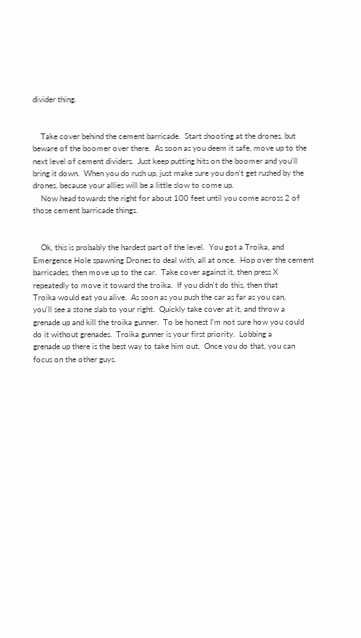divider thing.


    Take cover behind the cement barricade.  Start shooting at the drones, but
beware of the boomer over there.  As soon as you deem it safe, move up to the
next level of cement dividers.  Just keep putting hits on the boomer and you'll
bring it down.  When you do rush up, just make sure you don't get rushed by the
drones, because your allies will be a little slow to come up.
    Now head towards the right for about 100 feet until you come across 2 of
those cement barricade things.


    Ok, this is probably the hardest part of the level.  You got a Troika, and
Emergence Hole spawning Drones to deal with, all at once.  Hop over the cement
barricades, then move up to the car.  Take cover against it, then press X
repeatedly to move it toward the troika.  If you didn't do this, then that
Troika would eat you alive.  As soon as you push the car as far as you can,
you'll see a stone slab to your right.  Quickly take cover at it, and throw a
grenade up and kill the troika gunner.  To be honest I'm not sure how you could
do it without grenades.  Troika gunner is your first priority.  Lobbing a
grenade up there is the best way to take him out.  Once you do that, you can
focus on the other guys.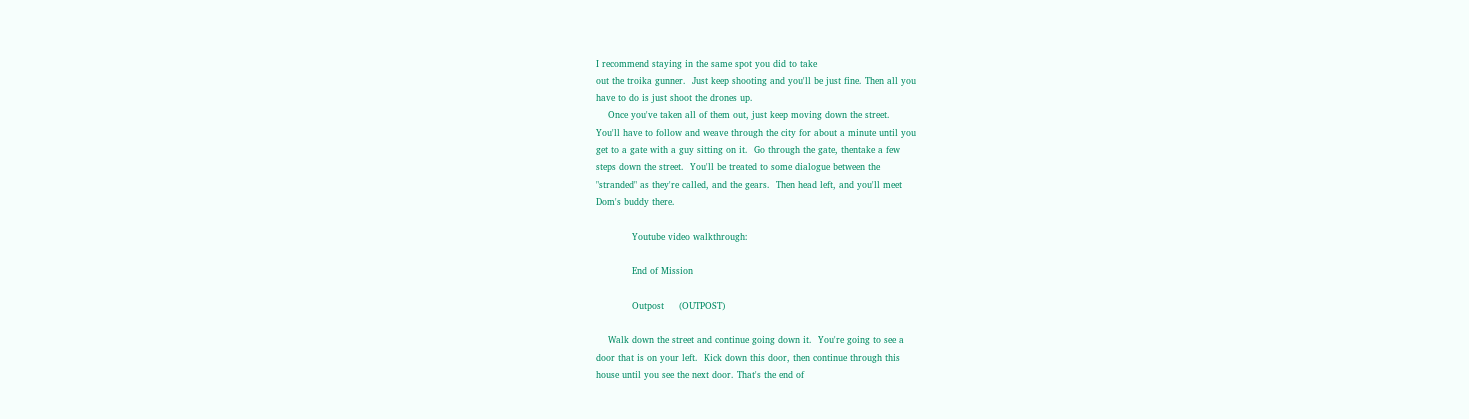I recommend staying in the same spot you did to take
out the troika gunner.  Just keep shooting and you'll be just fine. Then all you
have to do is just shoot the drones up.
    Once you've taken all of them out, just keep moving down the street.
You'll have to follow and weave through the city for about a minute until you
get to a gate with a guy sitting on it.  Go through the gate, thentake a few
steps down the street.  You'll be treated to some dialogue between the
"stranded" as they're called, and the gears.  Then head left, and you'll meet
Dom's buddy there.

            Youtube video walkthrough:

            End of Mission

            Outpost     (OUTPOST)

    Walk down the street and continue going down it.  You're going to see a
door that is on your left.  Kick down this door, then continue through this
house until you see the next door. That's the end of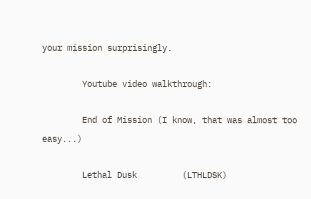your mission surprisingly.

        Youtube video walkthrough:

        End of Mission (I know, that was almost too easy...)

        Lethal Dusk         (LTHLDSK)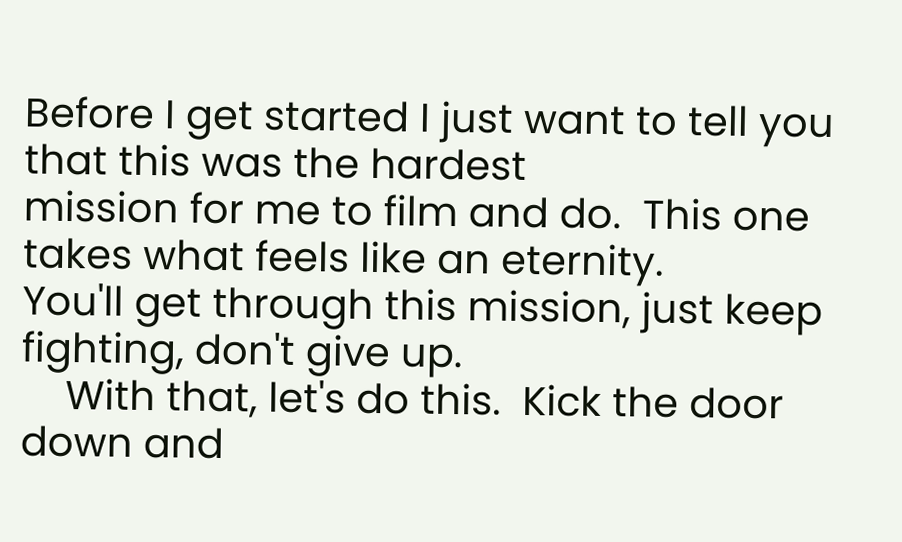Before I get started I just want to tell you that this was the hardest
mission for me to film and do.  This one takes what feels like an eternity.
You'll get through this mission, just keep fighting, don't give up.
    With that, let's do this.  Kick the door down and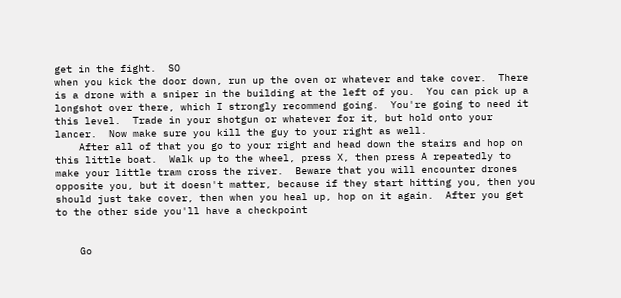get in the fight.  SO
when you kick the door down, run up the oven or whatever and take cover.  There
is a drone with a sniper in the building at the left of you.  You can pick up a
longshot over there, which I strongly recommend going.  You're going to need it
this level.  Trade in your shotgun or whatever for it, but hold onto your
lancer.  Now make sure you kill the guy to your right as well.
    After all of that you go to your right and head down the stairs and hop on
this little boat.  Walk up to the wheel, press X, then press A repeatedly to
make your little tram cross the river.  Beware that you will encounter drones
opposite you, but it doesn't matter, because if they start hitting you, then you
should just take cover, then when you heal up, hop on it again.  After you get
to the other side you'll have a checkpoint


    Go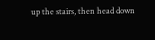up the stairs, then head down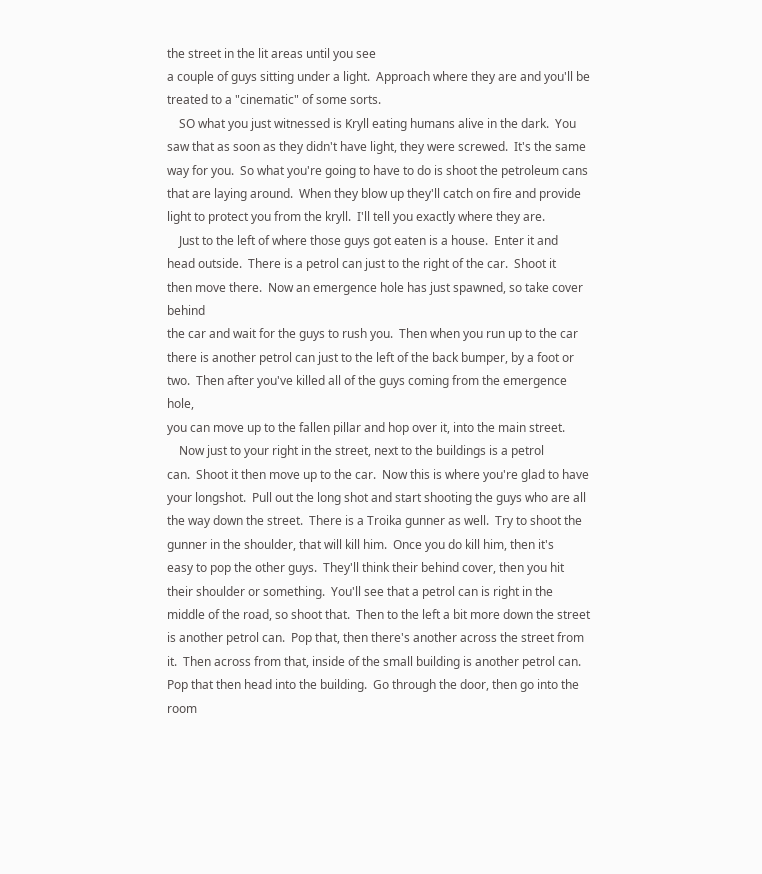the street in the lit areas until you see
a couple of guys sitting under a light.  Approach where they are and you'll be
treated to a "cinematic" of some sorts.
    SO what you just witnessed is Kryll eating humans alive in the dark.  You
saw that as soon as they didn't have light, they were screwed.  It's the same
way for you.  So what you're going to have to do is shoot the petroleum cans
that are laying around.  When they blow up they'll catch on fire and provide
light to protect you from the kryll.  I'll tell you exactly where they are.
    Just to the left of where those guys got eaten is a house.  Enter it and
head outside.  There is a petrol can just to the right of the car.  Shoot it
then move there.  Now an emergence hole has just spawned, so take cover behind
the car and wait for the guys to rush you.  Then when you run up to the car
there is another petrol can just to the left of the back bumper, by a foot or
two.  Then after you've killed all of the guys coming from the emergence hole,
you can move up to the fallen pillar and hop over it, into the main street.
    Now just to your right in the street, next to the buildings is a petrol
can.  Shoot it then move up to the car.  Now this is where you're glad to have
your longshot.  Pull out the long shot and start shooting the guys who are all
the way down the street.  There is a Troika gunner as well.  Try to shoot the
gunner in the shoulder, that will kill him.  Once you do kill him, then it's
easy to pop the other guys.  They'll think their behind cover, then you hit
their shoulder or something.  You'll see that a petrol can is right in the
middle of the road, so shoot that.  Then to the left a bit more down the street
is another petrol can.  Pop that, then there's another across the street from
it.  Then across from that, inside of the small building is another petrol can.
Pop that then head into the building.  Go through the door, then go into the
room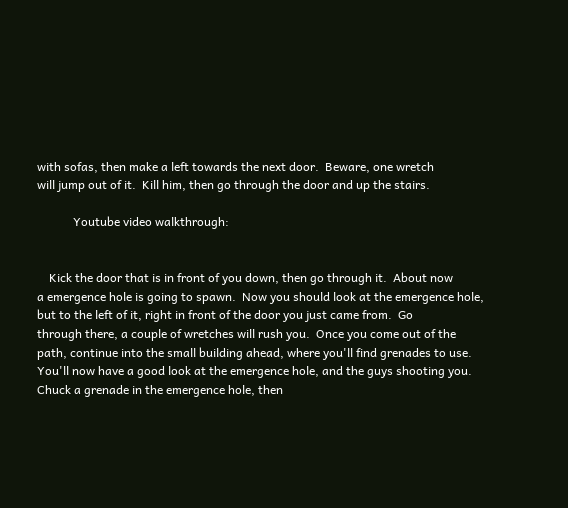with sofas, then make a left towards the next door.  Beware, one wretch
will jump out of it.  Kill him, then go through the door and up the stairs.

            Youtube video walkthrough:


    Kick the door that is in front of you down, then go through it.  About now
a emergence hole is going to spawn.  Now you should look at the emergence hole,
but to the left of it, right in front of the door you just came from.  Go
through there, a couple of wretches will rush you.  Once you come out of the
path, continue into the small building ahead, where you'll find grenades to use.
You'll now have a good look at the emergence hole, and the guys shooting you.
Chuck a grenade in the emergence hole, then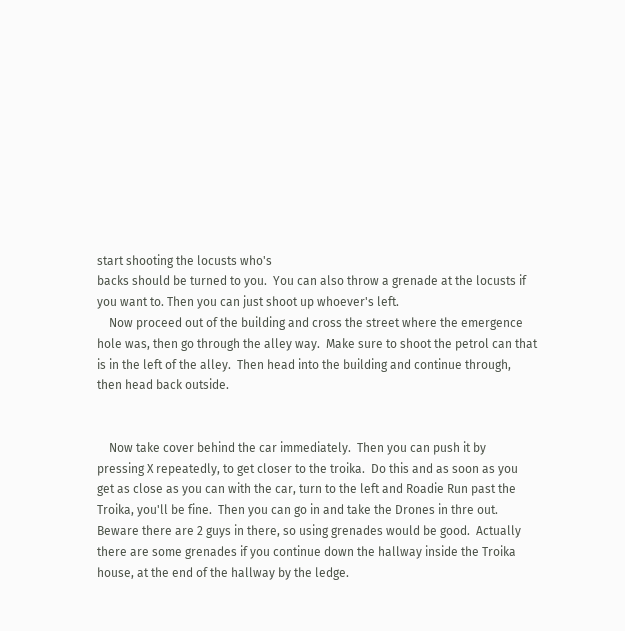start shooting the locusts who's
backs should be turned to you.  You can also throw a grenade at the locusts if
you want to. Then you can just shoot up whoever's left.
    Now proceed out of the building and cross the street where the emergence
hole was, then go through the alley way.  Make sure to shoot the petrol can that
is in the left of the alley.  Then head into the building and continue through,
then head back outside.


    Now take cover behind the car immediately.  Then you can push it by
pressing X repeatedly, to get closer to the troika.  Do this and as soon as you
get as close as you can with the car, turn to the left and Roadie Run past the
Troika, you'll be fine.  Then you can go in and take the Drones in thre out.
Beware there are 2 guys in there, so using grenades would be good.  Actually
there are some grenades if you continue down the hallway inside the Troika
house, at the end of the hallway by the ledge.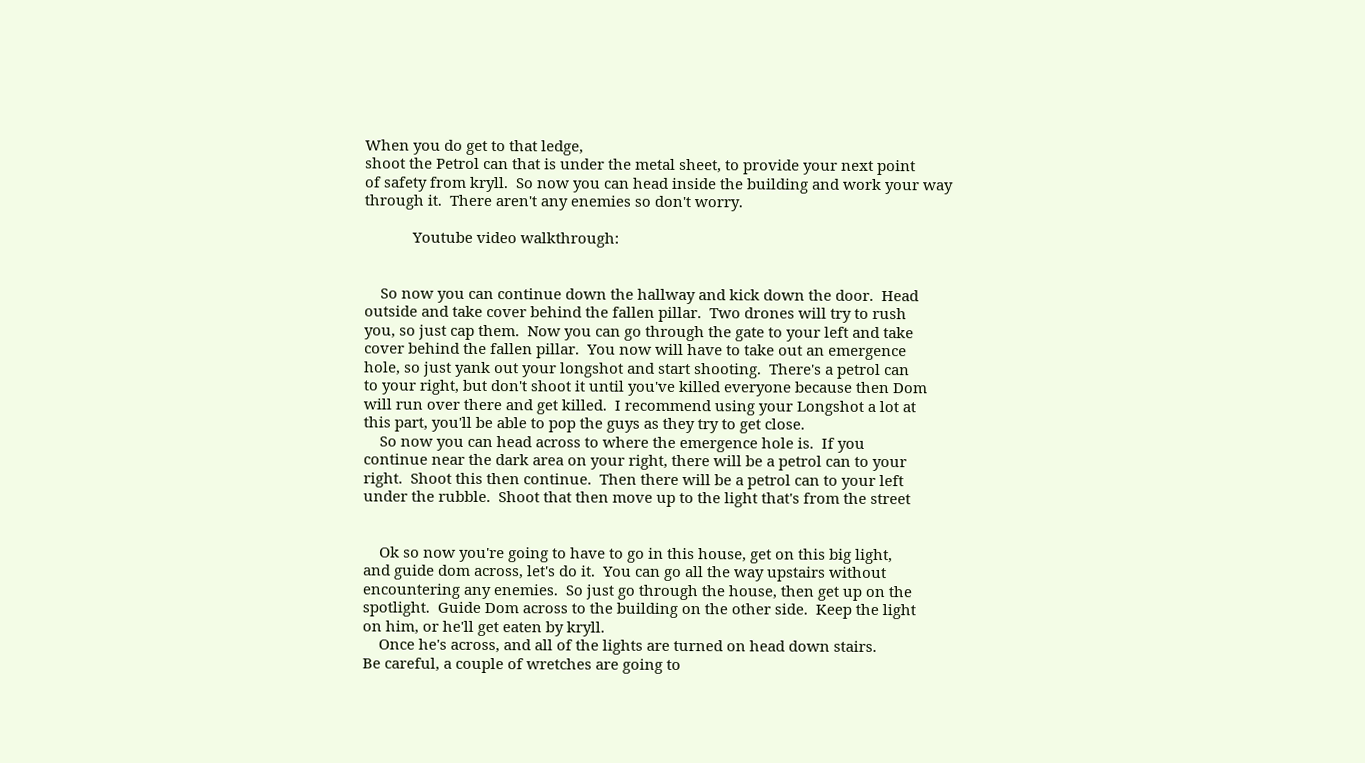When you do get to that ledge,
shoot the Petrol can that is under the metal sheet, to provide your next point
of safety from kryll.  So now you can head inside the building and work your way
through it.  There aren't any enemies so don't worry.

            Youtube video walkthrough:


    So now you can continue down the hallway and kick down the door.  Head
outside and take cover behind the fallen pillar.  Two drones will try to rush
you, so just cap them.  Now you can go through the gate to your left and take
cover behind the fallen pillar.  You now will have to take out an emergence
hole, so just yank out your longshot and start shooting.  There's a petrol can
to your right, but don't shoot it until you've killed everyone because then Dom
will run over there and get killed.  I recommend using your Longshot a lot at
this part, you'll be able to pop the guys as they try to get close.
    So now you can head across to where the emergence hole is.  If you
continue near the dark area on your right, there will be a petrol can to your
right.  Shoot this then continue.  Then there will be a petrol can to your left
under the rubble.  Shoot that then move up to the light that's from the street


    Ok so now you're going to have to go in this house, get on this big light,
and guide dom across, let's do it.  You can go all the way upstairs without
encountering any enemies.  So just go through the house, then get up on the
spotlight.  Guide Dom across to the building on the other side.  Keep the light
on him, or he'll get eaten by kryll.
    Once he's across, and all of the lights are turned on head down stairs.
Be careful, a couple of wretches are going to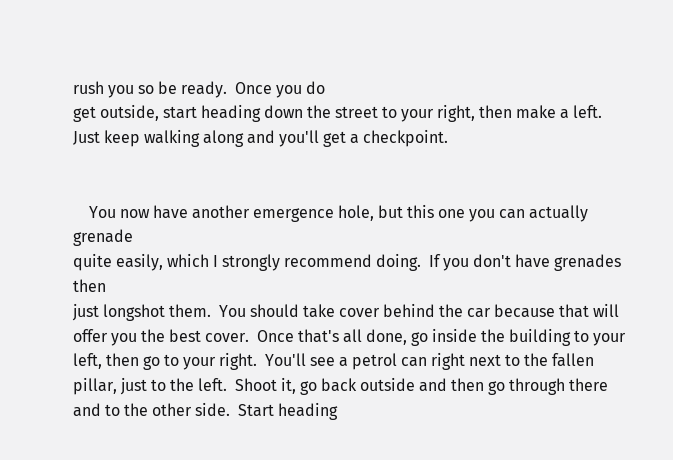rush you so be ready.  Once you do
get outside, start heading down the street to your right, then make a left.
Just keep walking along and you'll get a checkpoint.


    You now have another emergence hole, but this one you can actually grenade
quite easily, which I strongly recommend doing.  If you don't have grenades then
just longshot them.  You should take cover behind the car because that will
offer you the best cover.  Once that's all done, go inside the building to your
left, then go to your right.  You'll see a petrol can right next to the fallen
pillar, just to the left.  Shoot it, go back outside and then go through there
and to the other side.  Start heading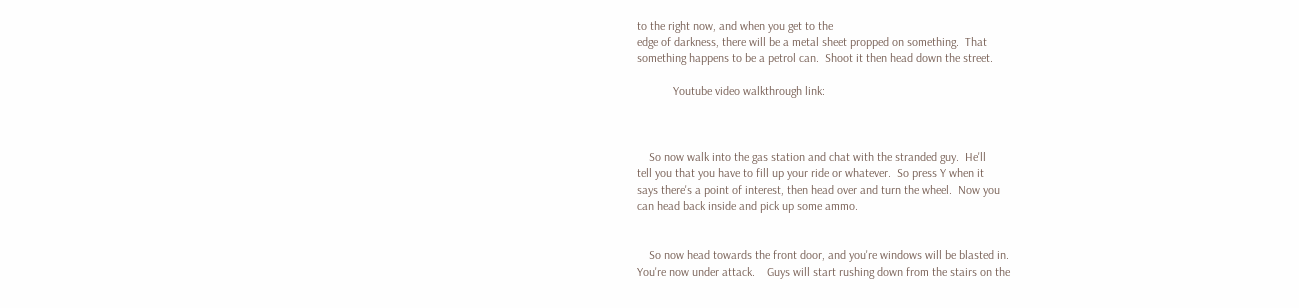to the right now, and when you get to the
edge of darkness, there will be a metal sheet propped on something.  That
something happens to be a petrol can.  Shoot it then head down the street.

            Youtube video walkthrough link:



    So now walk into the gas station and chat with the stranded guy.  He'll
tell you that you have to fill up your ride or whatever.  So press Y when it
says there's a point of interest, then head over and turn the wheel.  Now you
can head back inside and pick up some ammo.


    So now head towards the front door, and you're windows will be blasted in.
You're now under attack.    Guys will start rushing down from the stairs on the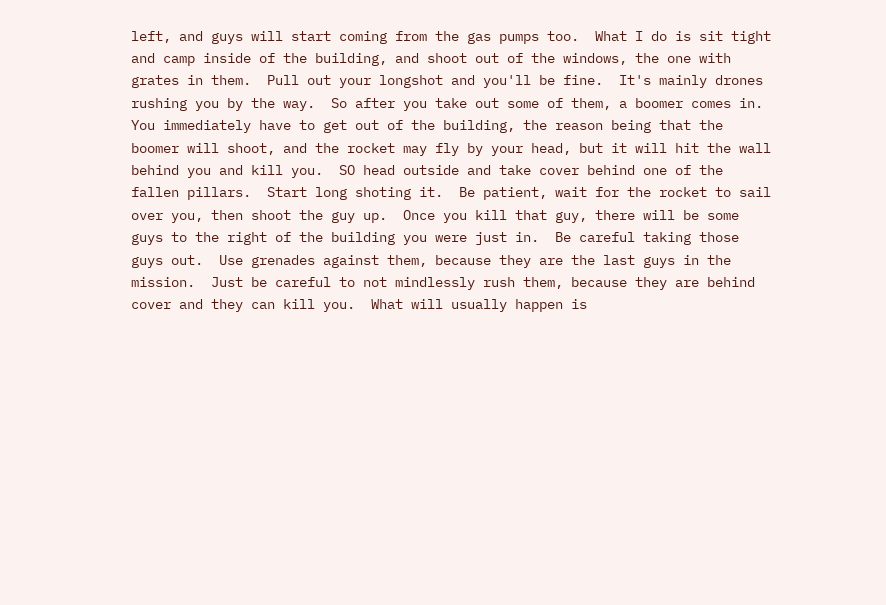left, and guys will start coming from the gas pumps too.  What I do is sit tight
and camp inside of the building, and shoot out of the windows, the one with
grates in them.  Pull out your longshot and you'll be fine.  It's mainly drones
rushing you by the way.  So after you take out some of them, a boomer comes in.
You immediately have to get out of the building, the reason being that the
boomer will shoot, and the rocket may fly by your head, but it will hit the wall
behind you and kill you.  SO head outside and take cover behind one of the
fallen pillars.  Start long shoting it.  Be patient, wait for the rocket to sail
over you, then shoot the guy up.  Once you kill that guy, there will be some
guys to the right of the building you were just in.  Be careful taking those
guys out.  Use grenades against them, because they are the last guys in the
mission.  Just be careful to not mindlessly rush them, because they are behind
cover and they can kill you.  What will usually happen is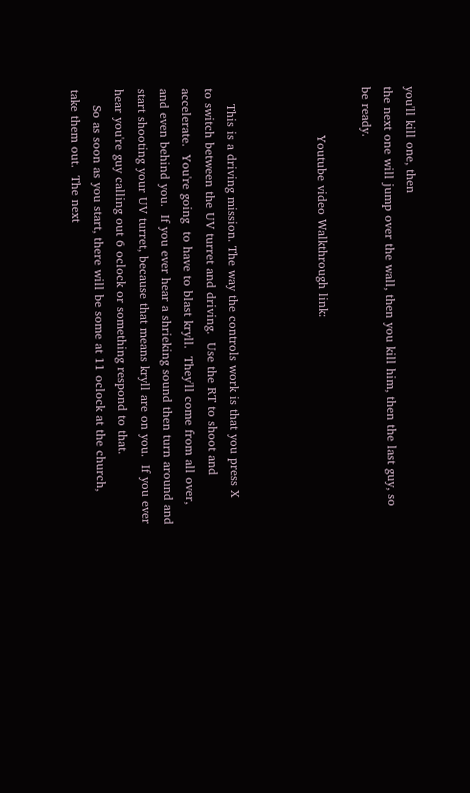you'll kill one, then
the next one will jump over the wall, then you kill him, then the last guy, so
be ready.

            Youtube video Walkthrough link:



    This is a driving mission. The way the controls work is that you press X
to switch between the UV turret and driving.  Use the RT to shoot and
accelerate.  You're going  to have to blast kryll.  They'll come from all over,
and even behind you.  If you ever hear a shrieking sound then turn around and
start shooting your UV turret, because that means kryll are on you.  If you ever
hear you're guy calling out 6 oclock or something respond to that.
    So as soon as you start, there will be some at 11 oclock at the church,
take them out.  The next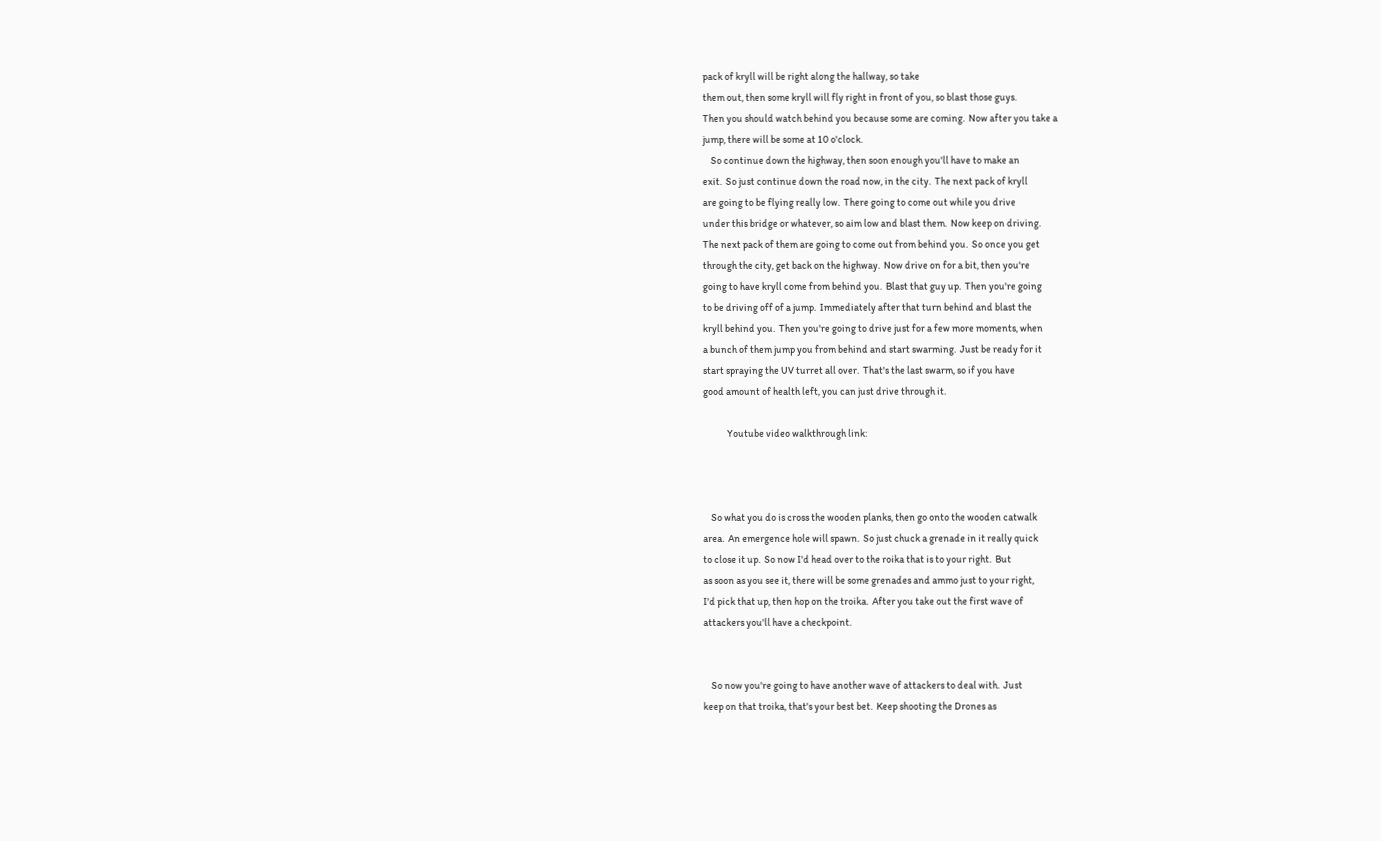pack of kryll will be right along the hallway, so take
them out, then some kryll will fly right in front of you, so blast those guys.
Then you should watch behind you because some are coming.  Now after you take a
jump, there will be some at 10 o'clock.
    So continue down the highway, then soon enough you'll have to make an
exit.  So just continue down the road now, in the city.  The next pack of kryll
are going to be flying really low.  There going to come out while you drive
under this bridge or whatever, so aim low and blast them.  Now keep on driving.
The next pack of them are going to come out from behind you.  So once you get
through the city, get back on the highway.  Now drive on for a bit, then you're
going to have kryll come from behind you.  Blast that guy up.  Then you're going
to be driving off of a jump.  Immediately after that turn behind and blast the
kryll behind you.  Then you're going to drive just for a few more moments, when
a bunch of them jump you from behind and start swarming.  Just be ready for it
start spraying the UV turret all over.  That's the last swarm, so if you have
good amount of health left, you can just drive through it.

            Youtube video walkthrough link:



    So what you do is cross the wooden planks, then go onto the wooden catwalk
area.  An emergence hole will spawn.  So just chuck a grenade in it really quick
to close it up.  So now I'd head over to the roika that is to your right.  But
as soon as you see it, there will be some grenades and ammo just to your right,
I'd pick that up, then hop on the troika.  After you take out the first wave of
attackers you'll have a checkpoint.


    So now you're going to have another wave of attackers to deal with.  Just
keep on that troika, that's your best bet.  Keep shooting the Drones as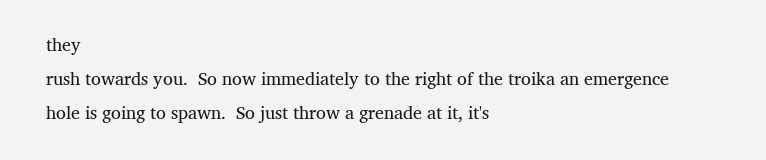they
rush towards you.  So now immediately to the right of the troika an emergence
hole is going to spawn.  So just throw a grenade at it, it's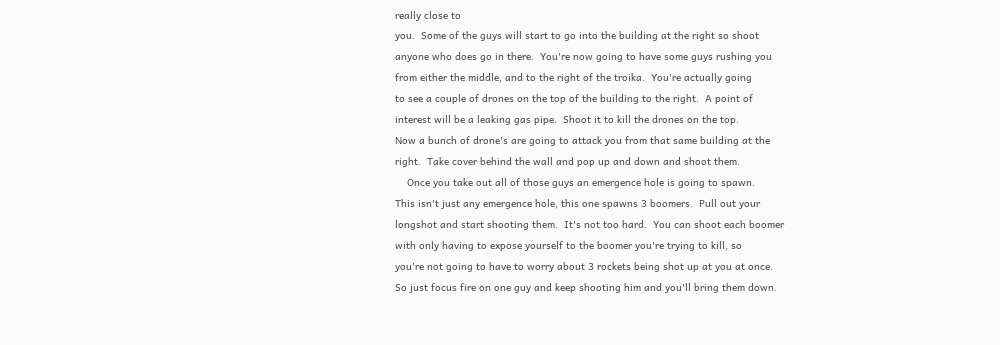really close to
you.  Some of the guys will start to go into the building at the right so shoot
anyone who does go in there.  You're now going to have some guys rushing you
from either the middle, and to the right of the troika.  You're actually going
to see a couple of drones on the top of the building to the right.  A point of
interest will be a leaking gas pipe.  Shoot it to kill the drones on the top.
Now a bunch of drone's are going to attack you from that same building at the
right.  Take cover behind the wall and pop up and down and shoot them.
    Once you take out all of those guys an emergence hole is going to spawn.
This isn't just any emergence hole, this one spawns 3 boomers.  Pull out your
longshot and start shooting them.  It's not too hard.  You can shoot each boomer
with only having to expose yourself to the boomer you're trying to kill, so
you're not going to have to worry about 3 rockets being shot up at you at once.
So just focus fire on one guy and keep shooting him and you'll bring them down.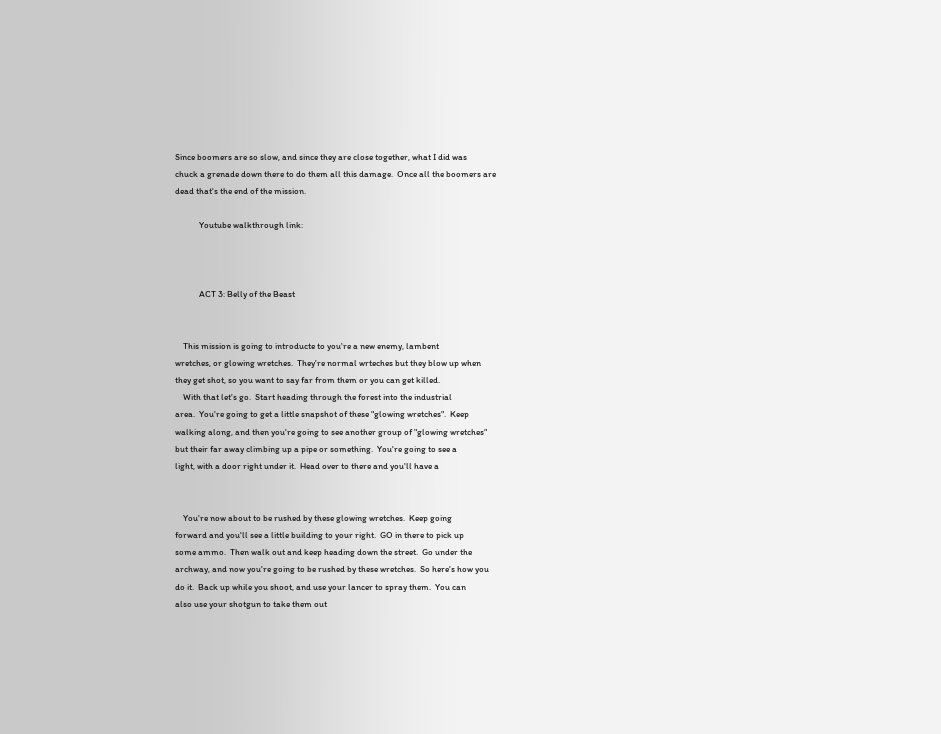Since boomers are so slow, and since they are close together, what I did was
chuck a grenade down there to do them all this damage.  Once all the boomers are
dead that's the end of the mission.

            Youtube walkthrough link:



            ACT 3: Belly of the Beast


    This mission is going to introducte to you're a new enemy, lambent
wretches, or glowing wretches.  They're normal wrteches but they blow up when
they get shot, so you want to say far from them or you can get killed.
    With that let's go.  Start heading through the forest into the industrial
area.  You're going to get a little snapshot of these "glowing wretches".  Keep
walking along, and then you're going to see another group of "glowing wretches"
but their far away climbing up a pipe or something.  You're going to see a
light, with a door right under it.  Head over to there and you'll have a


    You're now about to be rushed by these glowing wretches.  Keep going
forward and you'll see a little building to your right.  GO in there to pick up
some ammo.  Then walk out and keep heading down the street.  Go under the
archway, and now you're going to be rushed by these wretches.  So here's how you
do it.  Back up while you shoot, and use your lancer to spray them.  You can
also use your shotgun to take them out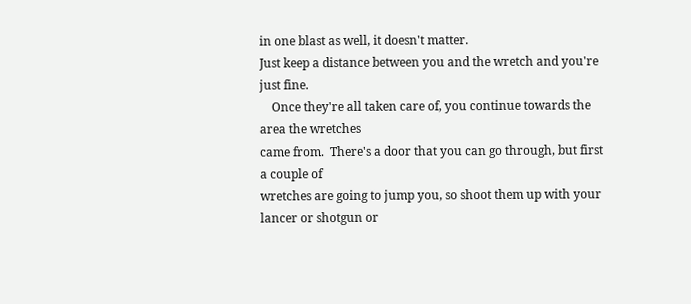in one blast as well, it doesn't matter.
Just keep a distance between you and the wretch and you're just fine.
    Once they're all taken care of, you continue towards the area the wretches
came from.  There's a door that you can go through, but first a couple of
wretches are going to jump you, so shoot them up with your lancer or shotgun or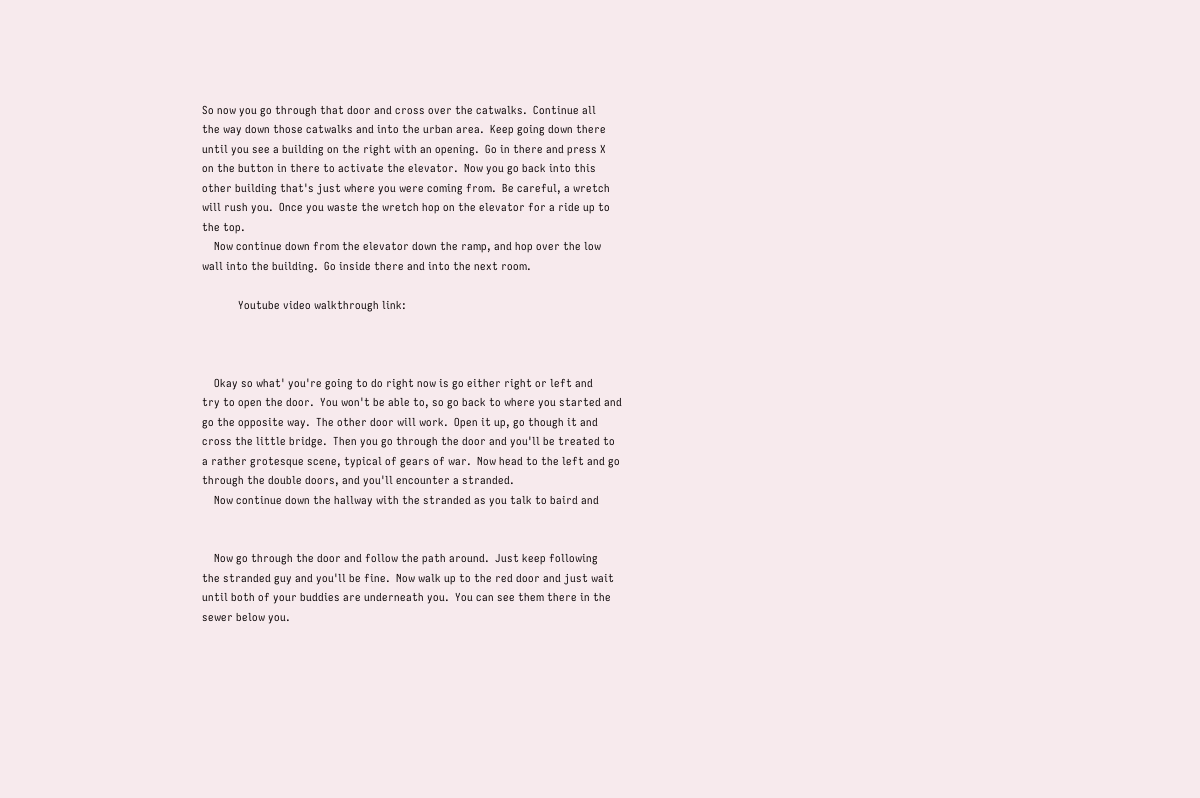So now you go through that door and cross over the catwalks.  Continue all
the way down those catwalks and into the urban area.  Keep going down there
until you see a building on the right with an opening.  Go in there and press X
on the button in there to activate the elevator.  Now you go back into this
other building that's just where you were coming from.  Be careful, a wretch
will rush you.  Once you waste the wretch hop on the elevator for a ride up to
the top.
    Now continue down from the elevator down the ramp, and hop over the low
wall into the building.  Go inside there and into the next room.

            Youtube video walkthrough link:



    Okay so what' you're going to do right now is go either right or left and
try to open the door.  You won't be able to, so go back to where you started and
go the opposite way.  The other door will work.  Open it up, go though it and
cross the little bridge.  Then you go through the door and you'll be treated to
a rather grotesque scene, typical of gears of war.  Now head to the left and go
through the double doors, and you'll encounter a stranded.
    Now continue down the hallway with the stranded as you talk to baird and


    Now go through the door and follow the path around.  Just keep following
the stranded guy and you'll be fine.  Now walk up to the red door and just wait
until both of your buddies are underneath you.  You can see them there in the
sewer below you.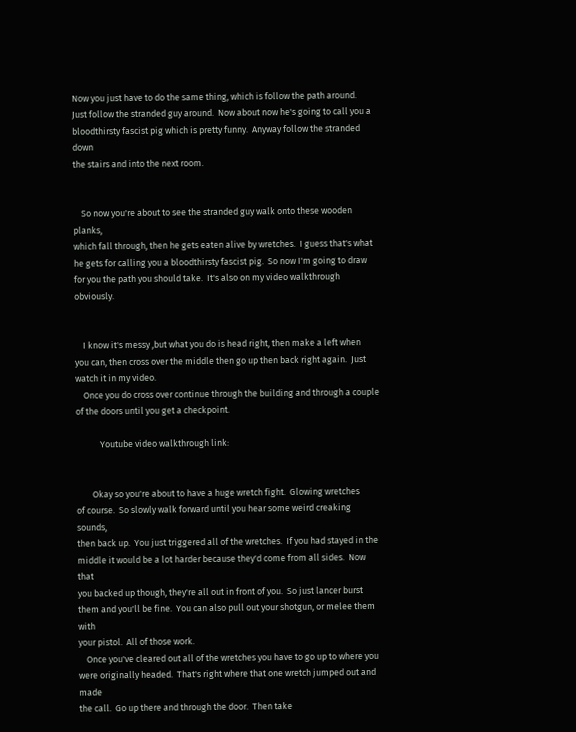Now you just have to do the same thing, which is follow the path around.
Just follow the stranded guy around.  Now about now he's going to call you a
bloodthirsty fascist pig which is pretty funny.  Anyway follow the stranded down
the stairs and into the next room.


    So now you're about to see the stranded guy walk onto these wooden planks,
which fall through, then he gets eaten alive by wretches.  I guess that's what
he gets for calling you a bloodthirsty fascist pig.  So now I'm going to draw
for you the path you should take.  It's also on my video walkthrough obviously.


    I know it's messy ,but what you do is head right, then make a left when
you can, then cross over the middle then go up then back right again.  Just
watch it in my video.
    Once you do cross over continue through the building and through a couple
of the doors until you get a checkpoint.

            Youtube video walkthrough link:


        Okay so you're about to have a huge wretch fight.  Glowing wretches
of course.  So slowly walk forward until you hear some weird creaking sounds,
then back up.  You just triggered all of the wretches.  If you had stayed in the
middle it would be a lot harder because they'd come from all sides.  Now that
you backed up though, they're all out in front of you.  So just lancer burst
them and you'll be fine.  You can also pull out your shotgun, or melee them with
your pistol.  All of those work.
    Once you've cleared out all of the wretches you have to go up to where you
were originally headed.  That's right where that one wretch jumped out and made
the call.  Go up there and through the door.  Then take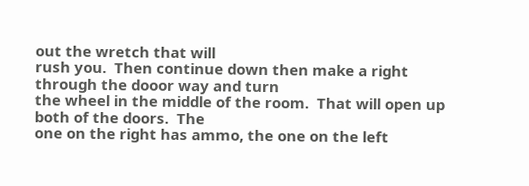out the wretch that will
rush you.  Then continue down then make a right through the dooor way and turn
the wheel in the middle of the room.  That will open up both of the doors.  The
one on the right has ammo, the one on the left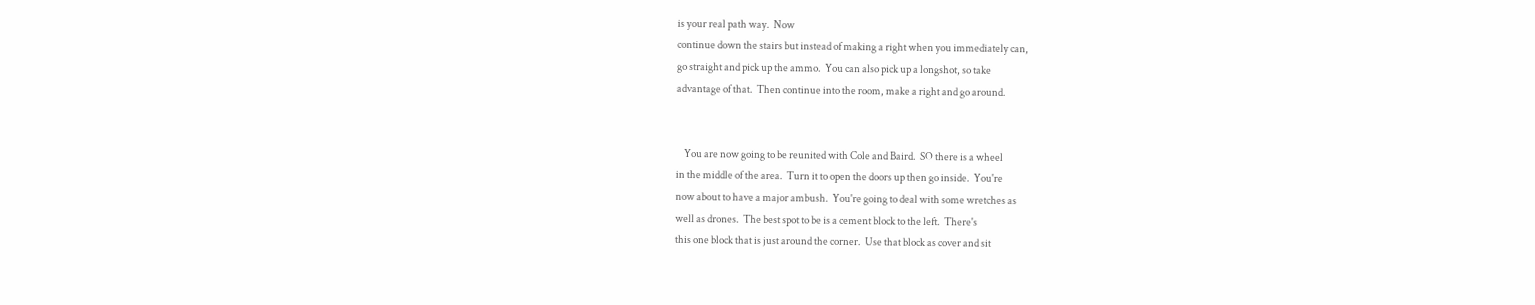is your real path way.  Now
continue down the stairs but instead of making a right when you immediately can,
go straight and pick up the ammo.  You can also pick up a longshot, so take
advantage of that.  Then continue into the room, make a right and go around.


    You are now going to be reunited with Cole and Baird.  SO there is a wheel
in the middle of the area.  Turn it to open the doors up then go inside.  You're
now about to have a major ambush.  You're going to deal with some wretches as
well as drones.  The best spot to be is a cement block to the left.  There's
this one block that is just around the corner.  Use that block as cover and sit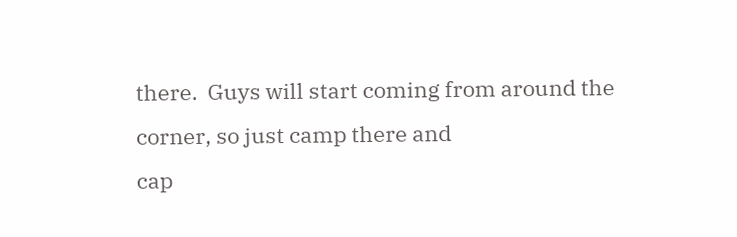there.  Guys will start coming from around the corner, so just camp there and
cap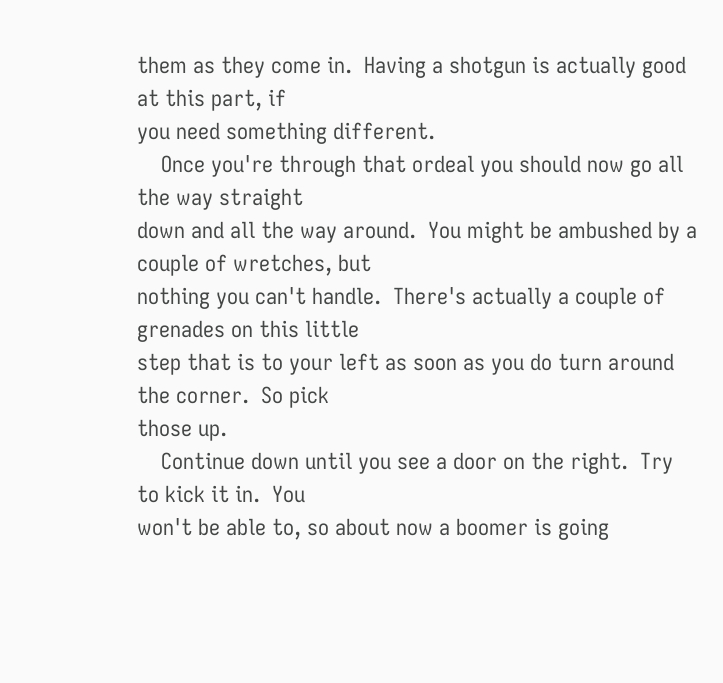them as they come in.  Having a shotgun is actually good at this part, if
you need something different.
    Once you're through that ordeal you should now go all the way straight
down and all the way around.  You might be ambushed by a couple of wretches, but
nothing you can't handle.  There's actually a couple of grenades on this little
step that is to your left as soon as you do turn around the corner.  So pick
those up.
    Continue down until you see a door on the right.  Try to kick it in.  You
won't be able to, so about now a boomer is going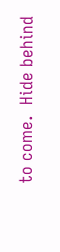to come.  Hide behind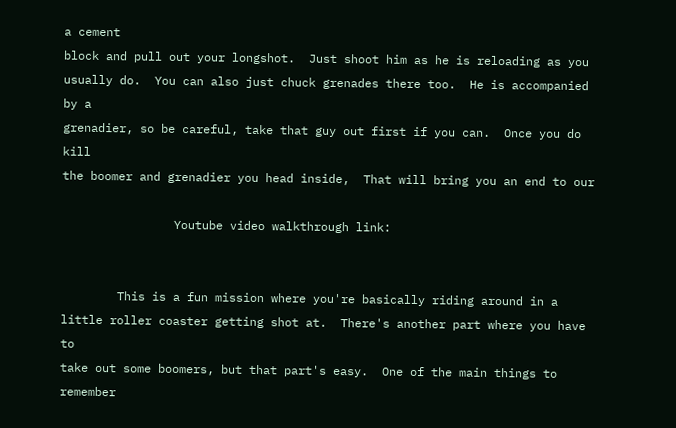a cement
block and pull out your longshot.  Just shoot him as he is reloading as you
usually do.  You can also just chuck grenades there too.  He is accompanied by a
grenadier, so be careful, take that guy out first if you can.  Once you do kill
the boomer and grenadier you head inside,  That will bring you an end to our

                Youtube video walkthrough link:


        This is a fun mission where you're basically riding around in a
little roller coaster getting shot at.  There's another part where you have to
take out some boomers, but that part's easy.  One of the main things to remember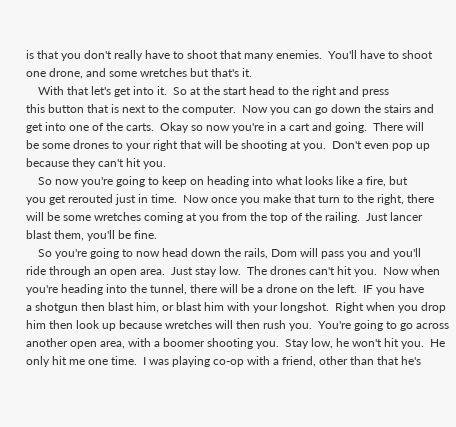is that you don't really have to shoot that many enemies.  You'll have to shoot
one drone, and some wretches but that's it.
    With that let's get into it.  So at the start head to the right and press
this button that is next to the computer.  Now you can go down the stairs and
get into one of the carts.  Okay so now you're in a cart and going.  There will
be some drones to your right that will be shooting at you.  Don't even pop up
because they can't hit you.
    So now you're going to keep on heading into what looks like a fire, but
you get rerouted just in time.  Now once you make that turn to the right, there
will be some wretches coming at you from the top of the railing.  Just lancer
blast them, you'll be fine.
    So you're going to now head down the rails, Dom will pass you and you'll
ride through an open area.  Just stay low.  The drones can't hit you.  Now when
you're heading into the tunnel, there will be a drone on the left.  IF you have
a shotgun then blast him, or blast him with your longshot.  Right when you drop
him then look up because wretches will then rush you.  You're going to go across
another open area, with a boomer shooting you.  Stay low, he won't hit you.  He
only hit me one time.  I was playing co-op with a friend, other than that he's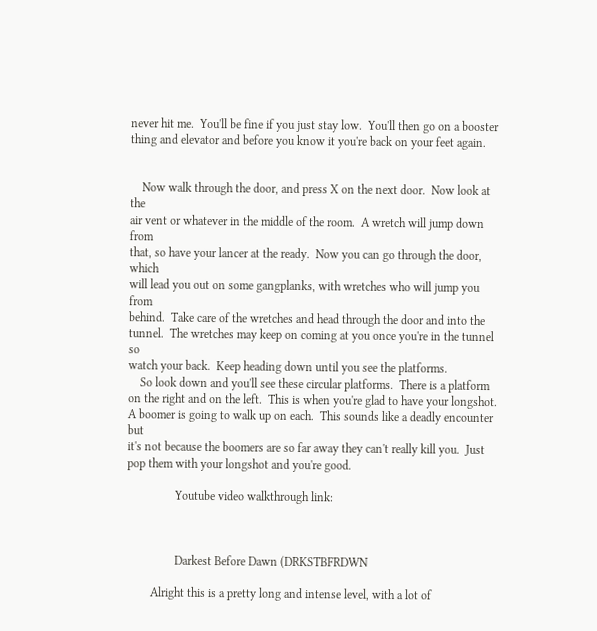never hit me.  You'll be fine if you just stay low.  You'll then go on a booster
thing and elevator and before you know it you're back on your feet again.


    Now walk through the door, and press X on the next door.  Now look at the
air vent or whatever in the middle of the room.  A wretch will jump down from
that, so have your lancer at the ready.  Now you can go through the door, which
will lead you out on some gangplanks, with wretches who will jump you from
behind.  Take care of the wretches and head through the door and into the
tunnel.  The wretches may keep on coming at you once you're in the tunnel so
watch your back.  Keep heading down until you see the platforms.
    So look down and you'll see these circular platforms.  There is a platform
on the right and on the left.  This is when you're glad to have your longshot.
A boomer is going to walk up on each.  This sounds like a deadly encounter but
it's not because the boomers are so far away they can't really kill you.  Just
pop them with your longshot and you're good.

                Youtube video walkthrough link:



                Darkest Before Dawn (DRKSTBFRDWN

        Alright this is a pretty long and intense level, with a lot of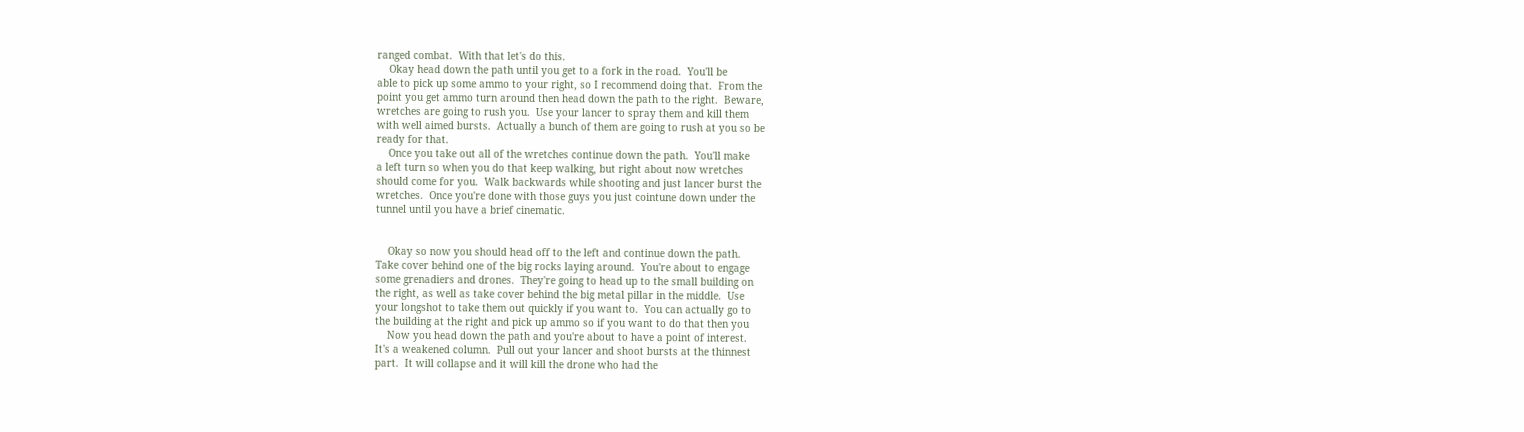ranged combat.  With that let's do this.
    Okay head down the path until you get to a fork in the road.  You'll be
able to pick up some ammo to your right, so I recommend doing that.  From the
point you get ammo turn around then head down the path to the right.  Beware,
wretches are going to rush you.  Use your lancer to spray them and kill them
with well aimed bursts.  Actually a bunch of them are going to rush at you so be
ready for that.
    Once you take out all of the wretches continue down the path.  You'll make
a left turn so when you do that keep walking, but right about now wretches
should come for you.  Walk backwards while shooting and just lancer burst the
wretches.  Once you're done with those guys you just cointune down under the
tunnel until you have a brief cinematic.


    Okay so now you should head off to the left and continue down the path.
Take cover behind one of the big rocks laying around.  You're about to engage
some grenadiers and drones.  They're going to head up to the small building on
the right, as well as take cover behind the big metal pillar in the middle.  Use
your longshot to take them out quickly if you want to.  You can actually go to
the building at the right and pick up ammo so if you want to do that then you
    Now you head down the path and you're about to have a point of interest.
It's a weakened column.  Pull out your lancer and shoot bursts at the thinnest
part.  It will collapse and it will kill the drone who had the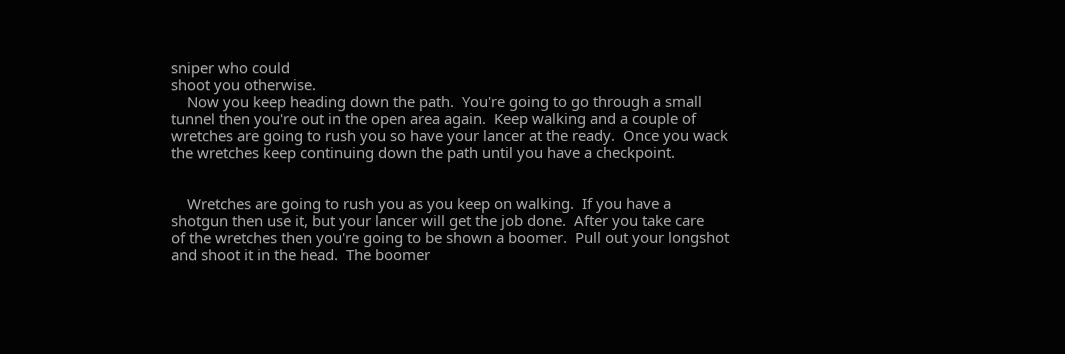sniper who could
shoot you otherwise.
    Now you keep heading down the path.  You're going to go through a small
tunnel then you're out in the open area again.  Keep walking and a couple of
wretches are going to rush you so have your lancer at the ready.  Once you wack
the wretches keep continuing down the path until you have a checkpoint.


    Wretches are going to rush you as you keep on walking.  If you have a
shotgun then use it, but your lancer will get the job done.  After you take care
of the wretches then you're going to be shown a boomer.  Pull out your longshot
and shoot it in the head.  The boomer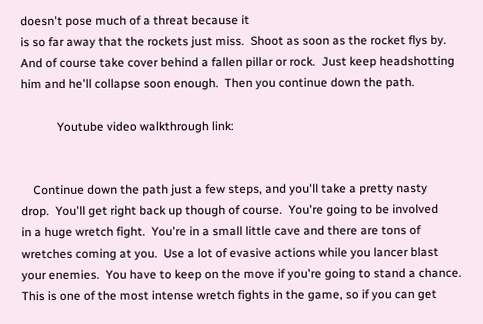doesn't pose much of a threat because it
is so far away that the rockets just miss.  Shoot as soon as the rocket flys by.
And of course take cover behind a fallen pillar or rock.  Just keep headshotting
him and he'll collapse soon enough.  Then you continue down the path.

            Youtube video walkthrough link:


    Continue down the path just a few steps, and you'll take a pretty nasty
drop.  You'll get right back up though of course.  You're going to be involved
in a huge wretch fight.  You're in a small little cave and there are tons of
wretches coming at you.  Use a lot of evasive actions while you lancer blast
your enemies.  You have to keep on the move if you're going to stand a chance.
This is one of the most intense wretch fights in the game, so if you can get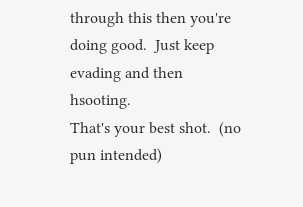through this then you're doing good.  Just keep evading and then hsooting.
That's your best shot.  (no pun intended)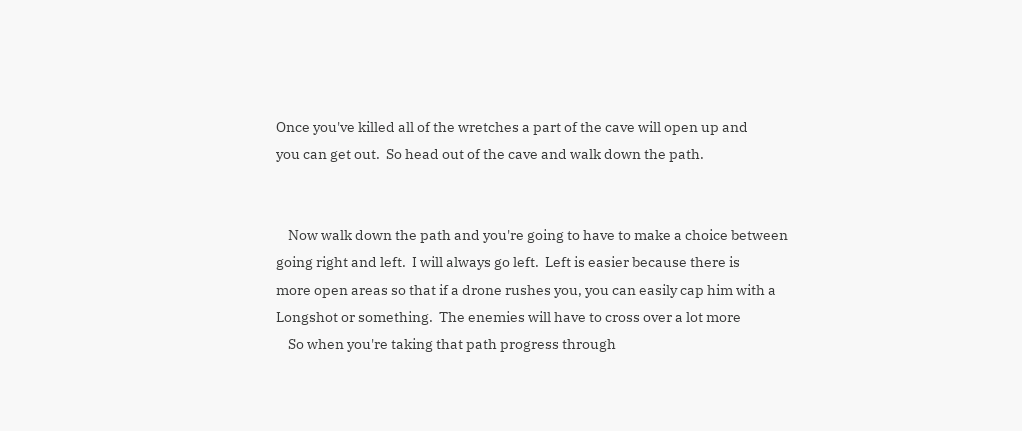Once you've killed all of the wretches a part of the cave will open up and
you can get out.  So head out of the cave and walk down the path.


    Now walk down the path and you're going to have to make a choice between
going right and left.  I will always go left.  Left is easier because there is
more open areas so that if a drone rushes you, you can easily cap him with a
Longshot or something.  The enemies will have to cross over a lot more
    So when you're taking that path progress through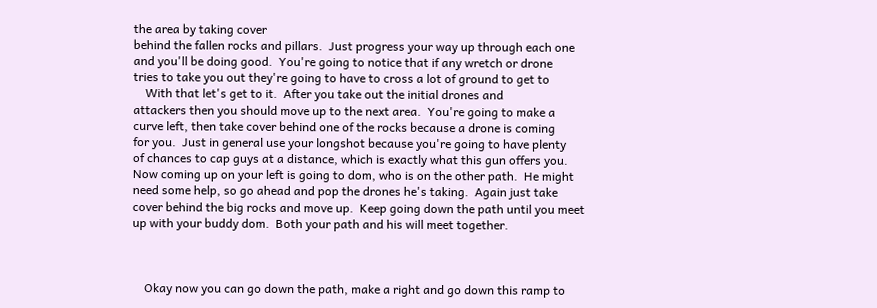the area by taking cover
behind the fallen rocks and pillars.  Just progress your way up through each one
and you'll be doing good.  You're going to notice that if any wretch or drone
tries to take you out they're going to have to cross a lot of ground to get to
    With that let's get to it.  After you take out the initial drones and
attackers then you should move up to the next area.  You're going to make a
curve left, then take cover behind one of the rocks because a drone is coming
for you.  Just in general use your longshot because you're going to have plenty
of chances to cap guys at a distance, which is exactly what this gun offers you.
Now coming up on your left is going to dom, who is on the other path.  He might
need some help, so go ahead and pop the drones he's taking.  Again just take
cover behind the big rocks and move up.  Keep going down the path until you meet
up with your buddy dom.  Both your path and his will meet together.



    Okay now you can go down the path, make a right and go down this ramp to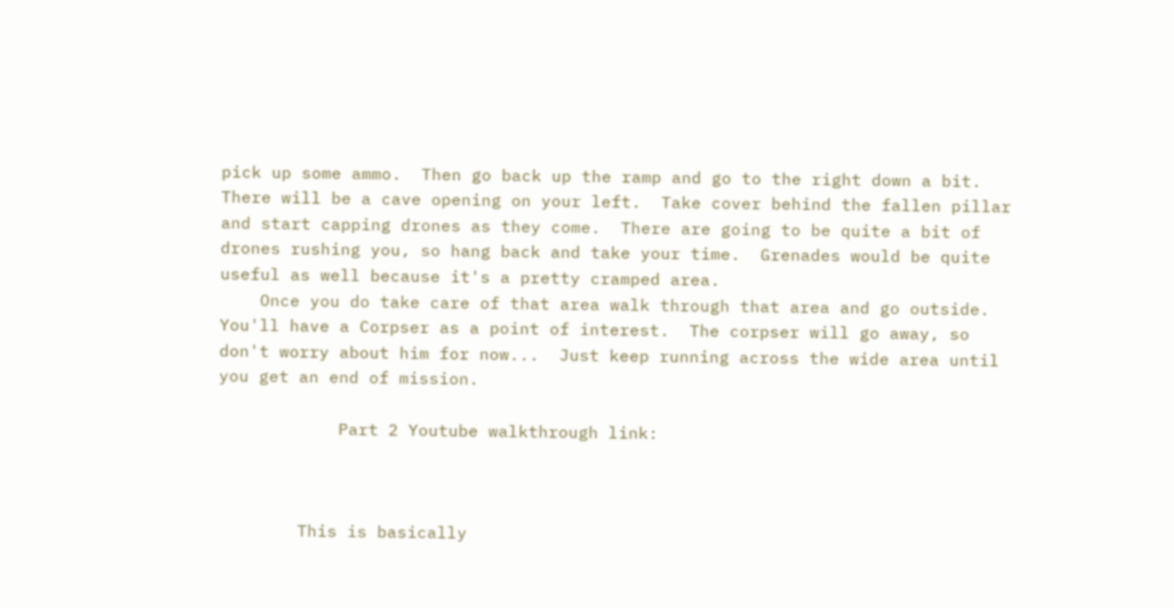pick up some ammo.  Then go back up the ramp and go to the right down a bit.
There will be a cave opening on your left.  Take cover behind the fallen pillar
and start capping drones as they come.  There are going to be quite a bit of
drones rushing you, so hang back and take your time.  Grenades would be quite
useful as well because it's a pretty cramped area.
    Once you do take care of that area walk through that area and go outside.
You'll have a Corpser as a point of interest.  The corpser will go away, so
don't worry about him for now...  Just keep running across the wide area until
you get an end of mission.

            Part 2 Youtube walkthrough link:



        This is basically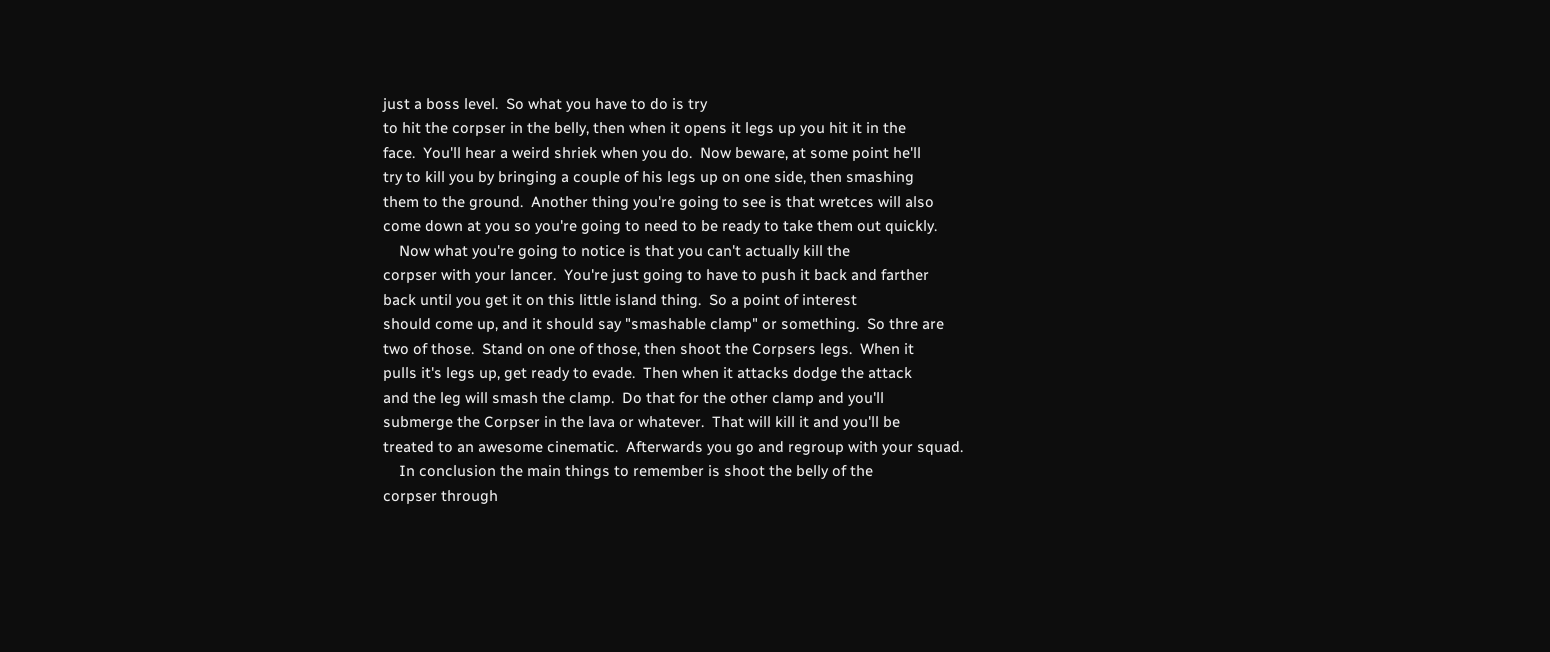just a boss level.  So what you have to do is try
to hit the corpser in the belly, then when it opens it legs up you hit it in the
face.  You'll hear a weird shriek when you do.  Now beware, at some point he'll
try to kill you by bringing a couple of his legs up on one side, then smashing
them to the ground.  Another thing you're going to see is that wretces will also
come down at you so you're going to need to be ready to take them out quickly.
    Now what you're going to notice is that you can't actually kill the
corpser with your lancer.  You're just going to have to push it back and farther
back until you get it on this little island thing.  So a point of interest
should come up, and it should say "smashable clamp" or something.  So thre are
two of those.  Stand on one of those, then shoot the Corpsers legs.  When it
pulls it's legs up, get ready to evade.  Then when it attacks dodge the attack
and the leg will smash the clamp.  Do that for the other clamp and you'll
submerge the Corpser in the lava or whatever.  That will kill it and you'll be
treated to an awesome cinematic.  Afterwards you go and regroup with your squad.
    In conclusion the main things to remember is shoot the belly of the
corpser through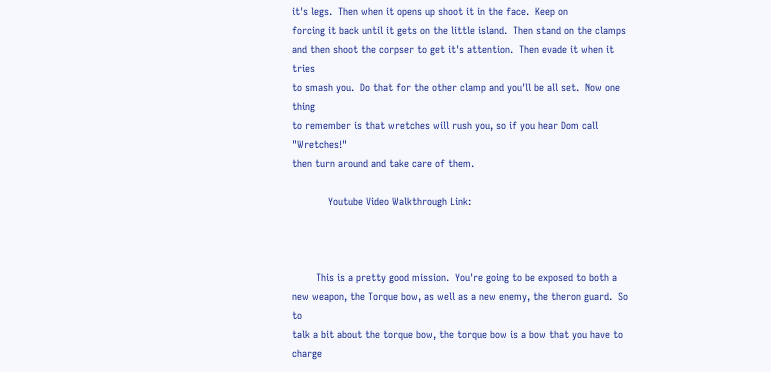it's legs.  Then when it opens up shoot it in the face.  Keep on
forcing it back until it gets on the little island.  Then stand on the clamps
and then shoot the corpser to get it's attention.  Then evade it when it tries
to smash you.  Do that for the other clamp and you'll be all set.  Now one thing
to remember is that wretches will rush you, so if you hear Dom call "Wretches!"
then turn around and take care of them.

            Youtube Video Walkthrough Link:



        This is a pretty good mission.  You're going to be exposed to both a
new weapon, the Torque bow, as well as a new enemy, the theron guard.  So to
talk a bit about the torque bow, the torque bow is a bow that you have to charge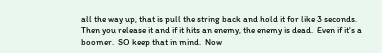all the way up, that is pull the string back and hold it for like 3 seconds.
Then you release it and if it hits an enemy, the enemy is dead.  Even if it's a
boomer.  SO keep that in mind.  Now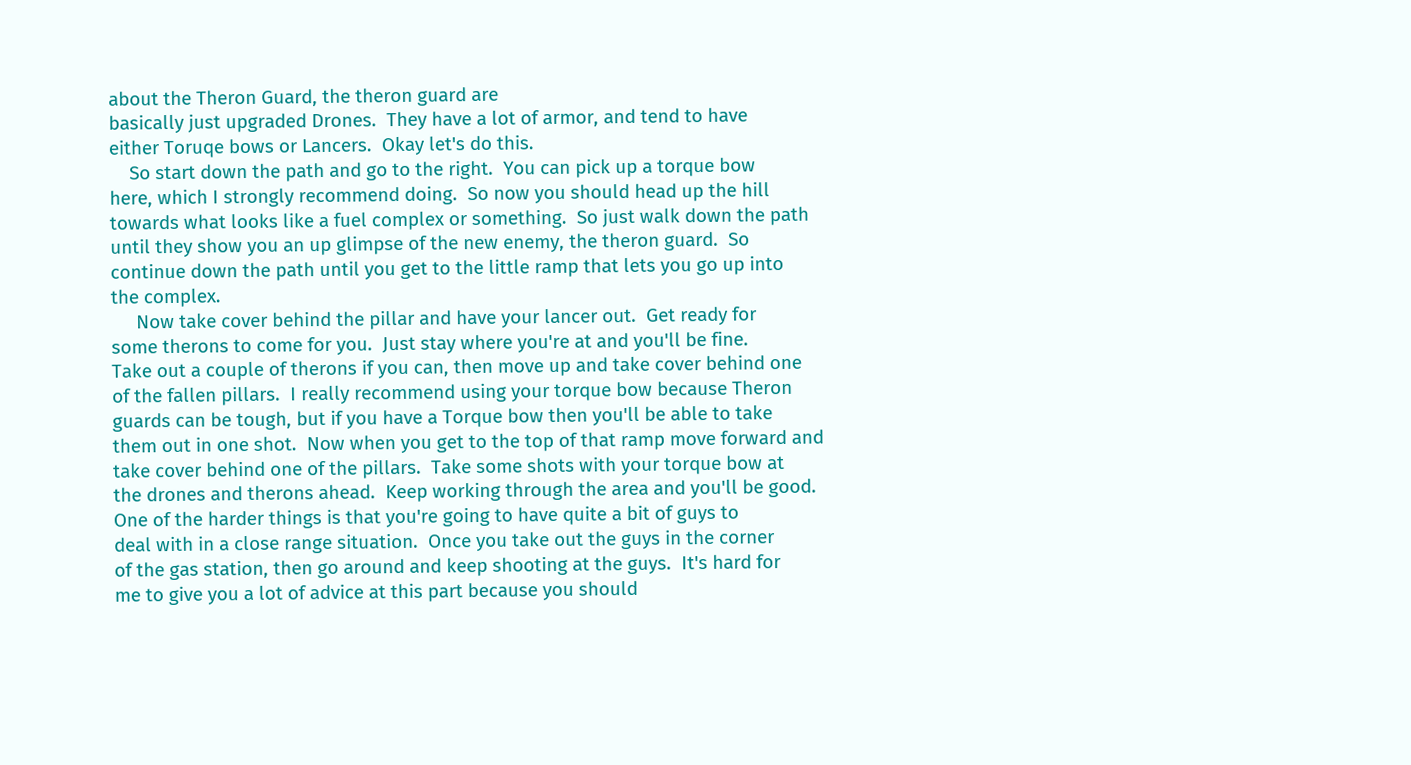about the Theron Guard, the theron guard are
basically just upgraded Drones.  They have a lot of armor, and tend to have
either Toruqe bows or Lancers.  Okay let's do this.
    So start down the path and go to the right.  You can pick up a torque bow
here, which I strongly recommend doing.  So now you should head up the hill
towards what looks like a fuel complex or something.  So just walk down the path
until they show you an up glimpse of the new enemy, the theron guard.  So
continue down the path until you get to the little ramp that lets you go up into
the complex.
     Now take cover behind the pillar and have your lancer out.  Get ready for
some therons to come for you.  Just stay where you're at and you'll be fine.
Take out a couple of therons if you can, then move up and take cover behind one
of the fallen pillars.  I really recommend using your torque bow because Theron
guards can be tough, but if you have a Torque bow then you'll be able to take
them out in one shot.  Now when you get to the top of that ramp move forward and
take cover behind one of the pillars.  Take some shots with your torque bow at
the drones and therons ahead.  Keep working through the area and you'll be good.
One of the harder things is that you're going to have quite a bit of guys to
deal with in a close range situation.  Once you take out the guys in the corner
of the gas station, then go around and keep shooting at the guys.  It's hard for
me to give you a lot of advice at this part because you should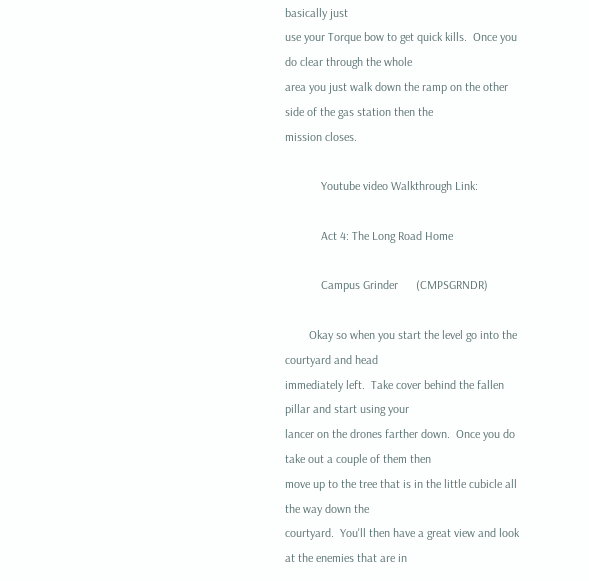basically just
use your Torque bow to get quick kills.  Once you do clear through the whole
area you just walk down the ramp on the other side of the gas station then the
mission closes.

            Youtube video Walkthrough Link:

            Act 4: The Long Road Home

            Campus Grinder      (CMPSGRNDR)

        Okay so when you start the level go into the courtyard and head
immediately left.  Take cover behind the fallen pillar and start using your
lancer on the drones farther down.  Once you do take out a couple of them then
move up to the tree that is in the little cubicle all the way down the
courtyard.  You'll then have a great view and look at the enemies that are in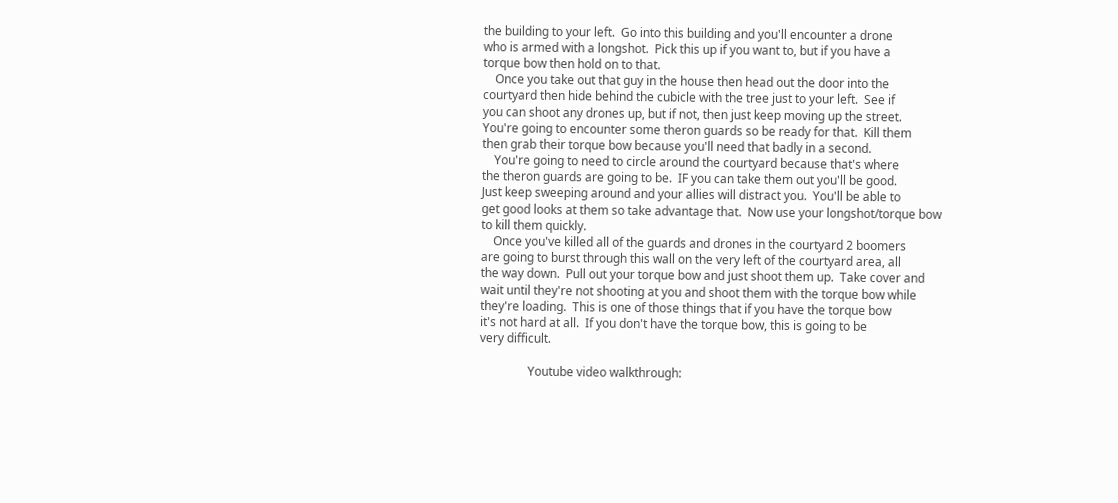the building to your left.  Go into this building and you'll encounter a drone
who is armed with a longshot.  Pick this up if you want to, but if you have a
torque bow then hold on to that.
    Once you take out that guy in the house then head out the door into the
courtyard then hide behind the cubicle with the tree just to your left.  See if
you can shoot any drones up, but if not, then just keep moving up the street.
You're going to encounter some theron guards so be ready for that.  Kill them
then grab their torque bow because you'll need that badly in a second.
    You're going to need to circle around the courtyard because that's where
the theron guards are going to be.  IF you can take them out you'll be good.
Just keep sweeping around and your allies will distract you.  You'll be able to
get good looks at them so take advantage that.  Now use your longshot/torque bow
to kill them quickly.
    Once you've killed all of the guards and drones in the courtyard 2 boomers
are going to burst through this wall on the very left of the courtyard area, all
the way down.  Pull out your torque bow and just shoot them up.  Take cover and
wait until they're not shooting at you and shoot them with the torque bow while
they're loading.  This is one of those things that if you have the torque bow
it's not hard at all.  If you don't have the torque bow, this is going to be
very difficult.

                Youtube video walkthrough: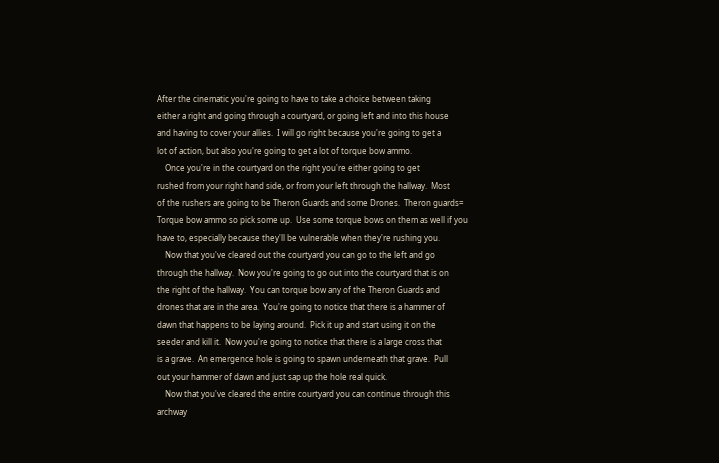After the cinematic you're going to have to take a choice between taking
either a right and going through a courtyard, or going left and into this house
and having to cover your allies.  I will go right because you're going to get a
lot of action, but also you're going to get a lot of torque bow ammo.
    Once you're in the courtyard on the right you're either going to get
rushed from your right hand side, or from your left through the hallway.  Most
of the rushers are going to be Theron Guards and some Drones.  Theron guards=
Torque bow ammo so pick some up.  Use some torque bows on them as well if you
have to, especially because they'll be vulnerable when they're rushing you.
    Now that you've cleared out the courtyard you can go to the left and go
through the hallway.  Now you're going to go out into the courtyard that is on
the right of the hallway.  You can torque bow any of the Theron Guards and
drones that are in the area.  You're going to notice that there is a hammer of
dawn that happens to be laying around.  Pick it up and start using it on the
seeder and kill it.  Now you're going to notice that there is a large cross that
is a grave.  An emergence hole is going to spawn underneath that grave.  Pull
out your hammer of dawn and just sap up the hole real quick.
    Now that you've cleared the entire courtyard you can continue through this
archway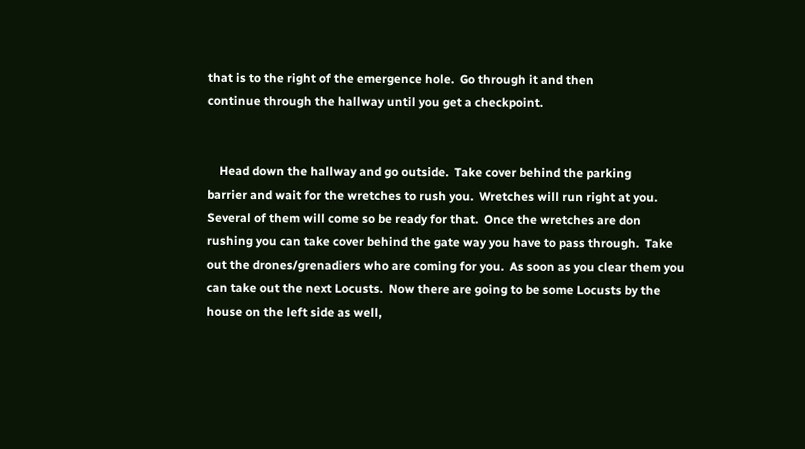that is to the right of the emergence hole.  Go through it and then
continue through the hallway until you get a checkpoint.


    Head down the hallway and go outside.  Take cover behind the parking
barrier and wait for the wretches to rush you.  Wretches will run right at you.
Several of them will come so be ready for that.  Once the wretches are don
rushing you can take cover behind the gate way you have to pass through.  Take
out the drones/grenadiers who are coming for you.  As soon as you clear them you
can take out the next Locusts.  Now there are going to be some Locusts by the
house on the left side as well,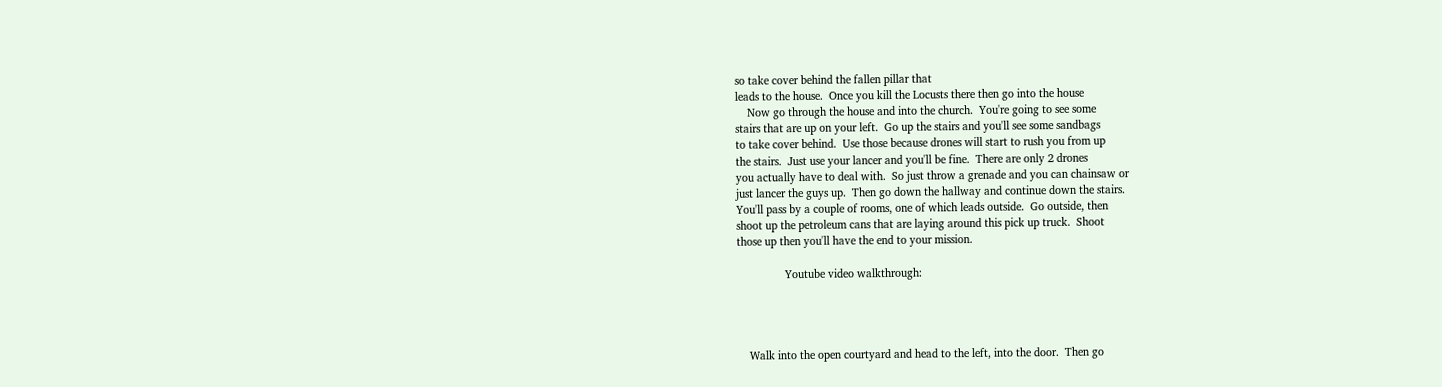so take cover behind the fallen pillar that
leads to the house.  Once you kill the Locusts there then go into the house
    Now go through the house and into the church.  You're going to see some
stairs that are up on your left.  Go up the stairs and you'll see some sandbags
to take cover behind.  Use those because drones will start to rush you from up
the stairs.  Just use your lancer and you'll be fine.  There are only 2 drones
you actually have to deal with.  So just throw a grenade and you can chainsaw or
just lancer the guys up.  Then go down the hallway and continue down the stairs.
You'll pass by a couple of rooms, one of which leads outside.  Go outside, then
shoot up the petroleum cans that are laying around this pick up truck.  Shoot
those up then you'll have the end to your mission.

                Youtube video walkthrough:




    Walk into the open courtyard and head to the left, into the door.  Then go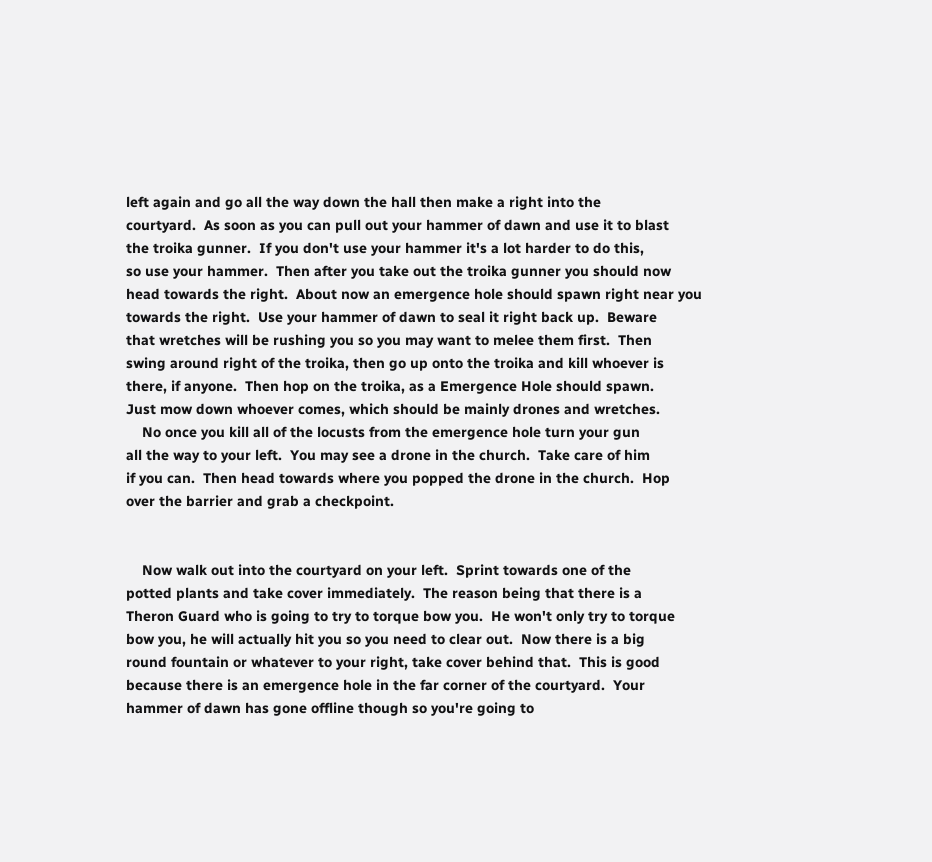left again and go all the way down the hall then make a right into the
courtyard.  As soon as you can pull out your hammer of dawn and use it to blast
the troika gunner.  If you don't use your hammer it's a lot harder to do this,
so use your hammer.  Then after you take out the troika gunner you should now
head towards the right.  About now an emergence hole should spawn right near you
towards the right.  Use your hammer of dawn to seal it right back up.  Beware
that wretches will be rushing you so you may want to melee them first.  Then
swing around right of the troika, then go up onto the troika and kill whoever is
there, if anyone.  Then hop on the troika, as a Emergence Hole should spawn.
Just mow down whoever comes, which should be mainly drones and wretches.
    No once you kill all of the locusts from the emergence hole turn your gun
all the way to your left.  You may see a drone in the church.  Take care of him
if you can.  Then head towards where you popped the drone in the church.  Hop
over the barrier and grab a checkpoint.


    Now walk out into the courtyard on your left.  Sprint towards one of the
potted plants and take cover immediately.  The reason being that there is a
Theron Guard who is going to try to torque bow you.  He won't only try to torque
bow you, he will actually hit you so you need to clear out.  Now there is a big
round fountain or whatever to your right, take cover behind that.  This is good
because there is an emergence hole in the far corner of the courtyard.  Your
hammer of dawn has gone offline though so you're going to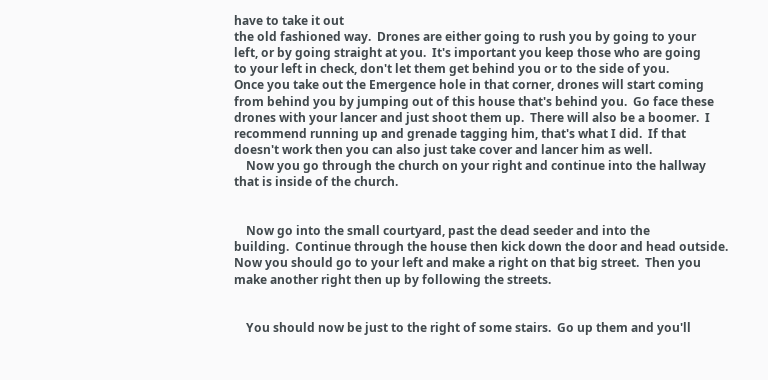have to take it out
the old fashioned way.  Drones are either going to rush you by going to your
left, or by going straight at you.  It's important you keep those who are going
to your left in check, don't let them get behind you or to the side of you.
Once you take out the Emergence hole in that corner, drones will start coming
from behind you by jumping out of this house that's behind you.  Go face these
drones with your lancer and just shoot them up.  There will also be a boomer.  I
recommend running up and grenade tagging him, that's what I did.  If that
doesn't work then you can also just take cover and lancer him as well.
    Now you go through the church on your right and continue into the hallway
that is inside of the church.


    Now go into the small courtyard, past the dead seeder and into the
building.  Continue through the house then kick down the door and head outside.
Now you should go to your left and make a right on that big street.  Then you
make another right then up by following the streets.


    You should now be just to the right of some stairs.  Go up them and you'll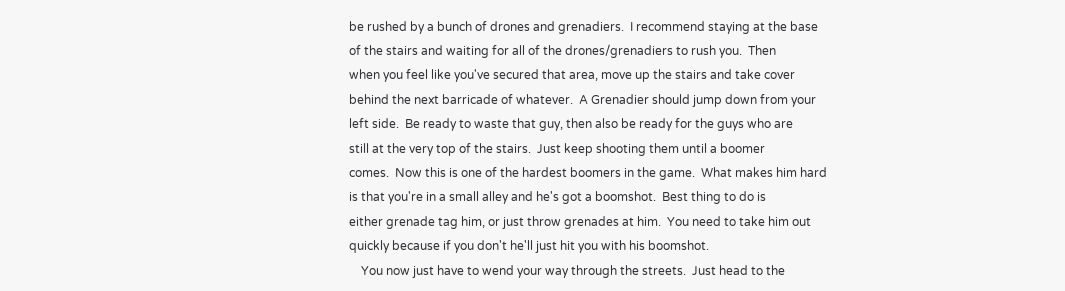be rushed by a bunch of drones and grenadiers.  I recommend staying at the base
of the stairs and waiting for all of the drones/grenadiers to rush you.  Then
when you feel like you've secured that area, move up the stairs and take cover
behind the next barricade of whatever.  A Grenadier should jump down from your
left side.  Be ready to waste that guy, then also be ready for the guys who are
still at the very top of the stairs.  Just keep shooting them until a boomer
comes.  Now this is one of the hardest boomers in the game.  What makes him hard
is that you're in a small alley and he's got a boomshot.  Best thing to do is
either grenade tag him, or just throw grenades at him.  You need to take him out
quickly because if you don't he'll just hit you with his boomshot.
    You now just have to wend your way through the streets.  Just head to the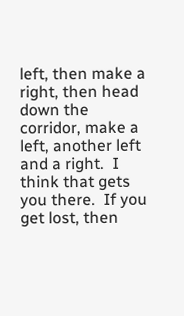left, then make a right, then head down the corridor, make a left, another left
and a right.  I think that gets you there.  If you get lost, then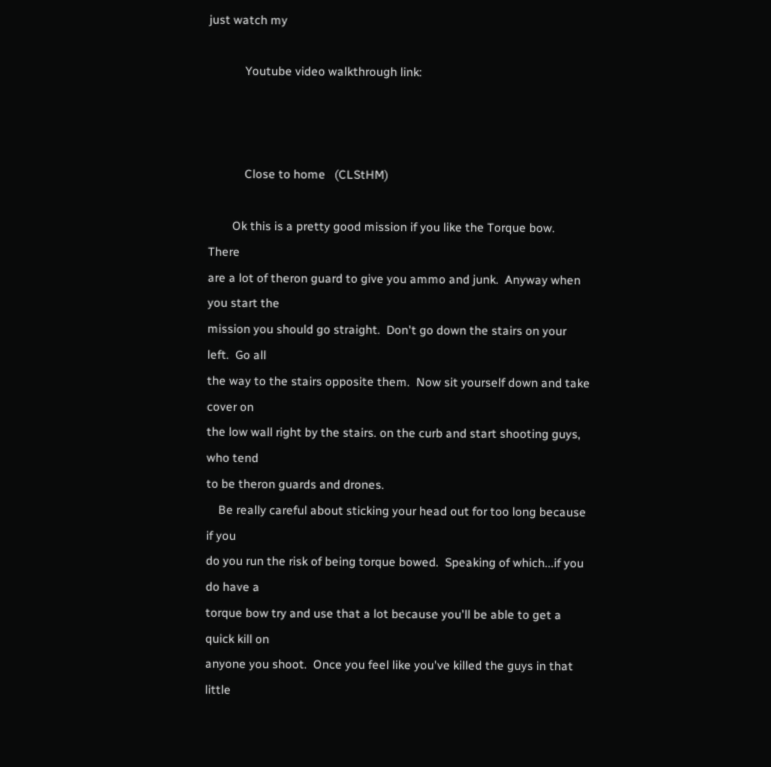just watch my

            Youtube video walkthrough link:



            Close to home   (CLStHM)

        Ok this is a pretty good mission if you like the Torque bow.  There
are a lot of theron guard to give you ammo and junk.  Anyway when you start the
mission you should go straight.  Don't go down the stairs on your left.  Go all
the way to the stairs opposite them.  Now sit yourself down and take cover on
the low wall right by the stairs. on the curb and start shooting guys, who tend
to be theron guards and drones.
    Be really careful about sticking your head out for too long because if you
do you run the risk of being torque bowed.  Speaking of which...if you do have a
torque bow try and use that a lot because you'll be able to get a quick kill on
anyone you shoot.  Once you feel like you've killed the guys in that little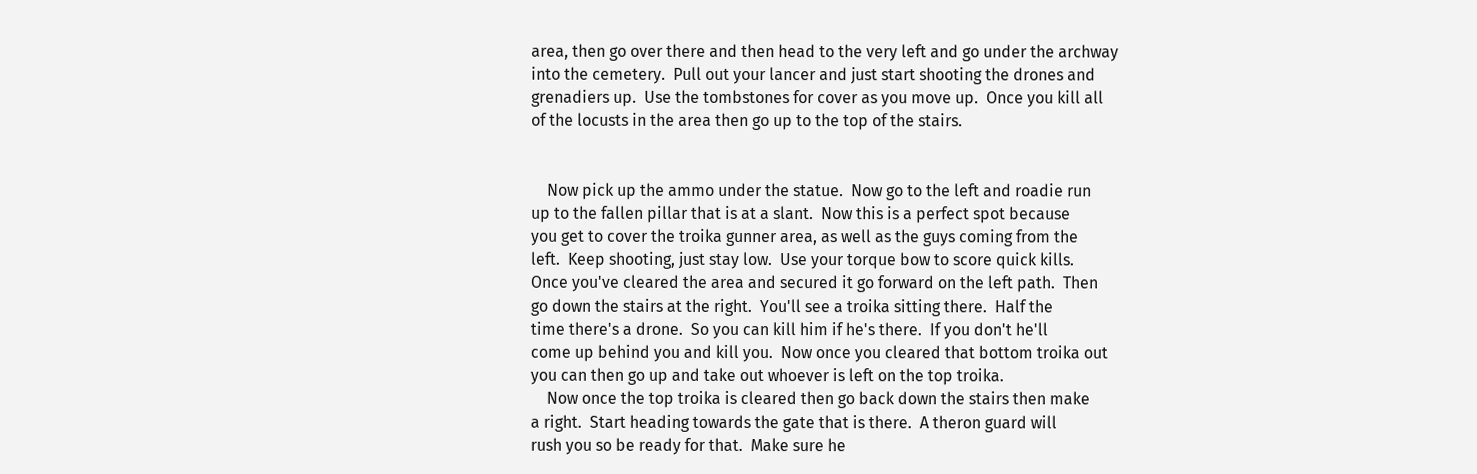area, then go over there and then head to the very left and go under the archway
into the cemetery.  Pull out your lancer and just start shooting the drones and
grenadiers up.  Use the tombstones for cover as you move up.  Once you kill all
of the locusts in the area then go up to the top of the stairs.


    Now pick up the ammo under the statue.  Now go to the left and roadie run
up to the fallen pillar that is at a slant.  Now this is a perfect spot because
you get to cover the troika gunner area, as well as the guys coming from the
left.  Keep shooting, just stay low.  Use your torque bow to score quick kills.
Once you've cleared the area and secured it go forward on the left path.  Then
go down the stairs at the right.  You'll see a troika sitting there.  Half the
time there's a drone.  So you can kill him if he's there.  If you don't he'll
come up behind you and kill you.  Now once you cleared that bottom troika out
you can then go up and take out whoever is left on the top troika.
    Now once the top troika is cleared then go back down the stairs then make
a right.  Start heading towards the gate that is there.  A theron guard will
rush you so be ready for that.  Make sure he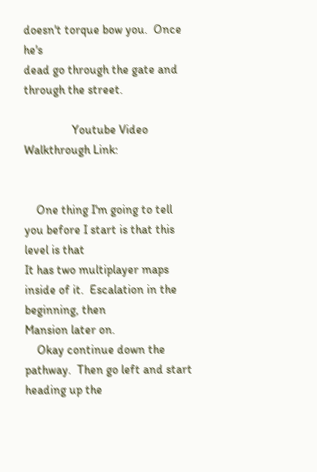doesn't torque bow you.  Once he's
dead go through the gate and through the street.

                Youtube Video Walkthrough Link:


    One thing I'm going to tell you before I start is that this level is that
It has two multiplayer maps inside of it.  Escalation in the beginning, then
Mansion later on.
    Okay continue down the pathway.  Then go left and start heading up the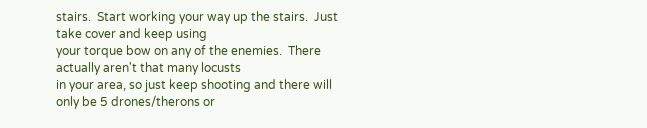stairs.  Start working your way up the stairs.  Just take cover and keep using
your torque bow on any of the enemies.  There actually aren't that many locusts
in your area, so just keep shooting and there will only be 5 drones/therons or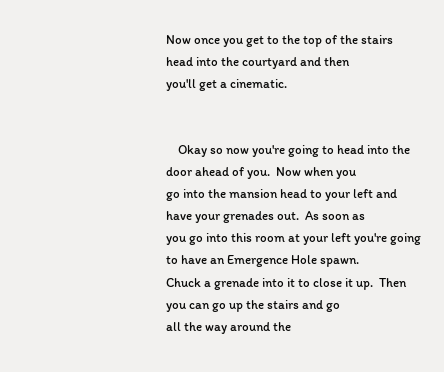Now once you get to the top of the stairs head into the courtyard and then
you'll get a cinematic.


    Okay so now you're going to head into the door ahead of you.  Now when you
go into the mansion head to your left and have your grenades out.  As soon as
you go into this room at your left you're going to have an Emergence Hole spawn.
Chuck a grenade into it to close it up.  Then you can go up the stairs and go
all the way around the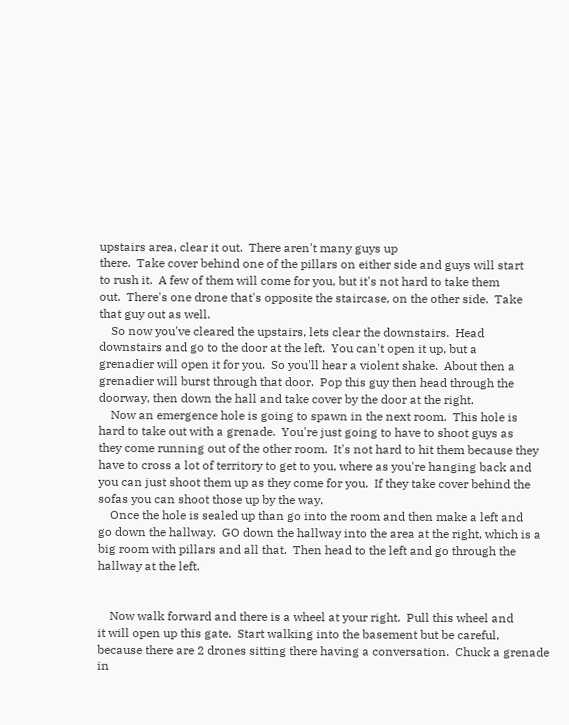upstairs area, clear it out.  There aren't many guys up
there.  Take cover behind one of the pillars on either side and guys will start
to rush it.  A few of them will come for you, but it's not hard to take them
out.  There's one drone that's opposite the staircase, on the other side.  Take
that guy out as well.
    So now you've cleared the upstairs, lets clear the downstairs.  Head
downstairs and go to the door at the left.  You can't open it up, but a
grenadier will open it for you.  So you'll hear a violent shake.  About then a
grenadier will burst through that door.  Pop this guy then head through the
doorway, then down the hall and take cover by the door at the right.
    Now an emergence hole is going to spawn in the next room.  This hole is
hard to take out with a grenade.  You're just going to have to shoot guys as
they come running out of the other room.  It's not hard to hit them because they
have to cross a lot of territory to get to you, where as you're hanging back and
you can just shoot them up as they come for you.  If they take cover behind the
sofas you can shoot those up by the way.
    Once the hole is sealed up than go into the room and then make a left and
go down the hallway.  GO down the hallway into the area at the right, which is a
big room with pillars and all that.  Then head to the left and go through the
hallway at the left.


    Now walk forward and there is a wheel at your right.  Pull this wheel and
it will open up this gate.  Start walking into the basement but be careful,
because there are 2 drones sitting there having a conversation.  Chuck a grenade
in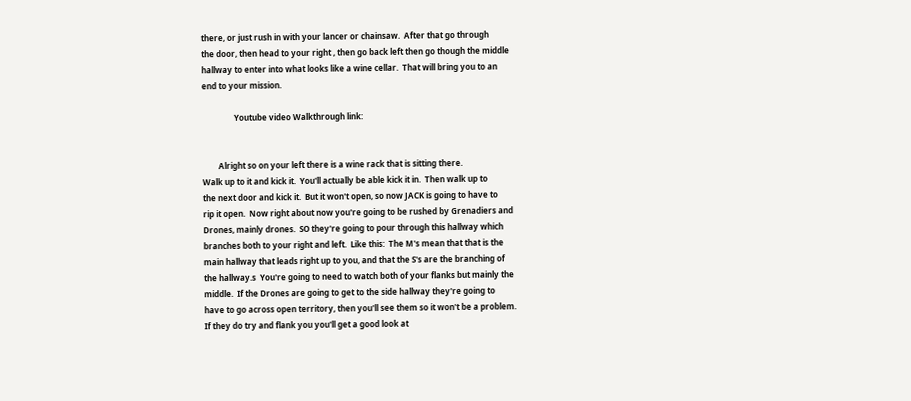there, or just rush in with your lancer or chainsaw.  After that go through
the door, then head to your right , then go back left then go though the middle
hallway to enter into what looks like a wine cellar.  That will bring you to an
end to your mission.

                Youtube video Walkthrough link:


        Alright so on your left there is a wine rack that is sitting there.
Walk up to it and kick it.  You'll actually be able kick it in.  Then walk up to
the next door and kick it.  But it won't open, so now JACK is going to have to
rip it open.  Now right about now you're going to be rushed by Grenadiers and
Drones, mainly drones.  SO they're going to pour through this hallway which
branches both to your right and left.  Like this:  The M's mean that that is the
main hallway that leads right up to you, and that the S's are the branching of
the hallway.s  You're going to need to watch both of your flanks but mainly the
middle.  If the Drones are going to get to the side hallway they're going to
have to go across open territory, then you'll see them so it won't be a problem.
If they do try and flank you you'll get a good look at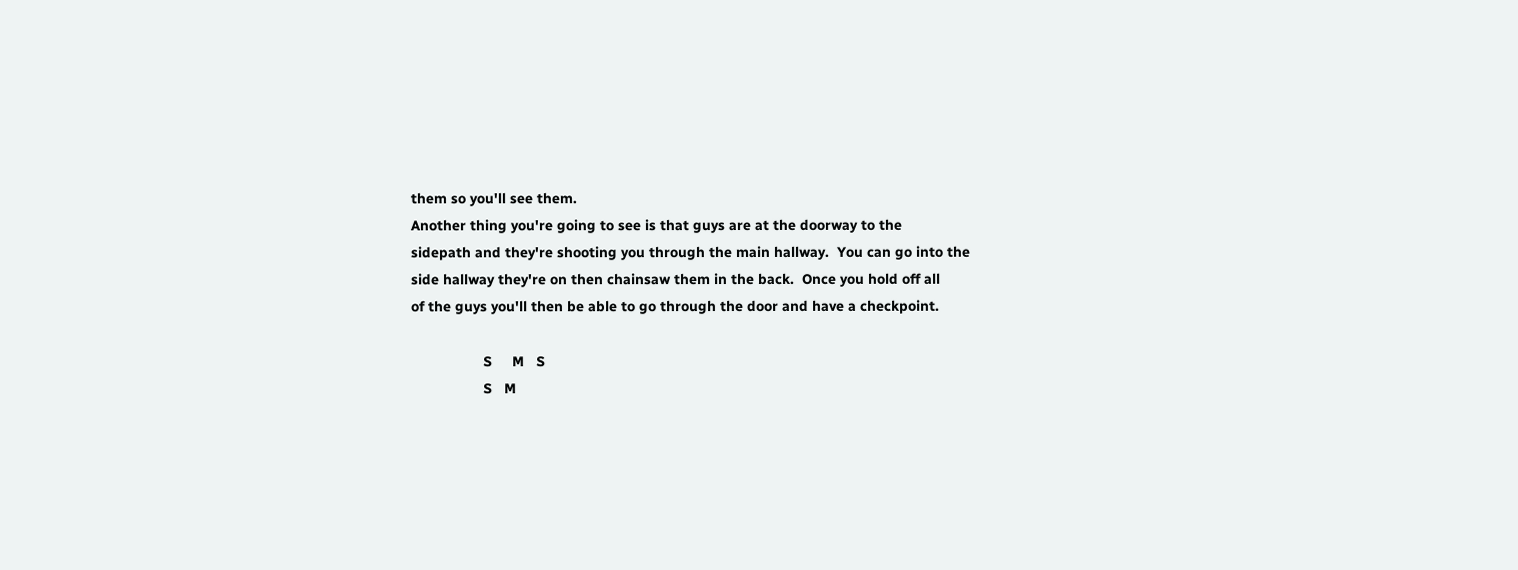them so you'll see them.
Another thing you're going to see is that guys are at the doorway to the
sidepath and they're shooting you through the main hallway.  You can go into the
side hallway they're on then chainsaw them in the back.  Once you hold off all
of the guys you'll then be able to go through the door and have a checkpoint.

                  S     M   S
                  S   M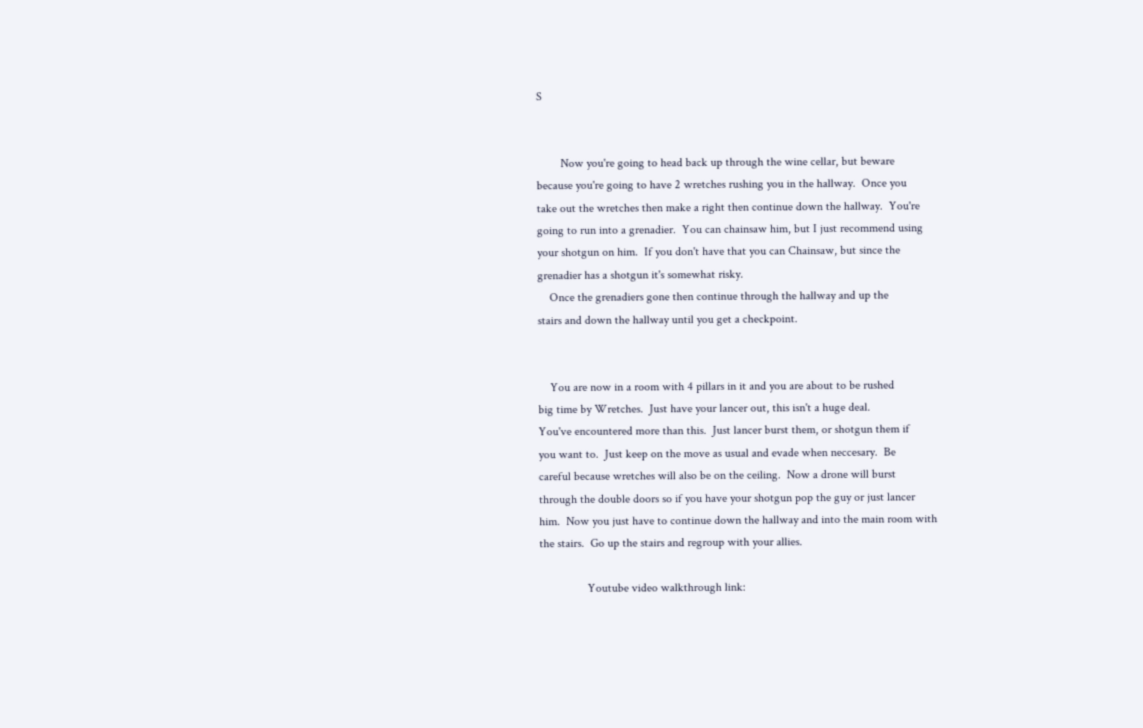S


        Now you're going to head back up through the wine cellar, but beware
because you're going to have 2 wretches rushing you in the hallway.  Once you
take out the wretches then make a right then continue down the hallway.  You're
going to run into a grenadier.  You can chainsaw him, but I just recommend using
your shotgun on him.  If you don't have that you can Chainsaw, but since the
grenadier has a shotgun it's somewhat risky.
    Once the grenadiers gone then continue through the hallway and up the
stairs and down the hallway until you get a checkpoint.


    You are now in a room with 4 pillars in it and you are about to be rushed
big time by Wretches.  Just have your lancer out, this isn't a huge deal.
You've encountered more than this.  Just lancer burst them, or shotgun them if
you want to.  Just keep on the move as usual and evade when neccesary.  Be
careful because wretches will also be on the ceiling.  Now a drone will burst
through the double doors so if you have your shotgun pop the guy or just lancer
him.  Now you just have to continue down the hallway and into the main room with
the stairs.  Go up the stairs and regroup with your allies.

                Youtube video walkthrough link: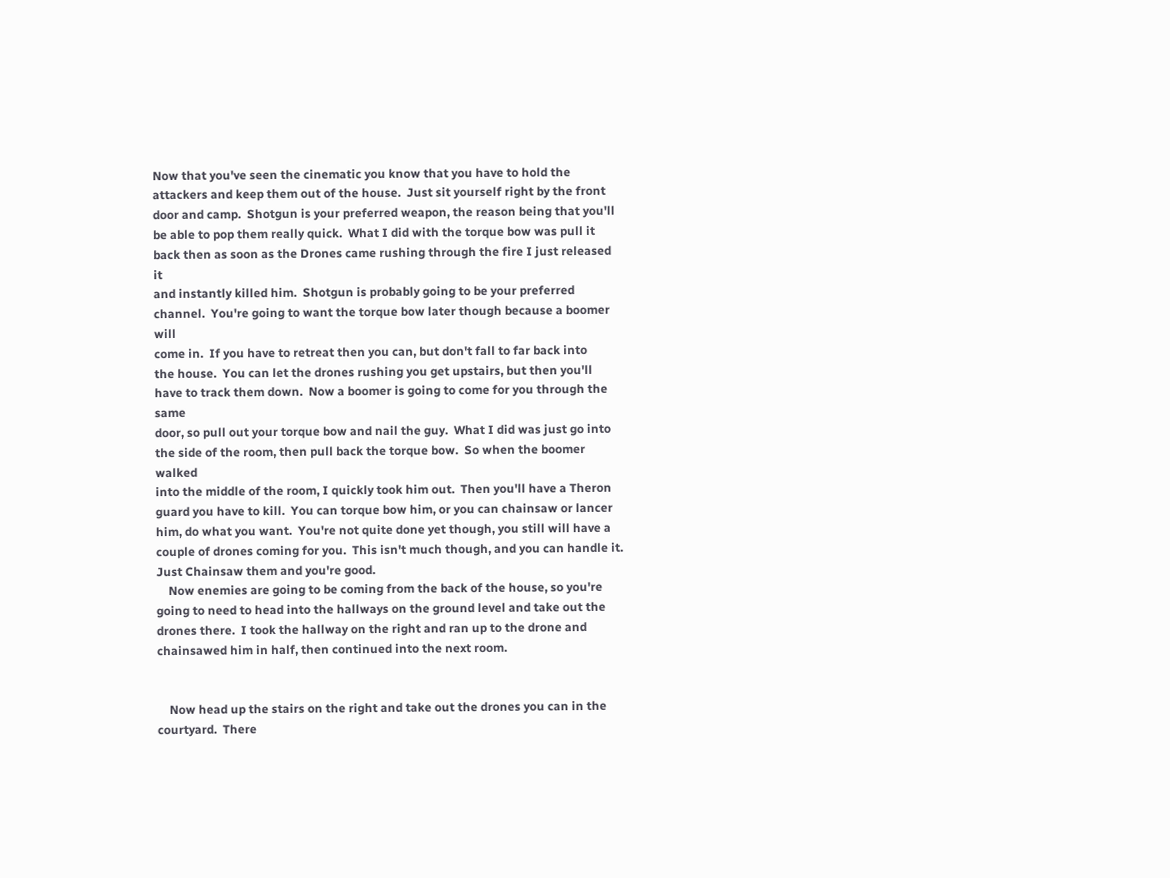Now that you've seen the cinematic you know that you have to hold the
attackers and keep them out of the house.  Just sit yourself right by the front
door and camp.  Shotgun is your preferred weapon, the reason being that you'll
be able to pop them really quick.  What I did with the torque bow was pull it
back then as soon as the Drones came rushing through the fire I just released it
and instantly killed him.  Shotgun is probably going to be your preferred
channel.  You're going to want the torque bow later though because a boomer will
come in.  If you have to retreat then you can, but don't fall to far back into
the house.  You can let the drones rushing you get upstairs, but then you'll
have to track them down.  Now a boomer is going to come for you through the same
door, so pull out your torque bow and nail the guy.  What I did was just go into
the side of the room, then pull back the torque bow.  So when the boomer walked
into the middle of the room, I quickly took him out.  Then you'll have a Theron
guard you have to kill.  You can torque bow him, or you can chainsaw or lancer
him, do what you want.  You're not quite done yet though, you still will have a
couple of drones coming for you.  This isn't much though, and you can handle it.
Just Chainsaw them and you're good.
    Now enemies are going to be coming from the back of the house, so you're
going to need to head into the hallways on the ground level and take out the
drones there.  I took the hallway on the right and ran up to the drone and
chainsawed him in half, then continued into the next room.


    Now head up the stairs on the right and take out the drones you can in the
courtyard.  There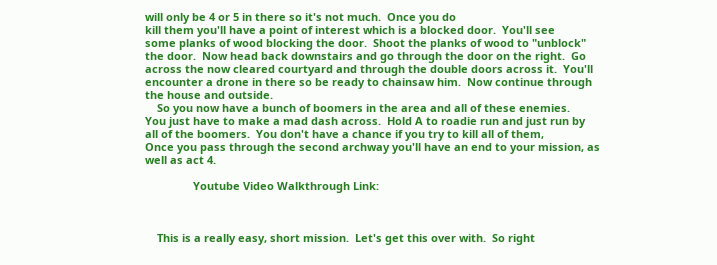will only be 4 or 5 in there so it's not much.  Once you do
kill them you'll have a point of interest which is a blocked door.  You'll see
some planks of wood blocking the door.  Shoot the planks of wood to "unblock"
the door.  Now head back downstairs and go through the door on the right.  Go
across the now cleared courtyard and through the double doors across it.  You'll
encounter a drone in there so be ready to chainsaw him.  Now continue through
the house and outside.
    So you now have a bunch of boomers in the area and all of these enemies.
You just have to make a mad dash across.  Hold A to roadie run and just run by
all of the boomers.  You don't have a chance if you try to kill all of them,
Once you pass through the second archway you'll have an end to your mission, as
well as act 4.

                Youtube Video Walkthrough Link:



    This is a really easy, short mission.  Let's get this over with.  So right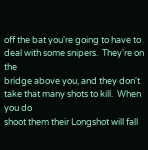off the bat you're going to have to deal with some snipers.  They're on the
bridge above you, and they don't take that many shots to kill.  When you do
shoot them their Longshot will fall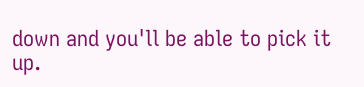down and you'll be able to pick it up.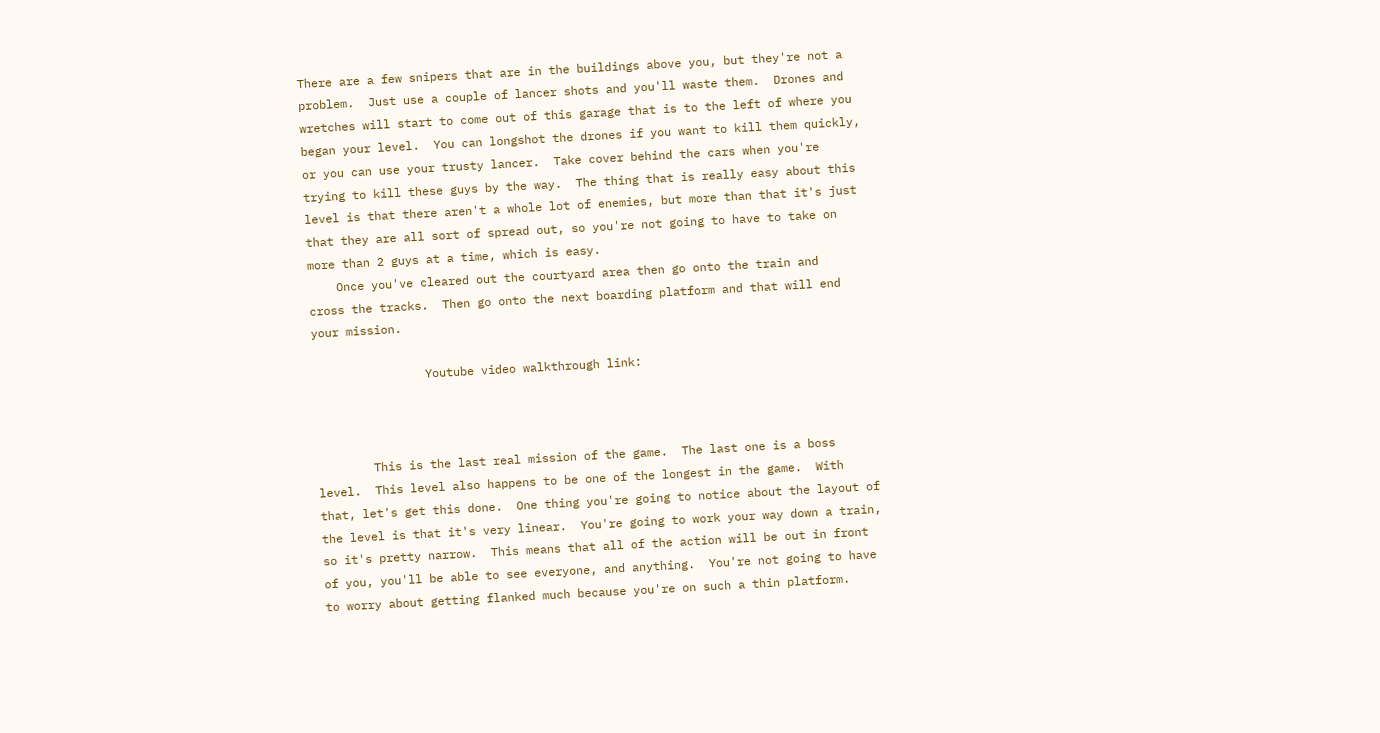There are a few snipers that are in the buildings above you, but they're not a
problem.  Just use a couple of lancer shots and you'll waste them.  Drones and
wretches will start to come out of this garage that is to the left of where you
began your level.  You can longshot the drones if you want to kill them quickly,
or you can use your trusty lancer.  Take cover behind the cars when you're
trying to kill these guys by the way.  The thing that is really easy about this
level is that there aren't a whole lot of enemies, but more than that it's just
that they are all sort of spread out, so you're not going to have to take on
more than 2 guys at a time, which is easy.
    Once you've cleared out the courtyard area then go onto the train and
cross the tracks.  Then go onto the next boarding platform and that will end
your mission.

                Youtube video walkthrough link:



        This is the last real mission of the game.  The last one is a boss
level.  This level also happens to be one of the longest in the game.  With
that, let's get this done.  One thing you're going to notice about the layout of
the level is that it's very linear.  You're going to work your way down a train,
so it's pretty narrow.  This means that all of the action will be out in front
of you, you'll be able to see everyone, and anything.  You're not going to have
to worry about getting flanked much because you're on such a thin platform.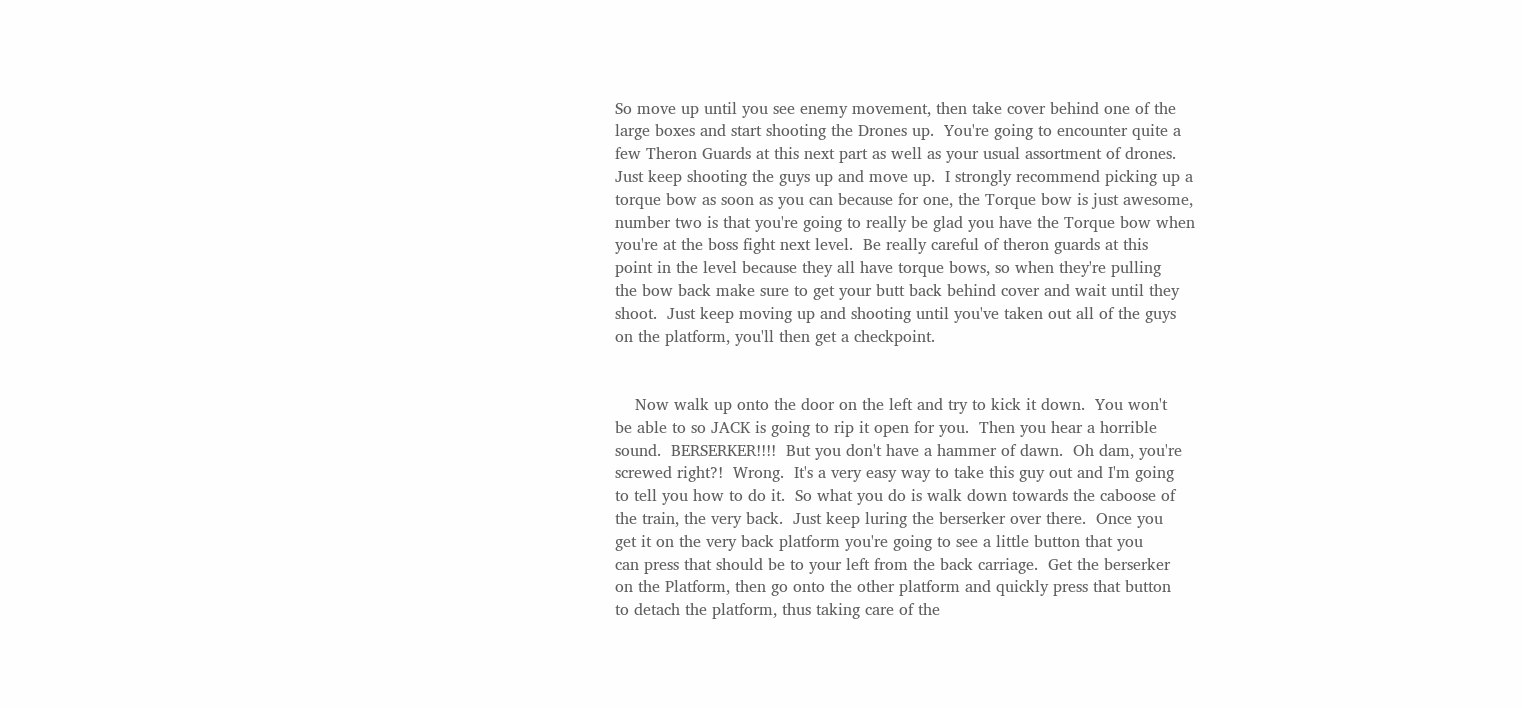So move up until you see enemy movement, then take cover behind one of the
large boxes and start shooting the Drones up.  You're going to encounter quite a
few Theron Guards at this next part as well as your usual assortment of drones.
Just keep shooting the guys up and move up.  I strongly recommend picking up a
torque bow as soon as you can because for one, the Torque bow is just awesome,
number two is that you're going to really be glad you have the Torque bow when
you're at the boss fight next level.  Be really careful of theron guards at this
point in the level because they all have torque bows, so when they're pulling
the bow back make sure to get your butt back behind cover and wait until they
shoot.  Just keep moving up and shooting until you've taken out all of the guys
on the platform, you'll then get a checkpoint.


    Now walk up onto the door on the left and try to kick it down.  You won't
be able to so JACK is going to rip it open for you.  Then you hear a horrible
sound.  BERSERKER!!!!  But you don't have a hammer of dawn.  Oh dam, you're
screwed right?!  Wrong.  It's a very easy way to take this guy out and I'm going
to tell you how to do it.  So what you do is walk down towards the caboose of
the train, the very back.  Just keep luring the berserker over there.  Once you
get it on the very back platform you're going to see a little button that you
can press that should be to your left from the back carriage.  Get the berserker
on the Platform, then go onto the other platform and quickly press that button
to detach the platform, thus taking care of the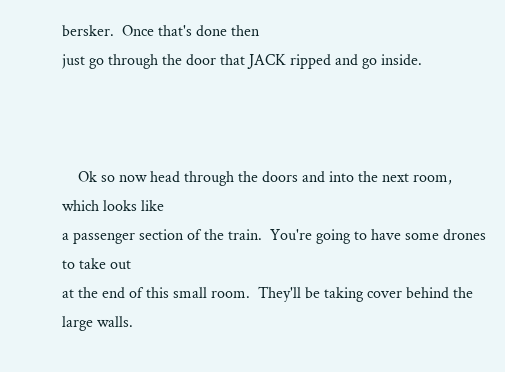bersker.  Once that's done then
just go through the door that JACK ripped and go inside.



    Ok so now head through the doors and into the next room, which looks like
a passenger section of the train.  You're going to have some drones to take out
at the end of this small room.  They'll be taking cover behind the large walls.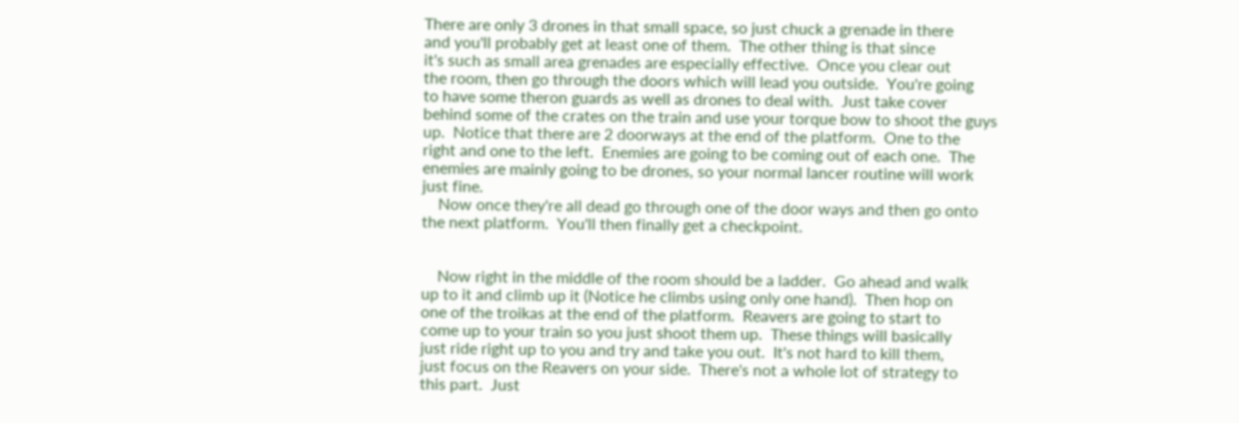There are only 3 drones in that small space, so just chuck a grenade in there
and you'll probably get at least one of them.  The other thing is that since
it's such as small area grenades are especially effective.  Once you clear out
the room, then go through the doors which will lead you outside.  You're going
to have some theron guards as well as drones to deal with.  Just take cover
behind some of the crates on the train and use your torque bow to shoot the guys
up.  Notice that there are 2 doorways at the end of the platform.  One to the
right and one to the left.  Enemies are going to be coming out of each one.  The
enemies are mainly going to be drones, so your normal lancer routine will work
just fine.
    Now once they're all dead go through one of the door ways and then go onto
the next platform.  You'll then finally get a checkpoint.


    Now right in the middle of the room should be a ladder.  Go ahead and walk
up to it and climb up it (Notice he climbs using only one hand).  Then hop on
one of the troikas at the end of the platform.  Reavers are going to start to
come up to your train so you just shoot them up.  These things will basically
just ride right up to you and try and take you out.  It's not hard to kill them,
just focus on the Reavers on your side.  There's not a whole lot of strategy to
this part.  Just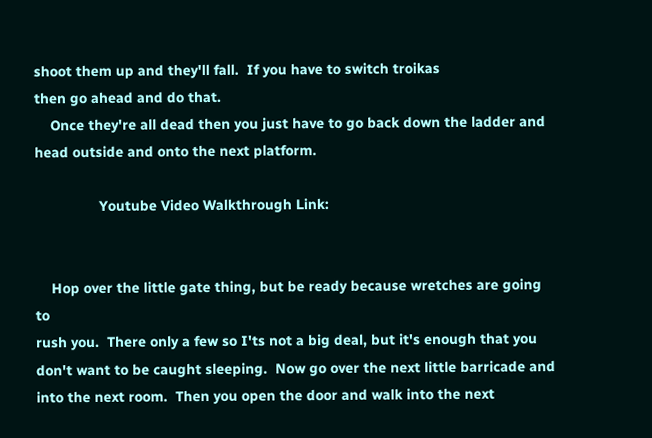shoot them up and they'll fall.  If you have to switch troikas
then go ahead and do that.
    Once they're all dead then you just have to go back down the ladder and
head outside and onto the next platform.

                Youtube Video Walkthrough Link:


    Hop over the little gate thing, but be ready because wretches are going to
rush you.  There only a few so I'ts not a big deal, but it's enough that you
don't want to be caught sleeping.  Now go over the next little barricade and
into the next room.  Then you open the door and walk into the next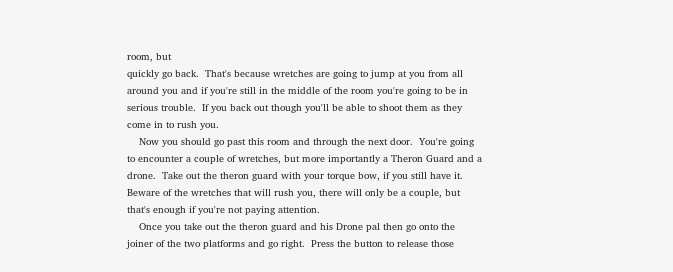room, but
quickly go back.  That's because wretches are going to jump at you from all
around you and if you're still in the middle of the room you're going to be in
serious trouble.  If you back out though you'll be able to shoot them as they
come in to rush you.
    Now you should go past this room and through the next door.  You're going
to encounter a couple of wretches, but more importantly a Theron Guard and a
drone.  Take out the theron guard with your torque bow, if you still have it.
Beware of the wretches that will rush you, there will only be a couple, but
that's enough if you're not paying attention.
    Once you take out the theron guard and his Drone pal then go onto the
joiner of the two platforms and go right.  Press the button to release those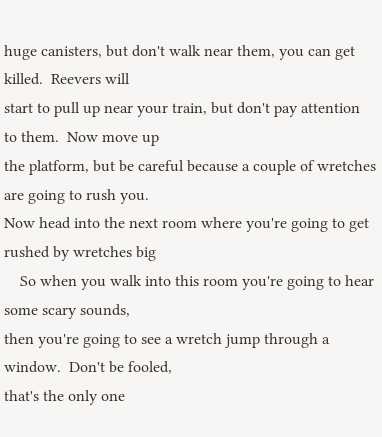huge canisters, but don't walk near them, you can get killed.  Reevers will
start to pull up near your train, but don't pay attention to them.  Now move up
the platform, but be careful because a couple of wretches are going to rush you.
Now head into the next room where you're going to get rushed by wretches big
    So when you walk into this room you're going to hear some scary sounds,
then you're going to see a wretch jump through a window.  Don't be fooled,
that's the only one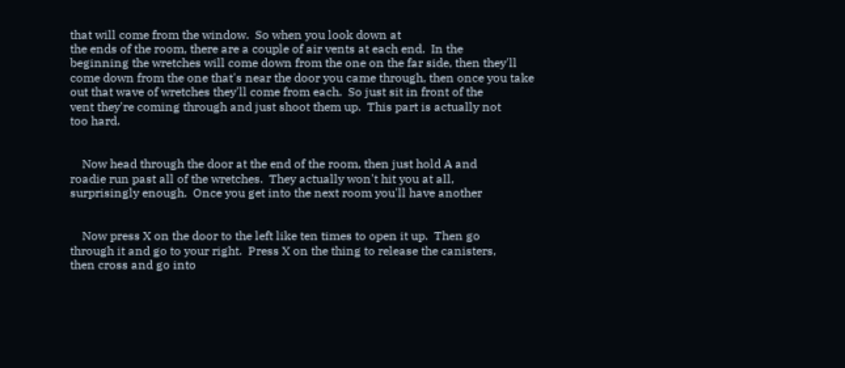that will come from the window.  So when you look down at
the ends of the room, there are a couple of air vents at each end.  In the
beginning the wretches will come down from the one on the far side, then they'll
come down from the one that's near the door you came through, then once you take
out that wave of wretches they'll come from each.  So just sit in front of the
vent they're coming through and just shoot them up.  This part is actually not
too hard.


    Now head through the door at the end of the room, then just hold A and
roadie run past all of the wretches.  They actually won't hit you at all,
surprisingly enough.  Once you get into the next room you'll have another


    Now press X on the door to the left like ten times to open it up.  Then go
through it and go to your right.  Press X on the thing to release the canisters,
then cross and go into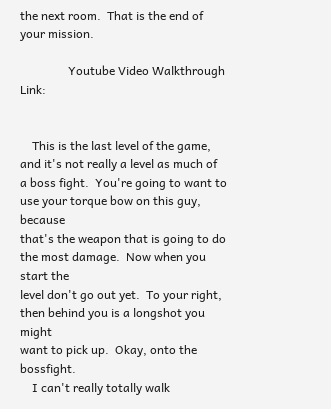the next room.  That is the end of your mission.

                Youtube Video Walkthrough Link:


    This is the last level of the game, and it's not really a level as much of
a boss fight.  You're going to want to use your torque bow on this guy, because
that's the weapon that is going to do the most damage.  Now when you start the
level don't go out yet.  To your right, then behind you is a longshot you might
want to pick up.  Okay, onto the bossfight.
    I can't really totally walk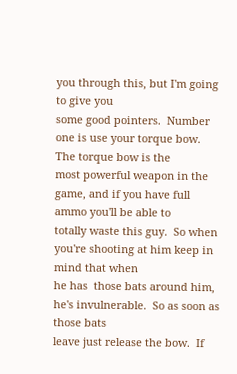you through this, but I'm going to give you
some good pointers.  Number one is use your torque bow.  The torque bow is the
most powerful weapon in the game, and if you have full ammo you'll be able to
totally waste this guy.  So when you're shooting at him keep in mind that when
he has  those bats around him, he's invulnerable.  So as soon as those bats
leave just release the bow.  If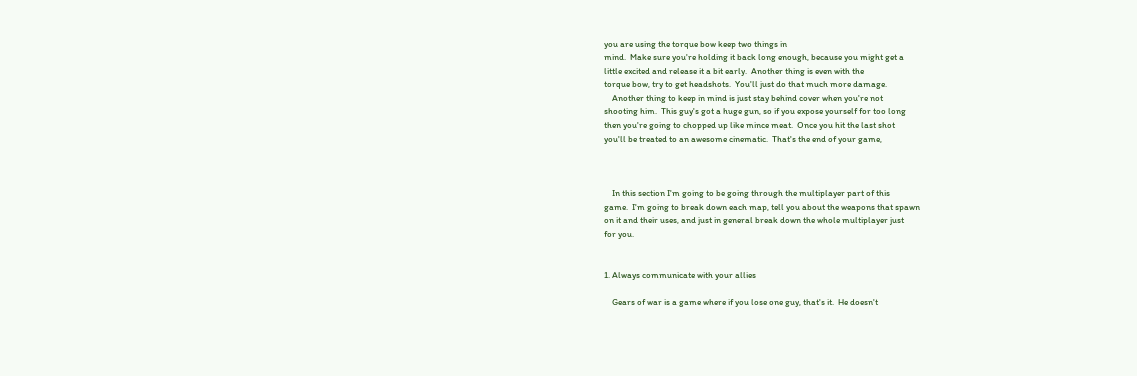you are using the torque bow keep two things in
mind.  Make sure you're holding it back long enough, because you might get a
little excited and release it a bit early.  Another thing is even with the
torque bow, try to get headshots.  You'll just do that much more damage.
    Another thing to keep in mind is just stay behind cover when you're not
shooting him.  This guy's got a huge gun, so if you expose yourself for too long
then you're going to chopped up like mince meat.  Once you hit the last shot
you'll be treated to an awesome cinematic.  That's the end of your game,



    In this section I'm going to be going through the multiplayer part of this
game.  I'm going to break down each map, tell you about the weapons that spawn
on it and their uses, and just in general break down the whole multiplayer just
for you.


1. Always communicate with your allies

    Gears of war is a game where if you lose one guy, that's it.  He doesn't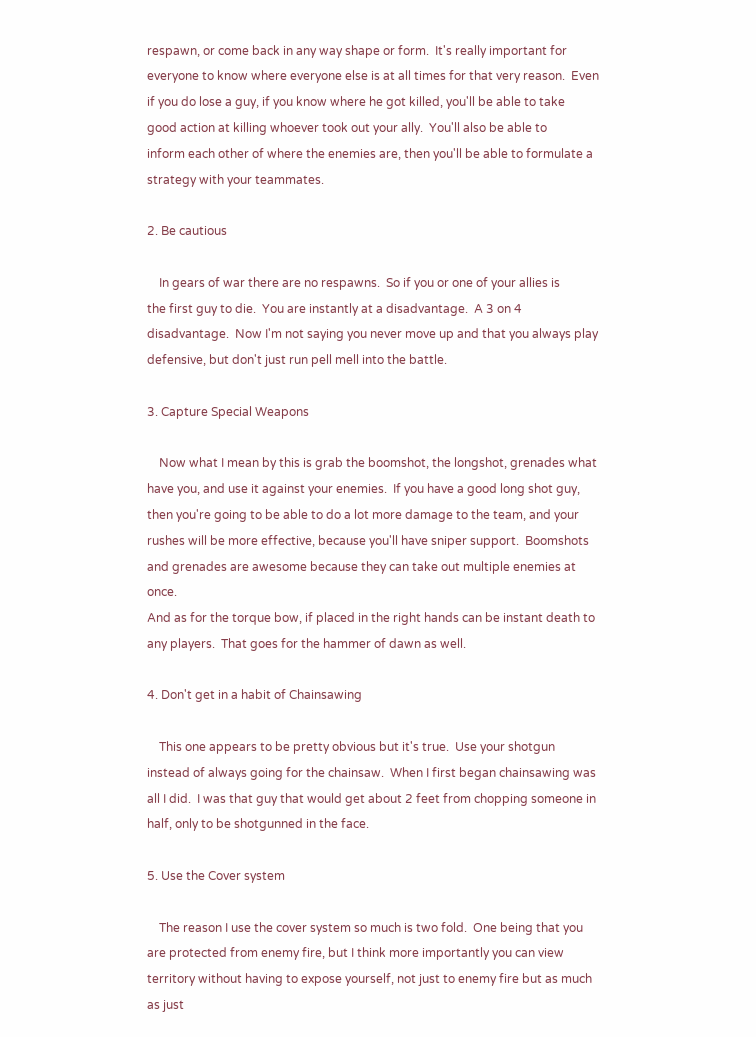respawn, or come back in any way shape or form.  It's really important for
everyone to know where everyone else is at all times for that very reason.  Even
if you do lose a guy, if you know where he got killed, you'll be able to take
good action at killing whoever took out your ally.  You'll also be able to
inform each other of where the enemies are, then you'll be able to formulate a
strategy with your teammates.

2. Be cautious

    In gears of war there are no respawns.  So if you or one of your allies is
the first guy to die.  You are instantly at a disadvantage.  A 3 on 4
disadvantage.  Now I'm not saying you never move up and that you always play
defensive, but don't just run pell mell into the battle.

3. Capture Special Weapons

    Now what I mean by this is grab the boomshot, the longshot, grenades what
have you, and use it against your enemies.  If you have a good long shot guy,
then you're going to be able to do a lot more damage to the team, and your
rushes will be more effective, because you'll have sniper support.  Boomshots
and grenades are awesome because they can take out multiple enemies at once.
And as for the torque bow, if placed in the right hands can be instant death to
any players.  That goes for the hammer of dawn as well.

4. Don't get in a habit of Chainsawing

    This one appears to be pretty obvious but it's true.  Use your shotgun
instead of always going for the chainsaw.  When I first began chainsawing was
all I did.  I was that guy that would get about 2 feet from chopping someone in
half, only to be shotgunned in the face.

5. Use the Cover system

    The reason I use the cover system so much is two fold.  One being that you
are protected from enemy fire, but I think more importantly you can view
territory without having to expose yourself, not just to enemy fire but as much
as just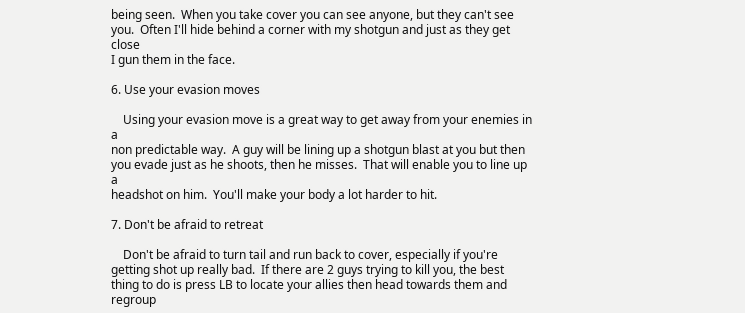being seen.  When you take cover you can see anyone, but they can't see
you.  Often I'll hide behind a corner with my shotgun and just as they get close
I gun them in the face.

6. Use your evasion moves

    Using your evasion move is a great way to get away from your enemies in a
non predictable way.  A guy will be lining up a shotgun blast at you but then
you evade just as he shoots, then he misses.  That will enable you to line up a
headshot on him.  You'll make your body a lot harder to hit.

7. Don't be afraid to retreat

    Don't be afraid to turn tail and run back to cover, especially if you're
getting shot up really bad.  If there are 2 guys trying to kill you, the best
thing to do is press LB to locate your allies then head towards them and regroup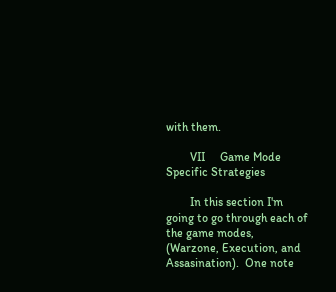with them.

        VII     Game Mode Specific Strategies

        In this section I'm going to go through each of the game modes,
(Warzone, Execution, and Assasination).  One note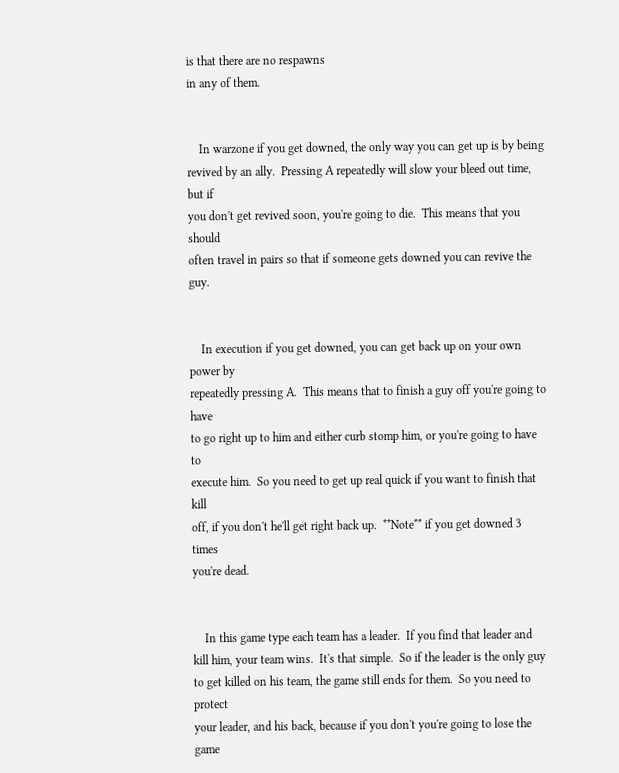is that there are no respawns
in any of them.


    In warzone if you get downed, the only way you can get up is by being
revived by an ally.  Pressing A repeatedly will slow your bleed out time, but if
you don't get revived soon, you're going to die.  This means that you should
often travel in pairs so that if someone gets downed you can revive the guy.


    In execution if you get downed, you can get back up on your own power by
repeatedly pressing A.  This means that to finish a guy off you're going to have
to go right up to him and either curb stomp him, or you're going to have to
execute him.  So you need to get up real quick if you want to finish that kill
off, if you don't he'll get right back up.  **Note** if you get downed 3 times
you're dead.


    In this game type each team has a leader.  If you find that leader and
kill him, your team wins.  It's that simple.  So if the leader is the only guy
to get killed on his team, the game still ends for them.  So you need to protect
your leader, and his back, because if you don't you're going to lose the game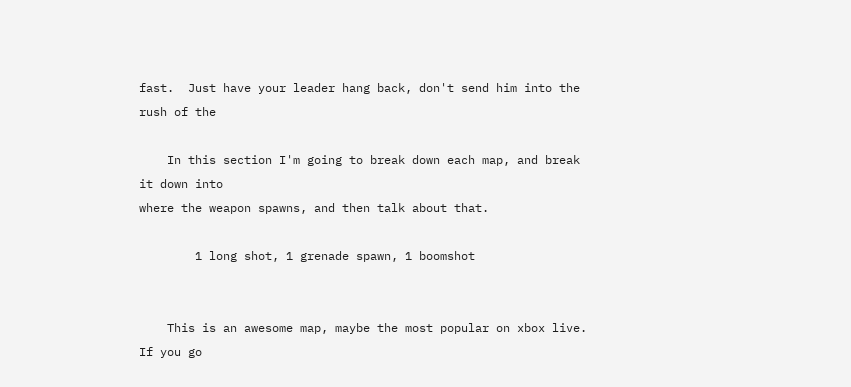fast.  Just have your leader hang back, don't send him into the rush of the

    In this section I'm going to break down each map, and break it down into
where the weapon spawns, and then talk about that.

        1 long shot, 1 grenade spawn, 1 boomshot


    This is an awesome map, maybe the most popular on xbox live.  If you go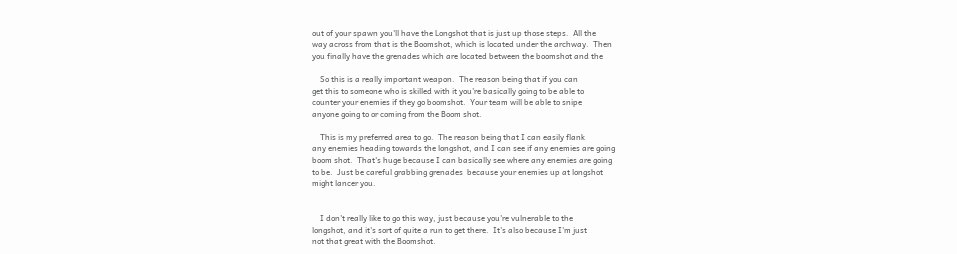out of your spawn you'll have the Longshot that is just up those steps.  All the
way across from that is the Boomshot, which is located under the archway.  Then
you finally have the grenades which are located between the boomshot and the

    So this is a really important weapon.  The reason being that if you can
get this to someone who is skilled with it you're basically going to be able to
counter your enemies if they go boomshot.  Your team will be able to snipe
anyone going to or coming from the Boom shot.

    This is my preferred area to go.  The reason being that I can easily flank
any enemies heading towards the longshot, and I can see if any enemies are going
boom shot.  That's huge because I can basically see where any enemies are going
to be.  Just be careful grabbing grenades  because your enemies up at longshot
might lancer you.


    I don't really like to go this way, just because you're vulnerable to the
longshot, and it's sort of quite a run to get there.  It's also because I'm just
not that great with the Boomshot.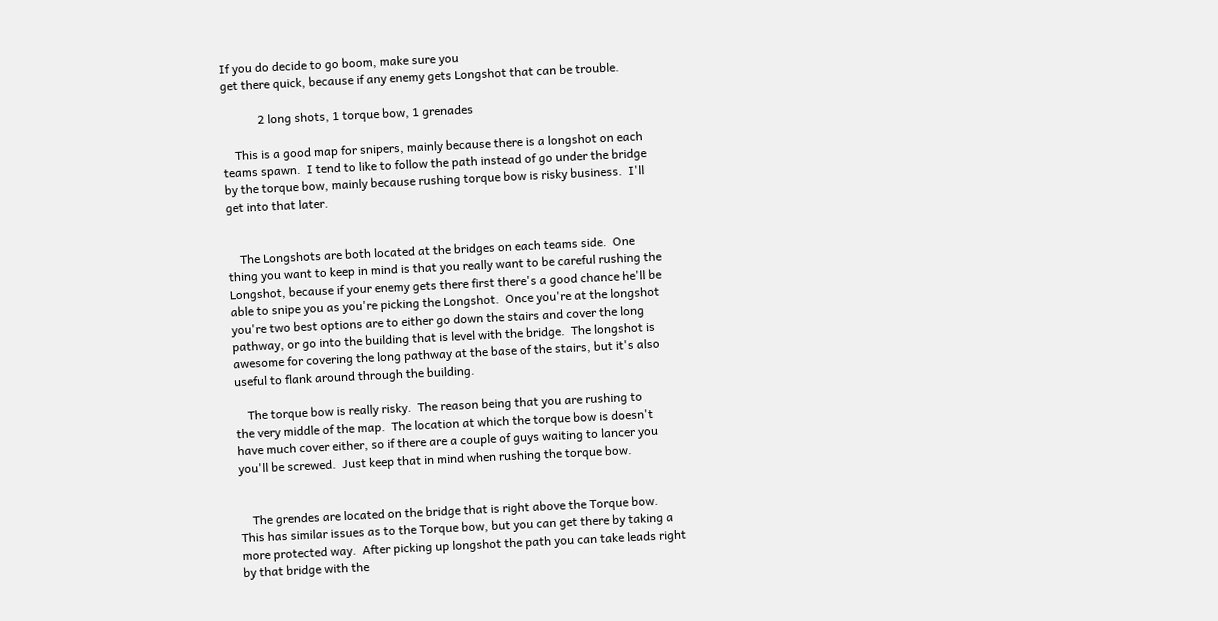If you do decide to go boom, make sure you
get there quick, because if any enemy gets Longshot that can be trouble.

            2 long shots, 1 torque bow, 1 grenades

    This is a good map for snipers, mainly because there is a longshot on each
teams spawn.  I tend to like to follow the path instead of go under the bridge
by the torque bow, mainly because rushing torque bow is risky business.  I'll
get into that later.


    The Longshots are both located at the bridges on each teams side.  One
thing you want to keep in mind is that you really want to be careful rushing the
Longshot, because if your enemy gets there first there's a good chance he'll be
able to snipe you as you're picking the Longshot.  Once you're at the longshot
you're two best options are to either go down the stairs and cover the long
pathway, or go into the building that is level with the bridge.  The longshot is
awesome for covering the long pathway at the base of the stairs, but it's also
useful to flank around through the building.

    The torque bow is really risky.  The reason being that you are rushing to
the very middle of the map.  The location at which the torque bow is doesn't
have much cover either, so if there are a couple of guys waiting to lancer you
you'll be screwed.  Just keep that in mind when rushing the torque bow.


    The grendes are located on the bridge that is right above the Torque bow.
This has similar issues as to the Torque bow, but you can get there by taking a
more protected way.  After picking up longshot the path you can take leads right
by that bridge with the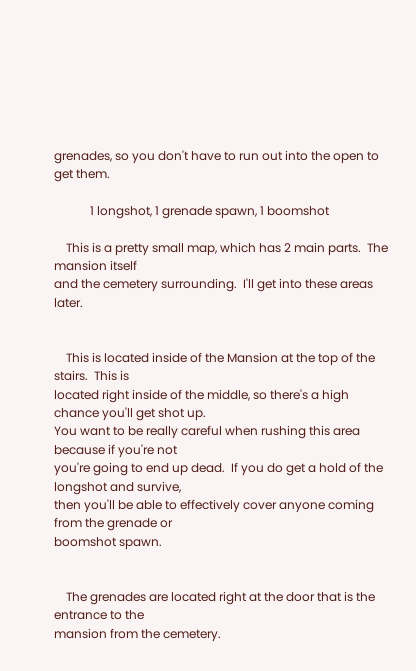grenades, so you don't have to run out into the open to
get them.

            1 longshot, 1 grenade spawn, 1 boomshot

    This is a pretty small map, which has 2 main parts.  The mansion itself
and the cemetery surrounding.  I'll get into these areas later.


    This is located inside of the Mansion at the top of the stairs.  This is
located right inside of the middle, so there's a high chance you'll get shot up.
You want to be really careful when rushing this area because if you're not
you're going to end up dead.  If you do get a hold of the longshot and survive,
then you'll be able to effectively cover anyone coming from the grenade or
boomshot spawn.


    The grenades are located right at the door that is the entrance to the
mansion from the cemetery.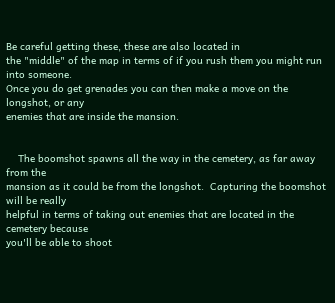Be careful getting these, these are also located in
the "middle" of the map in terms of if you rush them you might run into someone.
Once you do get grenades you can then make a move on the longshot, or any
enemies that are inside the mansion.


    The boomshot spawns all the way in the cemetery, as far away from the
mansion as it could be from the longshot.  Capturing the boomshot will be really
helpful in terms of taking out enemies that are located in the cemetery because
you'll be able to shoot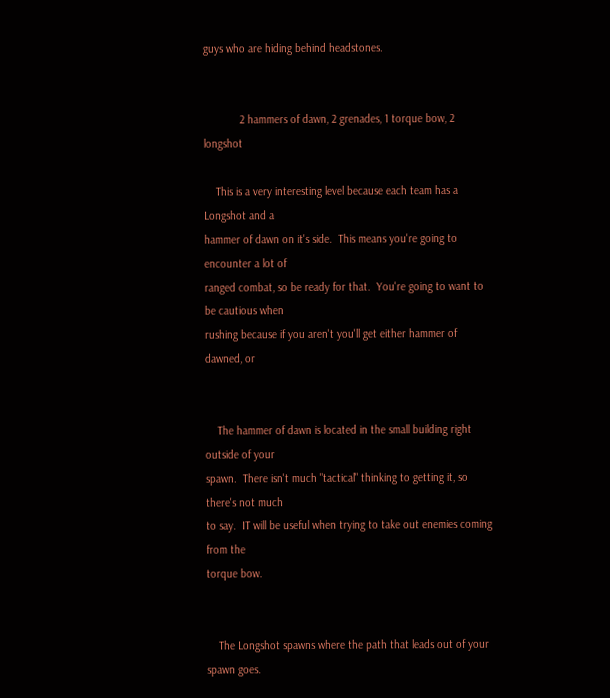guys who are hiding behind headstones.


            2 hammers of dawn, 2 grenades, 1 torque bow, 2 longshot

    This is a very interesting level because each team has a Longshot and a
hammer of dawn on it's side.  This means you're going to encounter a lot of
ranged combat, so be ready for that.  You're going to want to be cautious when
rushing because if you aren't you'll get either hammer of dawned, or


    The hammer of dawn is located in the small building right outside of your
spawn.  There isn't much "tactical" thinking to getting it, so there's not much
to say.  IT will be useful when trying to take out enemies coming from the
torque bow.


    The Longshot spawns where the path that leads out of your spawn goes.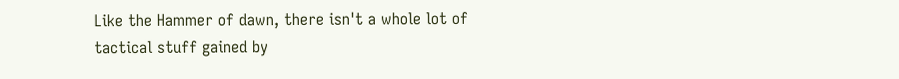Like the Hammer of dawn, there isn't a whole lot of tactical stuff gained by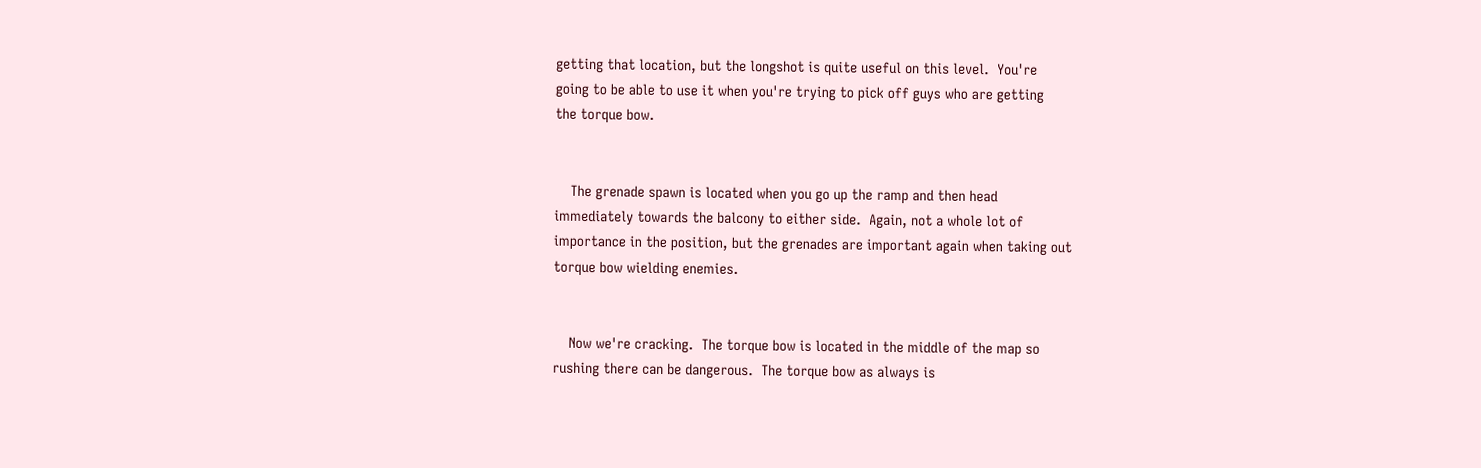getting that location, but the longshot is quite useful on this level.  You're
going to be able to use it when you're trying to pick off guys who are getting
the torque bow.


    The grenade spawn is located when you go up the ramp and then head
immediately towards the balcony to either side.  Again, not a whole lot of
importance in the position, but the grenades are important again when taking out
torque bow wielding enemies.


    Now we're cracking.  The torque bow is located in the middle of the map so
rushing there can be dangerous.  The torque bow as always is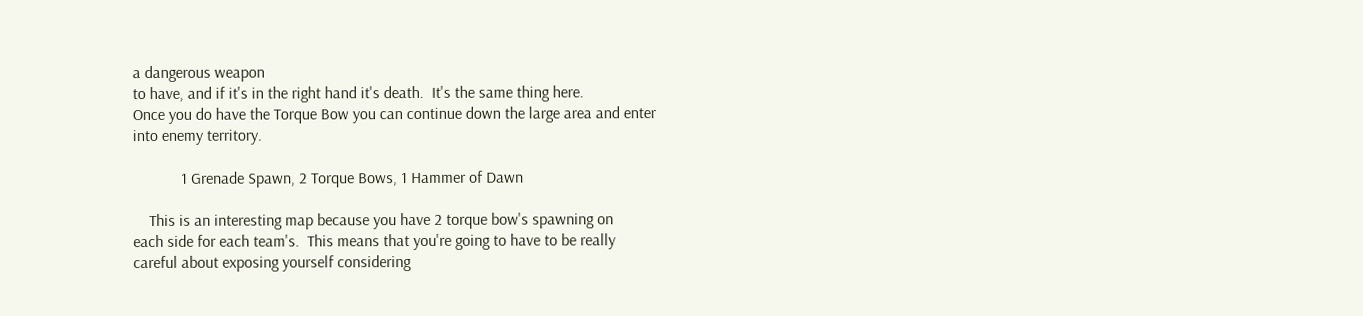a dangerous weapon
to have, and if it's in the right hand it's death.  It's the same thing here.
Once you do have the Torque Bow you can continue down the large area and enter
into enemy territory.

            1 Grenade Spawn, 2 Torque Bows, 1 Hammer of Dawn

    This is an interesting map because you have 2 torque bow's spawning on
each side for each team's.  This means that you're going to have to be really
careful about exposing yourself considering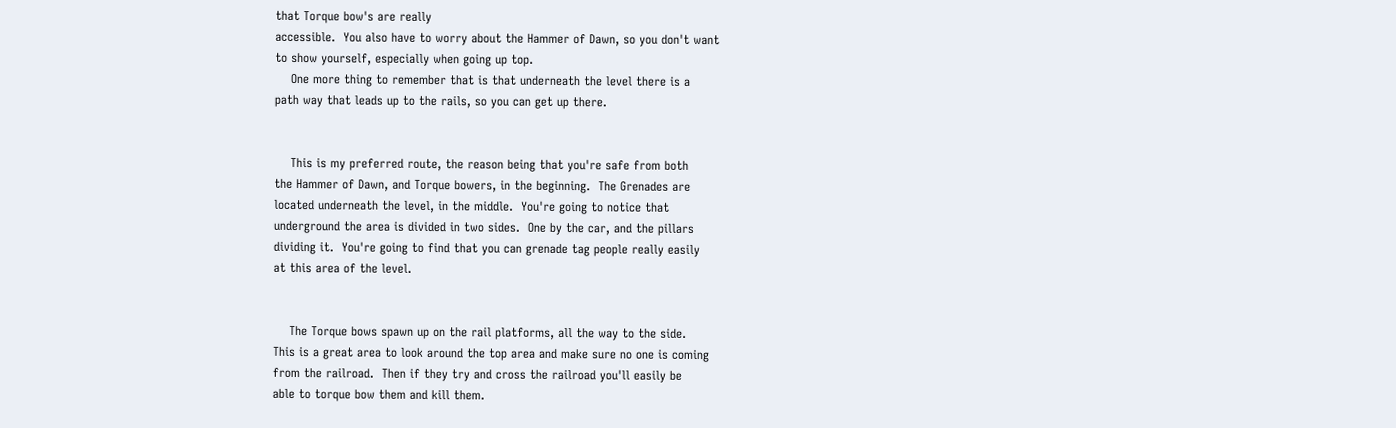that Torque bow's are really
accessible.  You also have to worry about the Hammer of Dawn, so you don't want
to show yourself, especially when going up top.
    One more thing to remember that is that underneath the level there is a
path way that leads up to the rails, so you can get up there.


    This is my preferred route, the reason being that you're safe from both
the Hammer of Dawn, and Torque bowers, in the beginning.  The Grenades are
located underneath the level, in the middle.  You're going to notice that
underground the area is divided in two sides.  One by the car, and the pillars
dividing it.  You're going to find that you can grenade tag people really easily
at this area of the level.


    The Torque bows spawn up on the rail platforms, all the way to the side.
This is a great area to look around the top area and make sure no one is coming
from the railroad.  Then if they try and cross the railroad you'll easily be
able to torque bow them and kill them.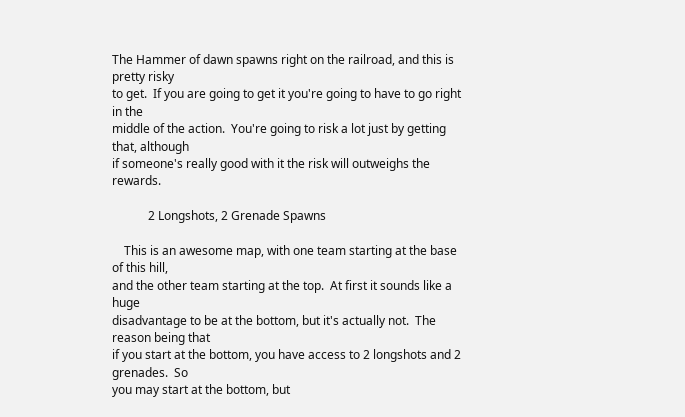The Hammer of dawn spawns right on the railroad, and this is pretty risky
to get.  If you are going to get it you're going to have to go right in the
middle of the action.  You're going to risk a lot just by getting that, although
if someone's really good with it the risk will outweighs the rewards.

            2 Longshots, 2 Grenade Spawns

    This is an awesome map, with one team starting at the base of this hill,
and the other team starting at the top.  At first it sounds like a huge
disadvantage to be at the bottom, but it's actually not.  The reason being that
if you start at the bottom, you have access to 2 longshots and 2 grenades.  So
you may start at the bottom, but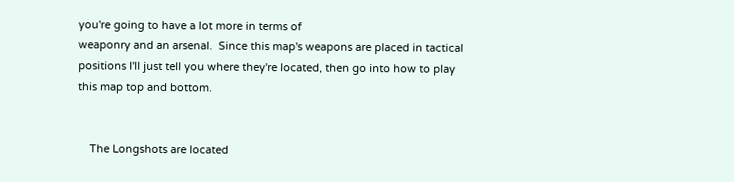you're going to have a lot more in terms of
weaponry and an arsenal.  Since this map's weapons are placed in tactical
positions I'll just tell you where they're located, then go into how to play
this map top and bottom.


    The Longshots are located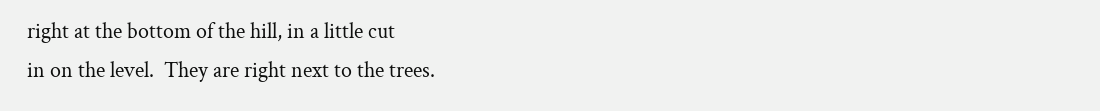right at the bottom of the hill, in a little cut
in on the level.  They are right next to the trees.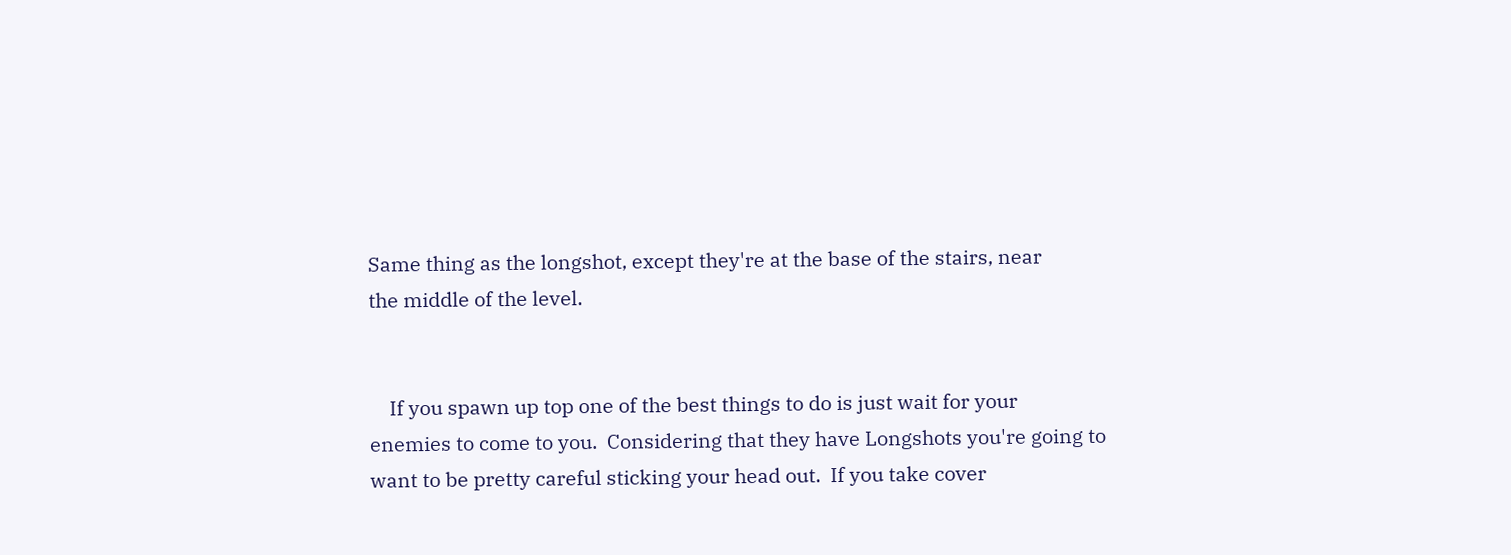Same thing as the longshot, except they're at the base of the stairs, near
the middle of the level.


    If you spawn up top one of the best things to do is just wait for your
enemies to come to you.  Considering that they have Longshots you're going to
want to be pretty careful sticking your head out.  If you take cover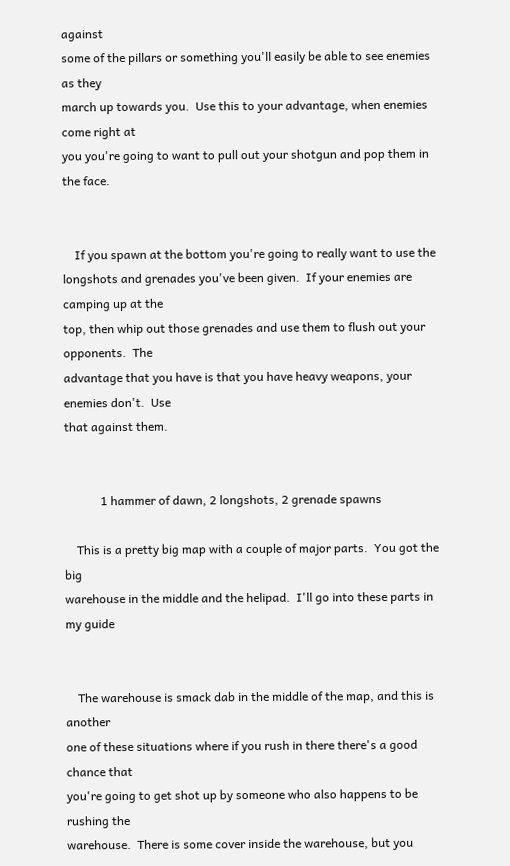against
some of the pillars or something you'll easily be able to see enemies as they
march up towards you.  Use this to your advantage, when enemies come right at
you you're going to want to pull out your shotgun and pop them in the face.


    If you spawn at the bottom you're going to really want to use the
longshots and grenades you've been given.  If your enemies are camping up at the
top, then whip out those grenades and use them to flush out your opponents.  The
advantage that you have is that you have heavy weapons, your enemies don't.  Use
that against them.


            1 hammer of dawn, 2 longshots, 2 grenade spawns

    This is a pretty big map with a couple of major parts.  You got the big
warehouse in the middle and the helipad.  I'll go into these parts in my guide


    The warehouse is smack dab in the middle of the map, and this is another
one of these situations where if you rush in there there's a good chance that
you're going to get shot up by someone who also happens to be rushing the
warehouse.  There is some cover inside the warehouse, but you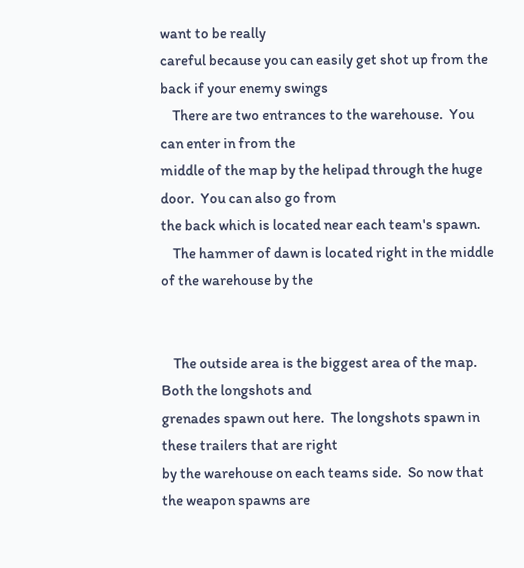want to be really
careful because you can easily get shot up from the back if your enemy swings
    There are two entrances to the warehouse.  You can enter in from the
middle of the map by the helipad through the huge door.  You can also go from
the back which is located near each team's spawn.
    The hammer of dawn is located right in the middle of the warehouse by the


    The outside area is the biggest area of the map.  Both the longshots and
grenades spawn out here.  The longshots spawn in these trailers that are right
by the warehouse on each teams side.  So now that the weapon spawns are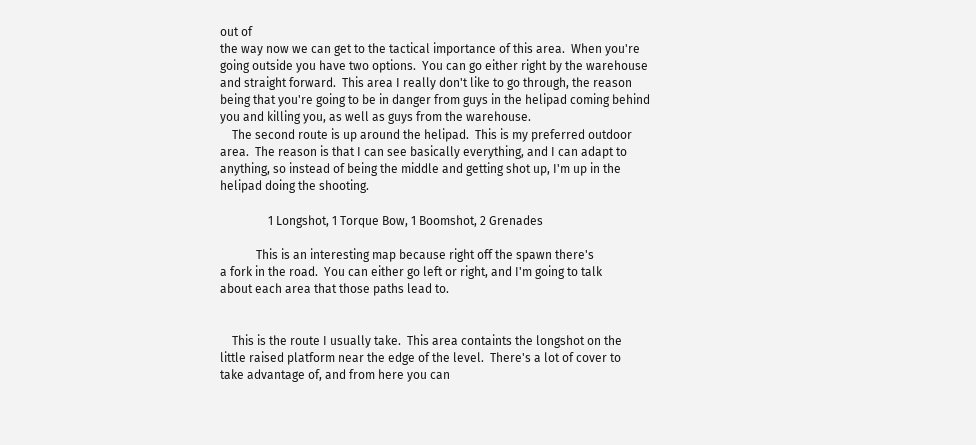out of
the way now we can get to the tactical importance of this area.  When you're
going outside you have two options.  You can go either right by the warehouse
and straight forward.  This area I really don't like to go through, the reason
being that you're going to be in danger from guys in the helipad coming behind
you and killing you, as well as guys from the warehouse.
    The second route is up around the helipad.  This is my preferred outdoor
area.  The reason is that I can see basically everything, and I can adapt to
anything, so instead of being the middle and getting shot up, I'm up in the
helipad doing the shooting.

                1 Longshot, 1 Torque Bow, 1 Boomshot, 2 Grenades

            This is an interesting map because right off the spawn there's
a fork in the road.  You can either go left or right, and I'm going to talk
about each area that those paths lead to.


    This is the route I usually take.  This area containts the longshot on the
little raised platform near the edge of the level.  There's a lot of cover to
take advantage of, and from here you can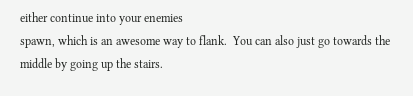either continue into your enemies
spawn, which is an awesome way to flank.  You can also just go towards the
middle by going up the stairs.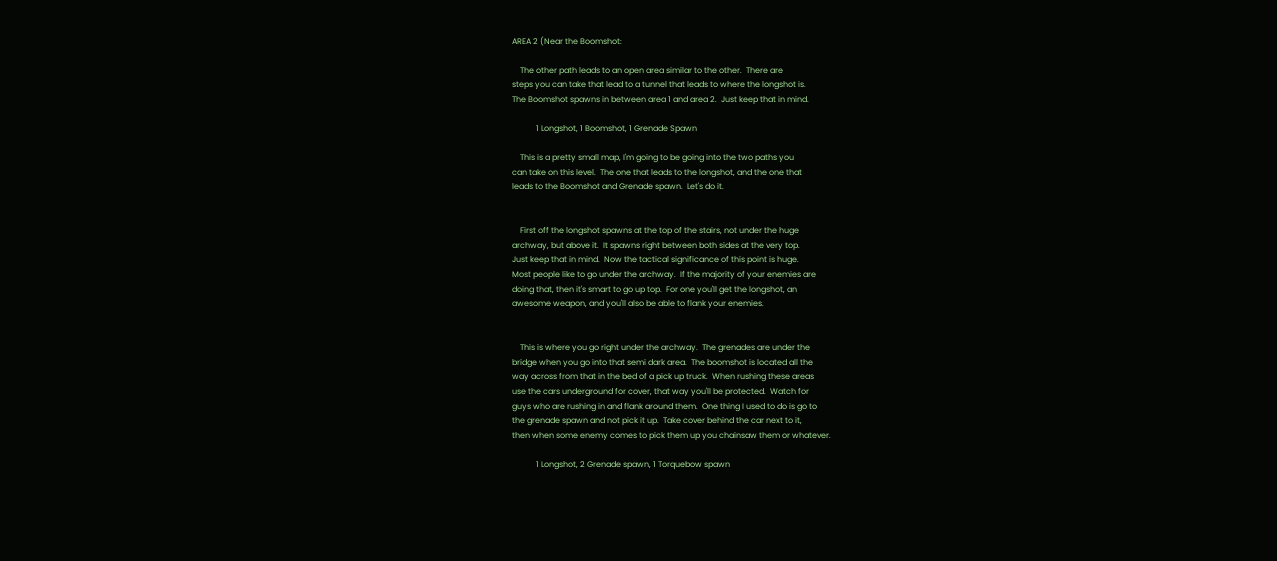AREA 2 (Near the Boomshot:

    The other path leads to an open area similar to the other.  There are
steps you can take that lead to a tunnel that leads to where the longshot is.
The Boomshot spawns in between area 1 and area 2.  Just keep that in mind.

            1 Longshot, 1 Boomshot, 1 Grenade Spawn

    This is a pretty small map, I'm going to be going into the two paths you
can take on this level.  The one that leads to the longshot, and the one that
leads to the Boomshot and Grenade spawn.  Let's do it.


    First off the longshot spawns at the top of the stairs, not under the huge
archway, but above it.  It spawns right between both sides at the very top.
Just keep that in mind.  Now the tactical significance of this point is huge.
Most people like to go under the archway.  If the majority of your enemies are
doing that, then it's smart to go up top.  For one you'll get the longshot, an
awesome weapon, and you'll also be able to flank your enemies.


    This is where you go right under the archway.  The grenades are under the
bridge when you go into that semi dark area.  The boomshot is located all the
way across from that in the bed of a pick up truck.  When rushing these areas
use the cars underground for cover, that way you'll be protected.  Watch for
guys who are rushing in and flank around them.  One thing I used to do is go to
the grenade spawn and not pick it up.  Take cover behind the car next to it,
then when some enemy comes to pick them up you chainsaw them or whatever.

            1 Longshot, 2 Grenade spawn, 1 Torquebow spawn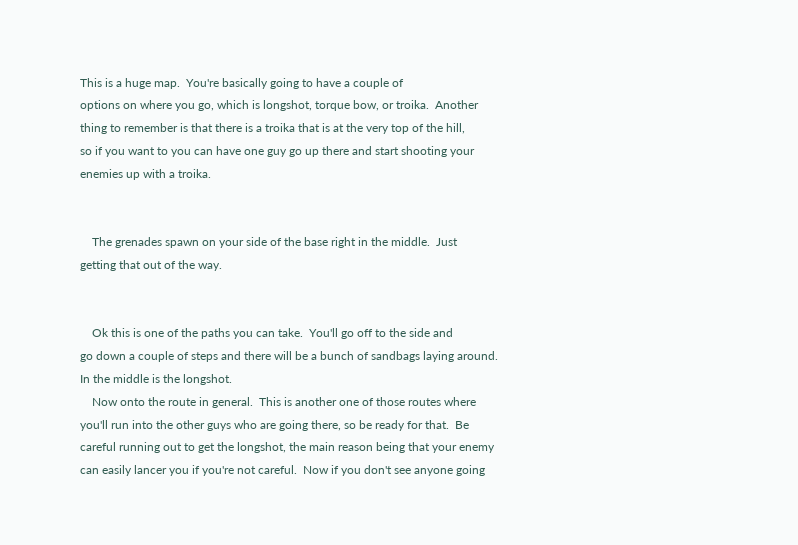This is a huge map.  You're basically going to have a couple of
options on where you go, which is longshot, torque bow, or troika.  Another
thing to remember is that there is a troika that is at the very top of the hill,
so if you want to you can have one guy go up there and start shooting your
enemies up with a troika.


    The grenades spawn on your side of the base right in the middle.  Just
getting that out of the way.


    Ok this is one of the paths you can take.  You'll go off to the side and
go down a couple of steps and there will be a bunch of sandbags laying around.
In the middle is the longshot.
    Now onto the route in general.  This is another one of those routes where
you'll run into the other guys who are going there, so be ready for that.  Be
careful running out to get the longshot, the main reason being that your enemy
can easily lancer you if you're not careful.  Now if you don't see anyone going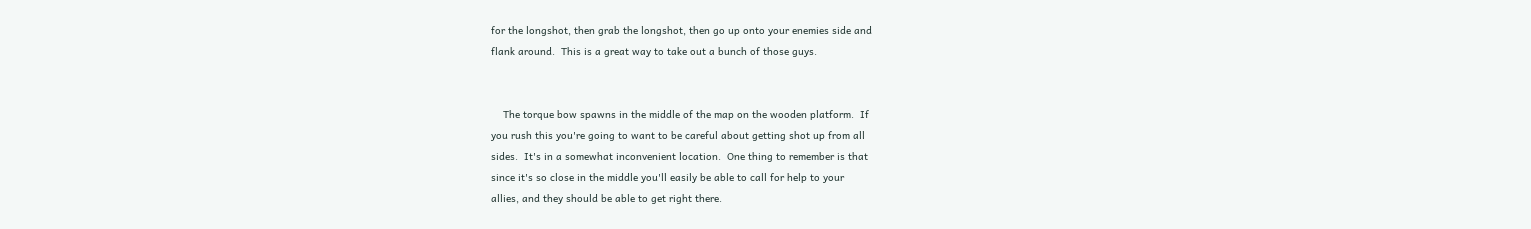for the longshot, then grab the longshot, then go up onto your enemies side and
flank around.  This is a great way to take out a bunch of those guys.


    The torque bow spawns in the middle of the map on the wooden platform.  If
you rush this you're going to want to be careful about getting shot up from all
sides.  It's in a somewhat inconvenient location.  One thing to remember is that
since it's so close in the middle you'll easily be able to call for help to your
allies, and they should be able to get right there.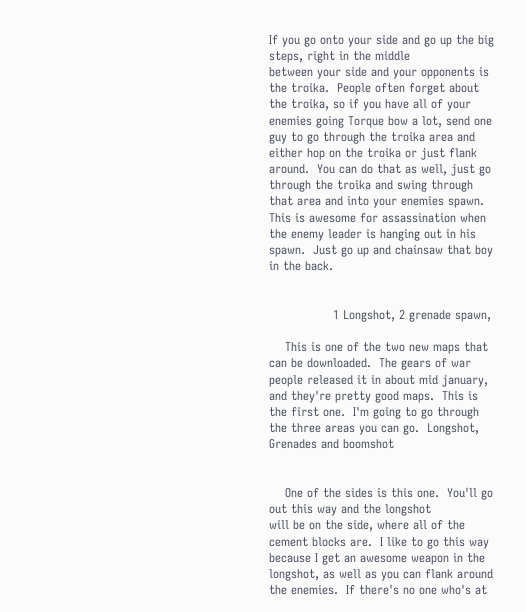If you go onto your side and go up the big steps, right in the middle
between your side and your opponents is the troika.  People often forget about
the troika, so if you have all of your enemies going Torque bow a lot, send one
guy to go through the troika area and either hop on the troika or just flank
around.  You can do that as well, just go through the troika and swing through
that area and into your enemies spawn.  This is awesome for assassination when
the enemy leader is hanging out in his spawn.  Just go up and chainsaw that boy
in the back.


                1 Longshot, 2 grenade spawn,

    This is one of the two new maps that can be downloaded.  The gears of war
people released it in about mid january, and they're pretty good maps.  This is
the first one.  I'm going to go through the three areas you can go.  Longshot,
Grenades and boomshot


    One of the sides is this one.  You'll go out this way and the longshot
will be on the side, where all of the cement blocks are.  I like to go this way
because I get an awesome weapon in the longshot, as well as you can flank around
the enemies.  If there's no one who's at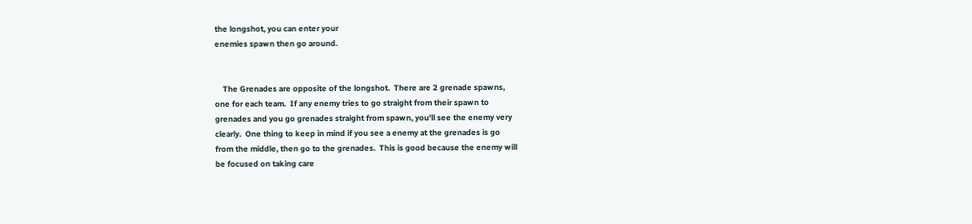the longshot, you can enter your
enemies spawn then go around.


    The Grenades are opposite of the longshot.  There are 2 grenade spawns,
one for each team.  If any enemy tries to go straight from their spawn to
grenades and you go grenades straight from spawn, you'll see the enemy very
clearly.  One thing to keep in mind if you see a enemy at the grenades is go
from the middle, then go to the grenades.  This is good because the enemy will
be focused on taking care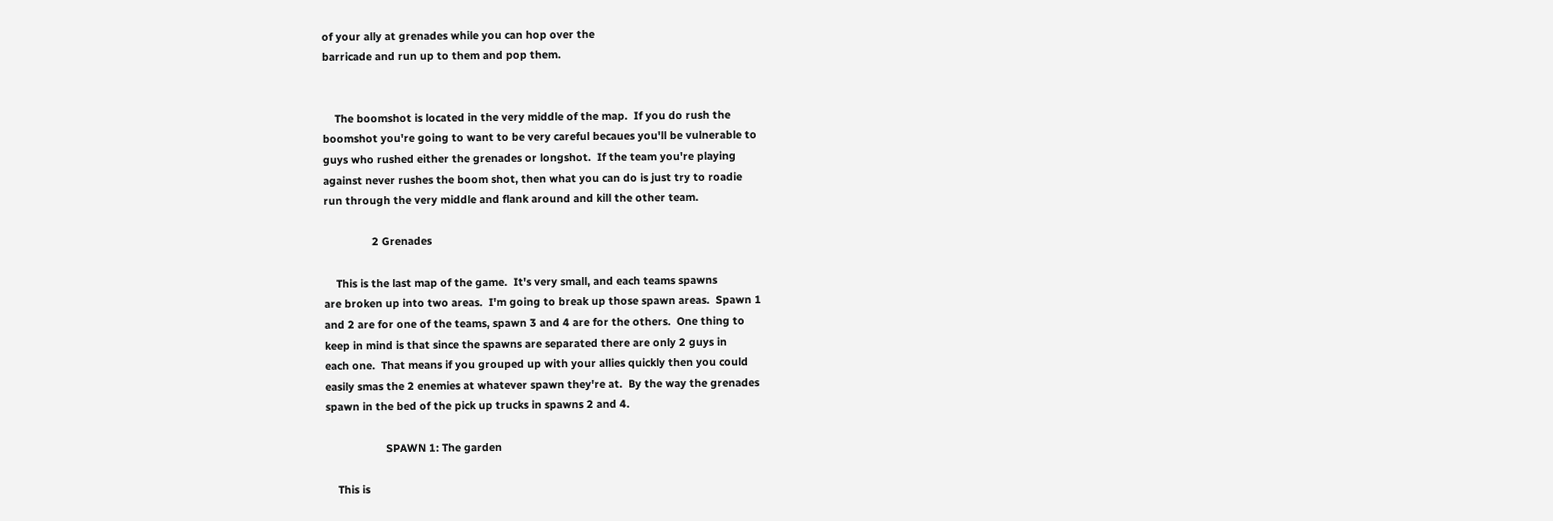of your ally at grenades while you can hop over the
barricade and run up to them and pop them.


    The boomshot is located in the very middle of the map.  If you do rush the
boomshot you're going to want to be very careful becaues you'll be vulnerable to
guys who rushed either the grenades or longshot.  If the team you're playing
against never rushes the boom shot, then what you can do is just try to roadie
run through the very middle and flank around and kill the other team.

                2 Grenades

    This is the last map of the game.  It's very small, and each teams spawns
are broken up into two areas.  I'm going to break up those spawn areas.  Spawn 1
and 2 are for one of the teams, spawn 3 and 4 are for the others.  One thing to
keep in mind is that since the spawns are separated there are only 2 guys in
each one.  That means if you grouped up with your allies quickly then you could
easily smas the 2 enemies at whatever spawn they're at.  By the way the grenades
spawn in the bed of the pick up trucks in spawns 2 and 4.

                    SPAWN 1: The garden

    This is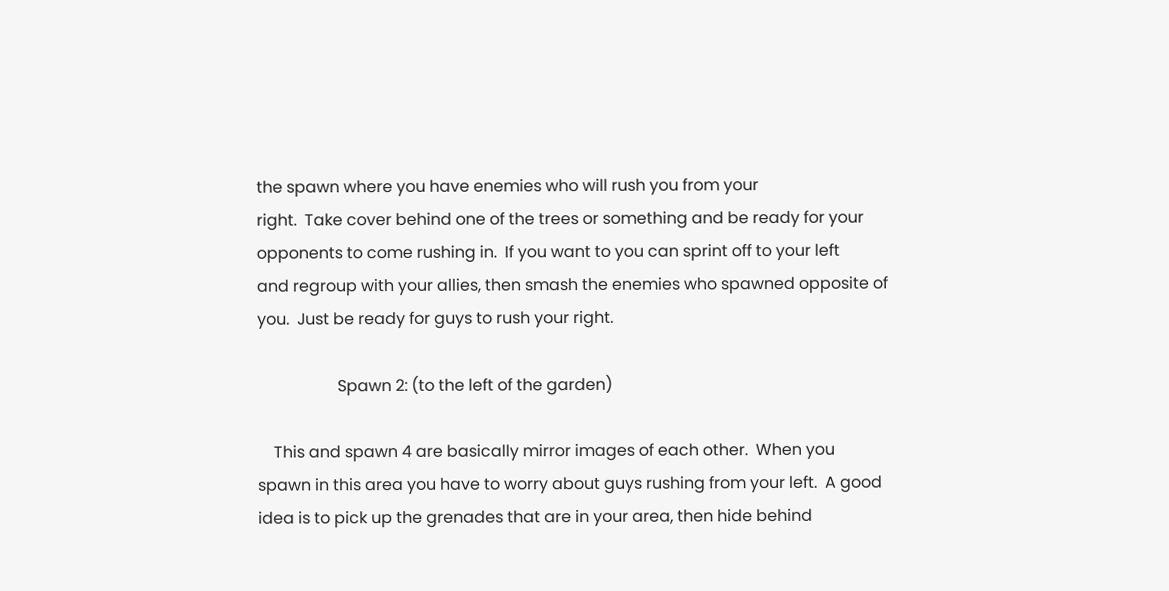the spawn where you have enemies who will rush you from your
right.  Take cover behind one of the trees or something and be ready for your
opponents to come rushing in.  If you want to you can sprint off to your left
and regroup with your allies, then smash the enemies who spawned opposite of
you.  Just be ready for guys to rush your right.

                    Spawn 2: (to the left of the garden)

    This and spawn 4 are basically mirror images of each other.  When you
spawn in this area you have to worry about guys rushing from your left.  A good
idea is to pick up the grenades that are in your area, then hide behind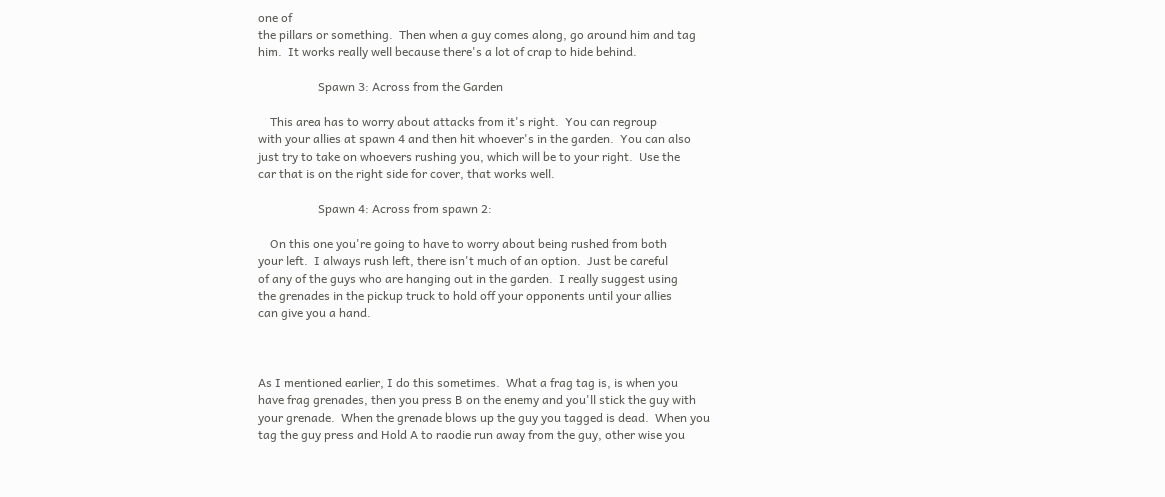one of
the pillars or something.  Then when a guy comes along, go around him and tag
him.  It works really well because there's a lot of crap to hide behind.

                    Spawn 3: Across from the Garden

    This area has to worry about attacks from it's right.  You can regroup
with your allies at spawn 4 and then hit whoever's in the garden.  You can also
just try to take on whoevers rushing you, which will be to your right.  Use the
car that is on the right side for cover, that works well.

                    Spawn 4: Across from spawn 2:

    On this one you're going to have to worry about being rushed from both
your left.  I always rush left, there isn't much of an option.  Just be careful
of any of the guys who are hanging out in the garden.  I really suggest using
the grenades in the pickup truck to hold off your opponents until your allies
can give you a hand.



As I mentioned earlier, I do this sometimes.  What a frag tag is, is when you
have frag grenades, then you press B on the enemy and you'll stick the guy with
your grenade.  When the grenade blows up the guy you tagged is dead.  When you
tag the guy press and Hold A to raodie run away from the guy, other wise you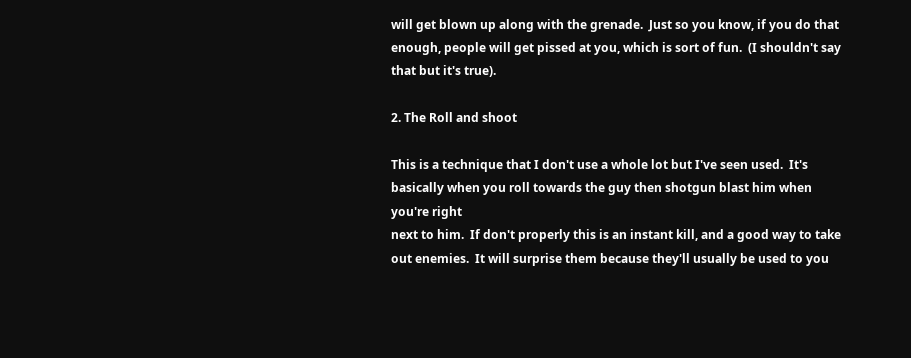will get blown up along with the grenade.  Just so you know, if you do that
enough, people will get pissed at you, which is sort of fun.  (I shouldn't say
that but it's true).

2. The Roll and shoot

This is a technique that I don't use a whole lot but I've seen used.  It's
basically when you roll towards the guy then shotgun blast him when you're right
next to him.  If don't properly this is an instant kill, and a good way to take
out enemies.  It will surprise them because they'll usually be used to you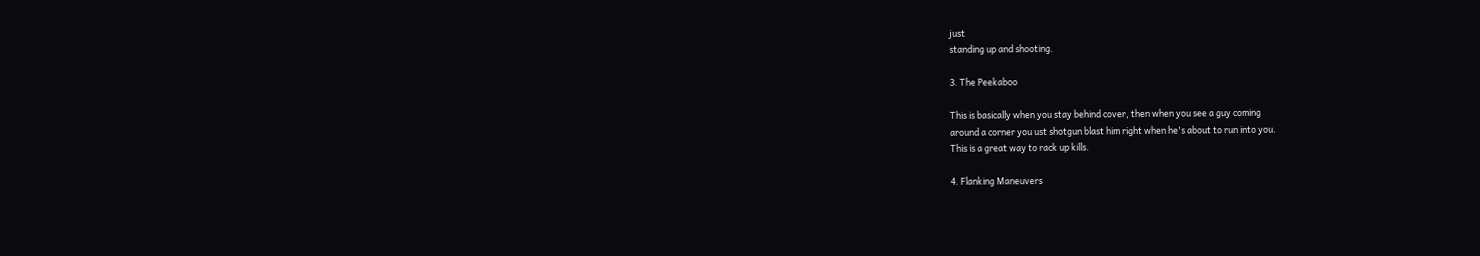just
standing up and shooting.

3. The Peekaboo

This is basically when you stay behind cover, then when you see a guy coming
around a corner you ust shotgun blast him right when he's about to run into you.
This is a great way to rack up kills.

4. Flanking Maneuvers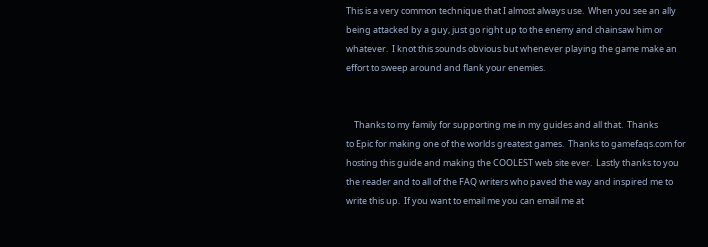This is a very common technique that I almost always use.  When you see an ally
being attacked by a guy, just go right up to the enemy and chainsaw him or
whatever.  I knot this sounds obvious but whenever playing the game make an
effort to sweep around and flank your enemies.


    Thanks to my family for supporting me in my guides and all that.  Thanks
to Epic for making one of the worlds greatest games.  Thanks to gamefaqs.com for
hosting this guide and making the COOLEST web site ever.  Lastly thanks to you
the reader and to all of the FAQ writers who paved the way and inspired me to
write this up.  If you want to email me you can email me at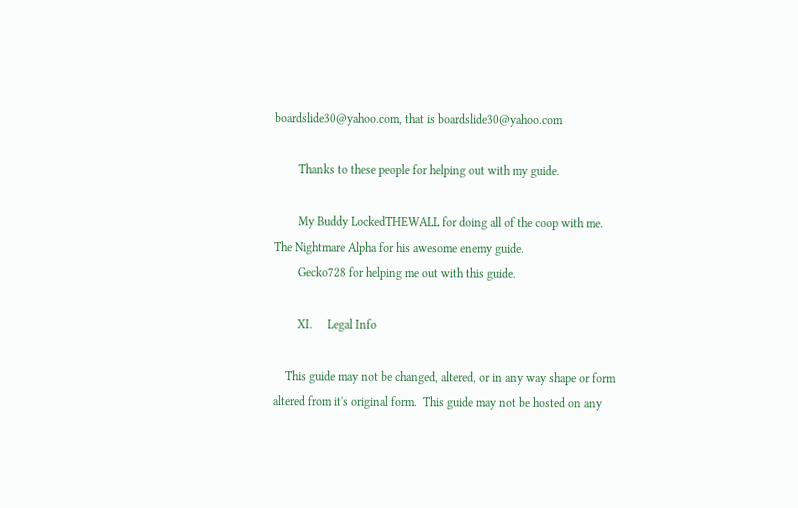boardslide30@yahoo.com, that is boardslide30@yahoo.com

        Thanks to these people for helping out with my guide.

        My Buddy LockedTHEWALL for doing all of the coop with me.
The Nightmare Alpha for his awesome enemy guide.
        Gecko728 for helping me out with this guide.

        XI.     Legal Info

    This guide may not be changed, altered, or in any way shape or form
altered from it's original form.  This guide may not be hosted on any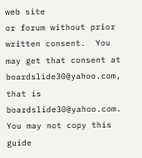web site
or forum without prior written consent.  You may get that consent at
boardslide30@yahoo.com, that is boardslide30@yahoo.com.  You may not copy this
guide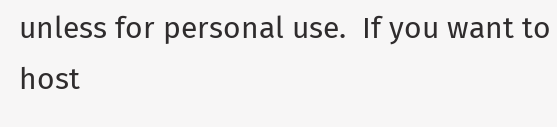unless for personal use.  If you want to host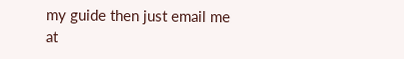my guide then just email me
at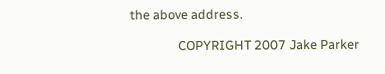the above address.

                COPYRIGHT 2007 Jake Parker